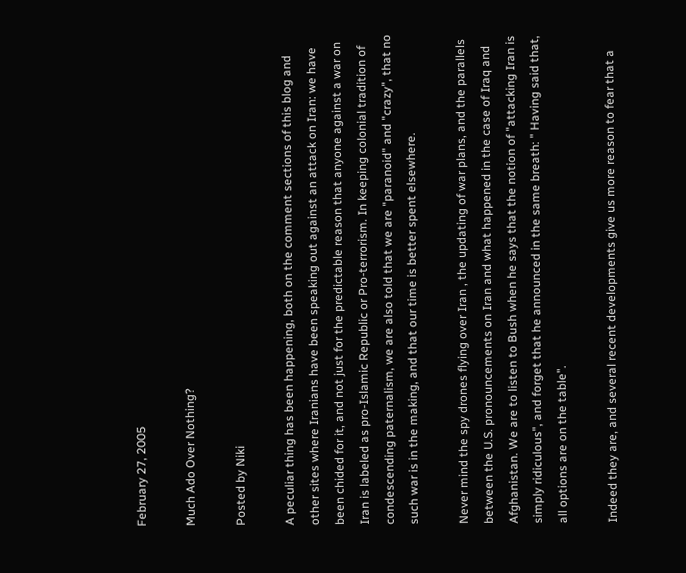February 27, 2005

Much Ado Over Nothing?

Posted by Niki

A peculiar thing has been happening, both on the comment sections of this blog and other sites where Iranians have been speaking out against an attack on Iran: we have been chided for it, and not just for the predictable reason that anyone against a war on Iran is labeled as pro-Islamic Republic or Pro-terrorism. In keeping colonial tradition of condescending paternalism, we are also told that we are "paranoid" and "crazy", that no such war is in the making, and that our time is better spent elsewhere.

Never mind the spy drones flying over Iran , the updating of war plans, and the parallels between the U.S. pronouncements on Iran and what happened in the case of Iraq and Afghanistan. We are to listen to Bush when he says that the notion of "attacking Iran is simply ridiculous", and forget that he announced in the same breath: " Having said that, all options are on the table".

Indeed they are, and several recent developments give us more reason to fear that a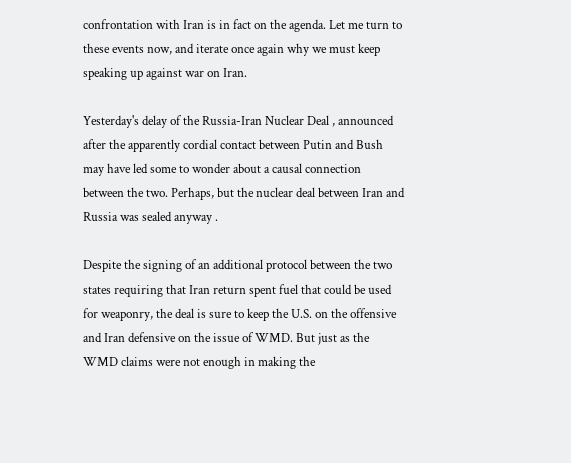confrontation with Iran is in fact on the agenda. Let me turn to these events now, and iterate once again why we must keep speaking up against war on Iran.

Yesterday's delay of the Russia-Iran Nuclear Deal , announced after the apparently cordial contact between Putin and Bush may have led some to wonder about a causal connection between the two. Perhaps, but the nuclear deal between Iran and Russia was sealed anyway .

Despite the signing of an additional protocol between the two states requiring that Iran return spent fuel that could be used for weaponry, the deal is sure to keep the U.S. on the offensive and Iran defensive on the issue of WMD. But just as the WMD claims were not enough in making the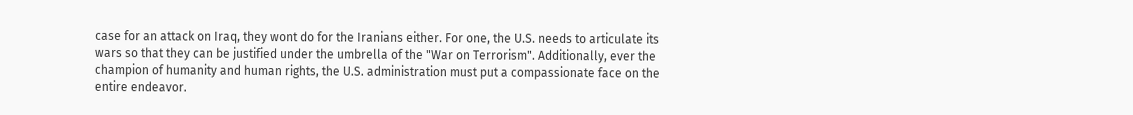case for an attack on Iraq, they wont do for the Iranians either. For one, the U.S. needs to articulate its wars so that they can be justified under the umbrella of the "War on Terrorism". Additionally, ever the champion of humanity and human rights, the U.S. administration must put a compassionate face on the entire endeavor.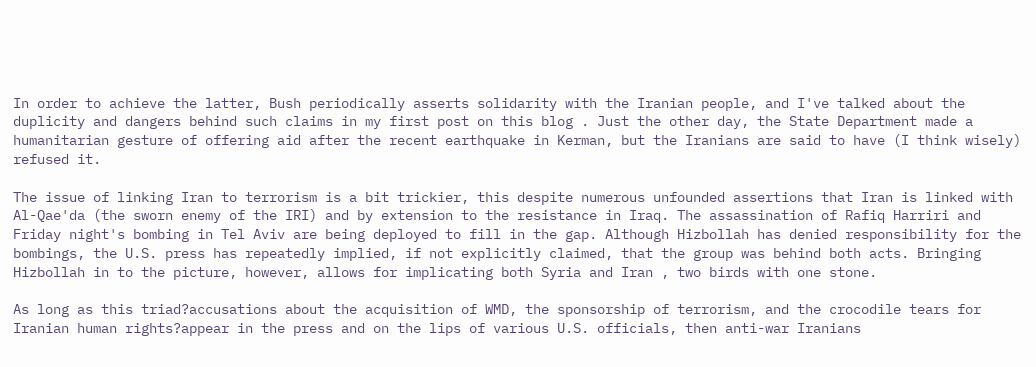In order to achieve the latter, Bush periodically asserts solidarity with the Iranian people, and I've talked about the duplicity and dangers behind such claims in my first post on this blog . Just the other day, the State Department made a humanitarian gesture of offering aid after the recent earthquake in Kerman, but the Iranians are said to have (I think wisely) refused it.

The issue of linking Iran to terrorism is a bit trickier, this despite numerous unfounded assertions that Iran is linked with Al-Qae'da (the sworn enemy of the IRI) and by extension to the resistance in Iraq. The assassination of Rafiq Harriri and Friday night's bombing in Tel Aviv are being deployed to fill in the gap. Although Hizbollah has denied responsibility for the bombings, the U.S. press has repeatedly implied, if not explicitly claimed, that the group was behind both acts. Bringing Hizbollah in to the picture, however, allows for implicating both Syria and Iran , two birds with one stone.

As long as this triad?accusations about the acquisition of WMD, the sponsorship of terrorism, and the crocodile tears for Iranian human rights?appear in the press and on the lips of various U.S. officials, then anti-war Iranians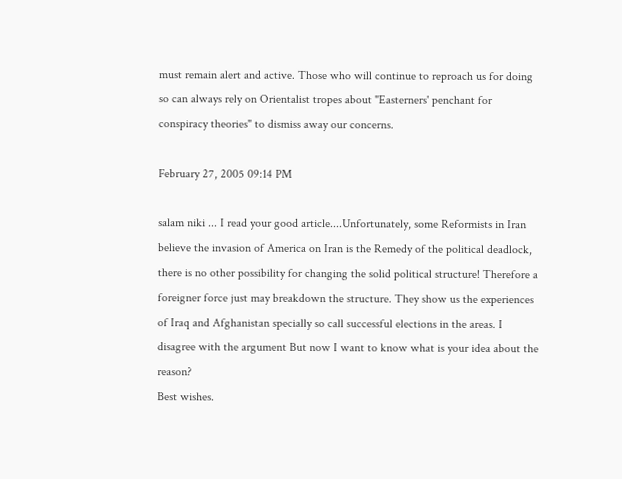must remain alert and active. Those who will continue to reproach us for doing so can always rely on Orientalist tropes about "Easterners' penchant for conspiracy theories" to dismiss away our concerns.

February 27, 2005 09:14 PM

salam niki ... I read your good article....Unfortunately, some Reformists in Iran believe the invasion of America on Iran is the Remedy of the political deadlock, there is no other possibility for changing the solid political structure! Therefore a foreigner force just may breakdown the structure. They show us the experiences of Iraq and Afghanistan specially so call successful elections in the areas. I disagree with the argument But now I want to know what is your idea about the reason?
Best wishes.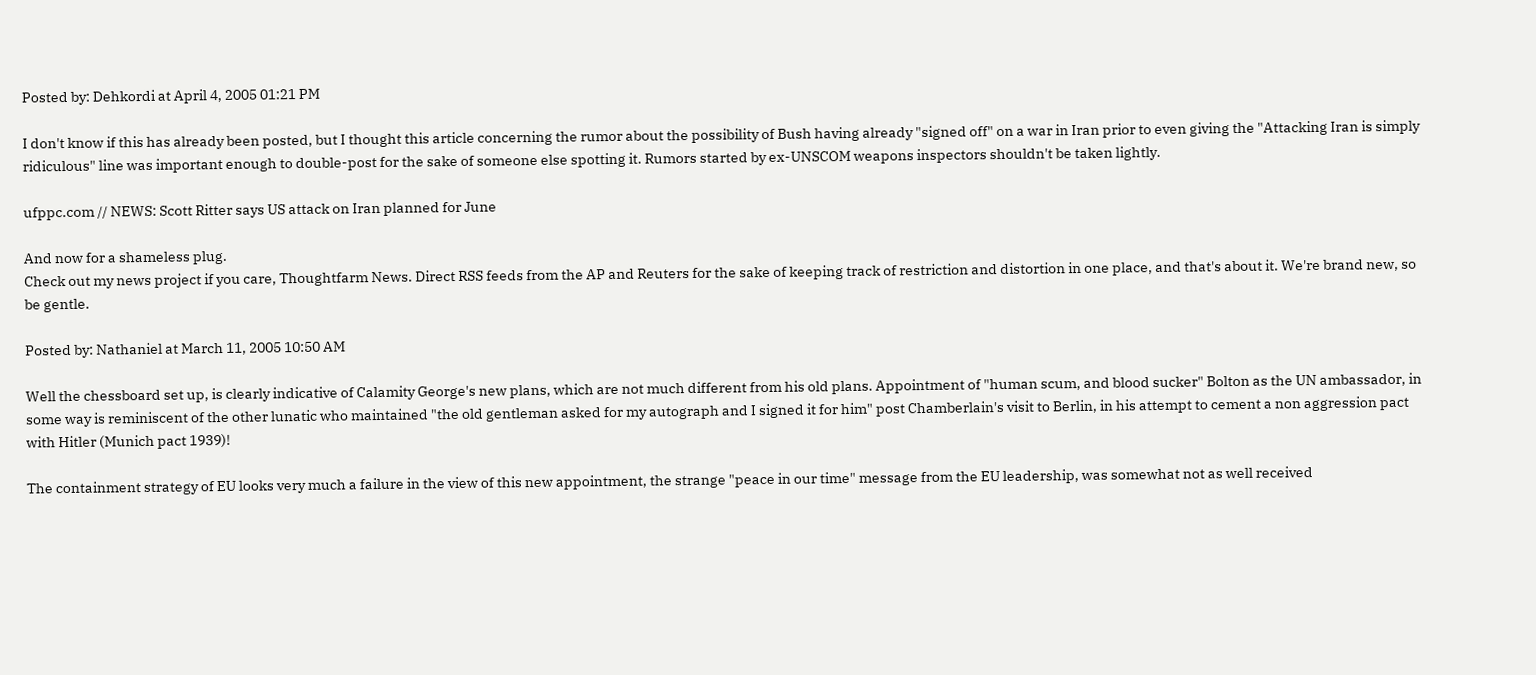Posted by: Dehkordi at April 4, 2005 01:21 PM

I don't know if this has already been posted, but I thought this article concerning the rumor about the possibility of Bush having already "signed off" on a war in Iran prior to even giving the "Attacking Iran is simply ridiculous" line was important enough to double-post for the sake of someone else spotting it. Rumors started by ex-UNSCOM weapons inspectors shouldn't be taken lightly.

ufppc.com // NEWS: Scott Ritter says US attack on Iran planned for June

And now for a shameless plug.
Check out my news project if you care, Thoughtfarm News. Direct RSS feeds from the AP and Reuters for the sake of keeping track of restriction and distortion in one place, and that's about it. We're brand new, so be gentle.

Posted by: Nathaniel at March 11, 2005 10:50 AM

Well the chessboard set up, is clearly indicative of Calamity George's new plans, which are not much different from his old plans. Appointment of "human scum, and blood sucker" Bolton as the UN ambassador, in some way is reminiscent of the other lunatic who maintained "the old gentleman asked for my autograph and I signed it for him" post Chamberlain's visit to Berlin, in his attempt to cement a non aggression pact with Hitler (Munich pact 1939)!

The containment strategy of EU looks very much a failure in the view of this new appointment, the strange "peace in our time" message from the EU leadership, was somewhat not as well received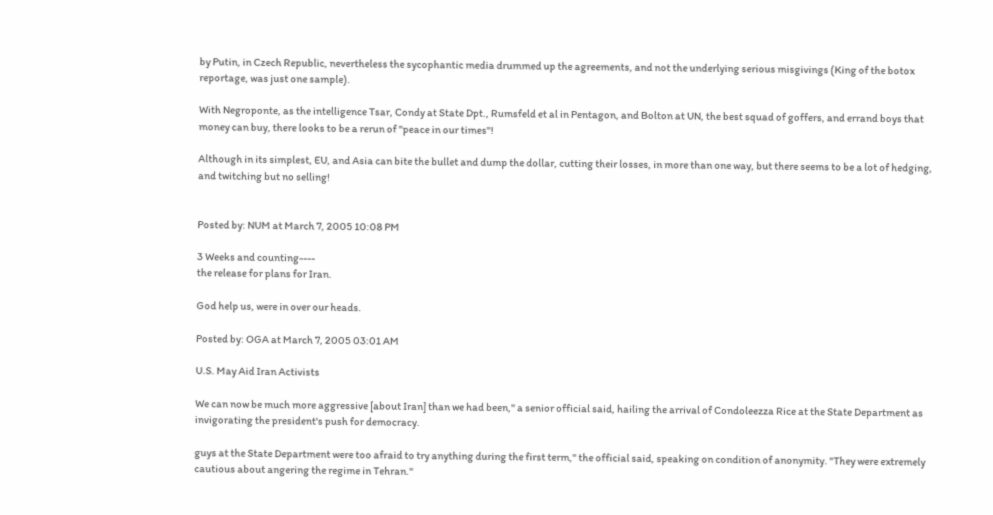by Putin, in Czech Republic, nevertheless the sycophantic media drummed up the agreements, and not the underlying serious misgivings (King of the botox reportage, was just one sample).

With Negroponte, as the intelligence Tsar, Condy at State Dpt., Rumsfeld et al in Pentagon, and Bolton at UN, the best squad of goffers, and errand boys that money can buy, there looks to be a rerun of "peace in our times"!

Although in its simplest, EU, and Asia can bite the bullet and dump the dollar, cutting their losses, in more than one way, but there seems to be a lot of hedging, and twitching but no selling!


Posted by: NUM at March 7, 2005 10:08 PM

3 Weeks and counting----
the release for plans for Iran.

God help us, were in over our heads.

Posted by: OGA at March 7, 2005 03:01 AM

U.S. May Aid Iran Activists

We can now be much more aggressive [about Iran] than we had been," a senior official said, hailing the arrival of Condoleezza Rice at the State Department as invigorating the president's push for democracy.

guys at the State Department were too afraid to try anything during the first term," the official said, speaking on condition of anonymity. "They were extremely cautious about angering the regime in Tehran."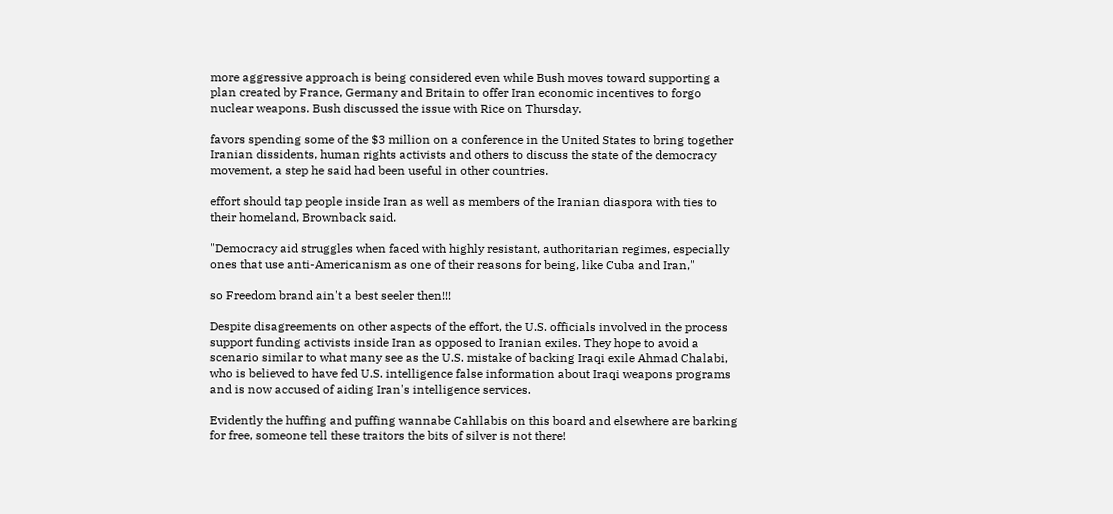more aggressive approach is being considered even while Bush moves toward supporting a plan created by France, Germany and Britain to offer Iran economic incentives to forgo nuclear weapons. Bush discussed the issue with Rice on Thursday.

favors spending some of the $3 million on a conference in the United States to bring together Iranian dissidents, human rights activists and others to discuss the state of the democracy movement, a step he said had been useful in other countries.

effort should tap people inside Iran as well as members of the Iranian diaspora with ties to their homeland, Brownback said.

"Democracy aid struggles when faced with highly resistant, authoritarian regimes, especially ones that use anti-Americanism as one of their reasons for being, like Cuba and Iran,"

so Freedom brand ain't a best seeler then!!!

Despite disagreements on other aspects of the effort, the U.S. officials involved in the process support funding activists inside Iran as opposed to Iranian exiles. They hope to avoid a scenario similar to what many see as the U.S. mistake of backing Iraqi exile Ahmad Chalabi, who is believed to have fed U.S. intelligence false information about Iraqi weapons programs and is now accused of aiding Iran's intelligence services.

Evidently the huffing and puffing wannabe Cahllabis on this board and elsewhere are barking for free, someone tell these traitors the bits of silver is not there!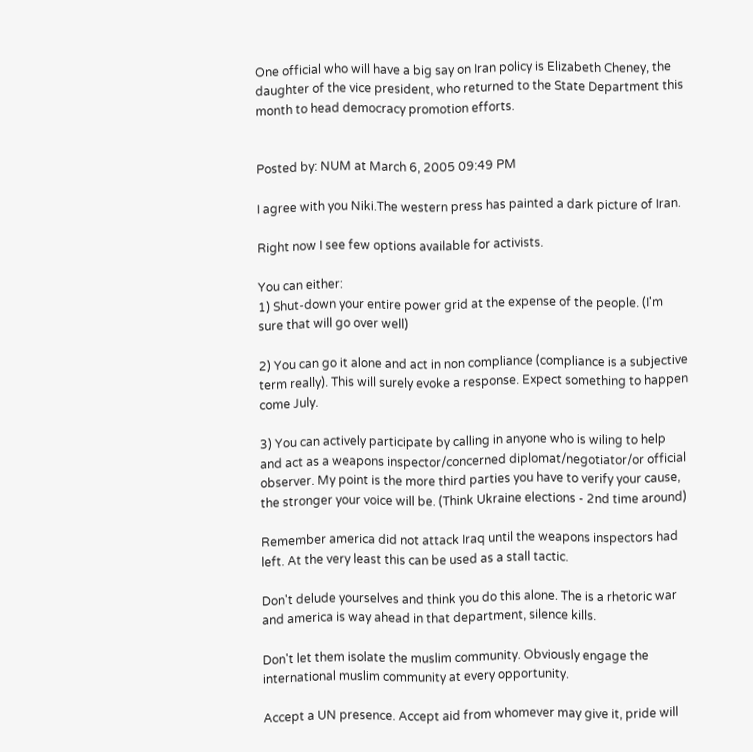One official who will have a big say on Iran policy is Elizabeth Cheney, the daughter of the vice president, who returned to the State Department this month to head democracy promotion efforts.


Posted by: NUM at March 6, 2005 09:49 PM

I agree with you Niki.The western press has painted a dark picture of Iran.

Right now I see few options available for activists.

You can either:
1) Shut-down your entire power grid at the expense of the people. (I'm sure that will go over well)

2) You can go it alone and act in non compliance (compliance is a subjective term really). This will surely evoke a response. Expect something to happen come July.

3) You can actively participate by calling in anyone who is wiling to help and act as a weapons inspector/concerned diplomat/negotiator/or official observer. My point is the more third parties you have to verify your cause, the stronger your voice will be. (Think Ukraine elections - 2nd time around)

Remember america did not attack Iraq until the weapons inspectors had left. At the very least this can be used as a stall tactic.

Don't delude yourselves and think you do this alone. The is a rhetoric war and america is way ahead in that department, silence kills.

Don't let them isolate the muslim community. Obviously engage the international muslim community at every opportunity.

Accept a UN presence. Accept aid from whomever may give it, pride will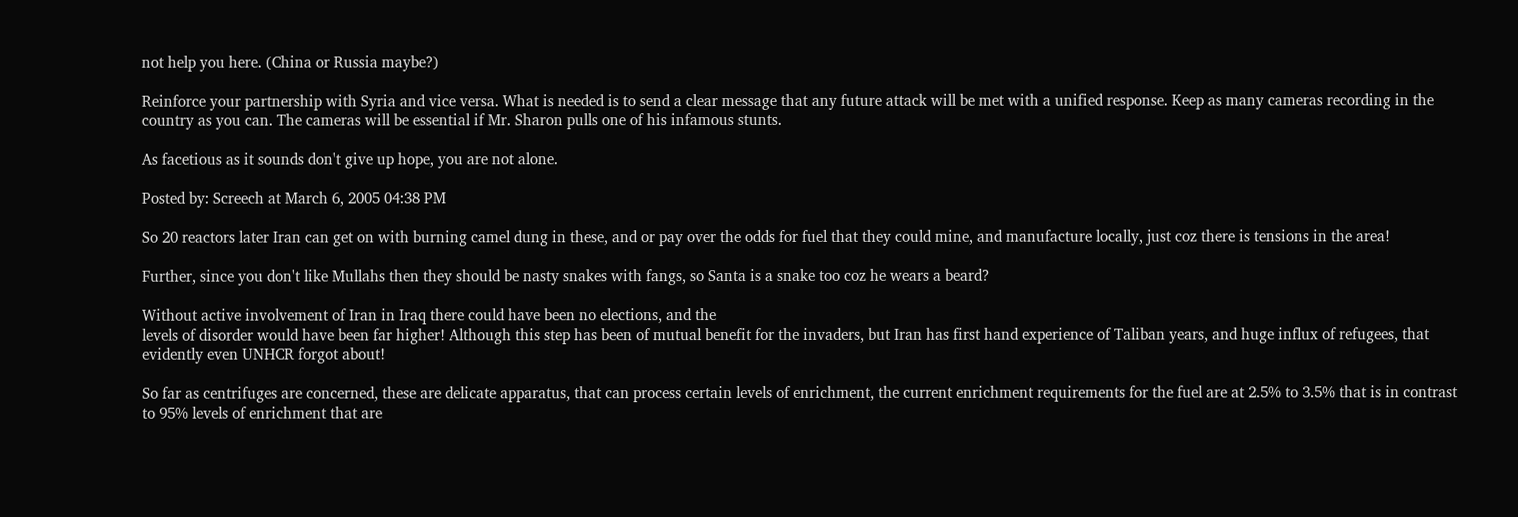not help you here. (China or Russia maybe?)

Reinforce your partnership with Syria and vice versa. What is needed is to send a clear message that any future attack will be met with a unified response. Keep as many cameras recording in the country as you can. The cameras will be essential if Mr. Sharon pulls one of his infamous stunts.

As facetious as it sounds don't give up hope, you are not alone.

Posted by: Screech at March 6, 2005 04:38 PM

So 20 reactors later Iran can get on with burning camel dung in these, and or pay over the odds for fuel that they could mine, and manufacture locally, just coz there is tensions in the area!

Further, since you don't like Mullahs then they should be nasty snakes with fangs, so Santa is a snake too coz he wears a beard?

Without active involvement of Iran in Iraq there could have been no elections, and the
levels of disorder would have been far higher! Although this step has been of mutual benefit for the invaders, but Iran has first hand experience of Taliban years, and huge influx of refugees, that evidently even UNHCR forgot about!

So far as centrifuges are concerned, these are delicate apparatus, that can process certain levels of enrichment, the current enrichment requirements for the fuel are at 2.5% to 3.5% that is in contrast to 95% levels of enrichment that are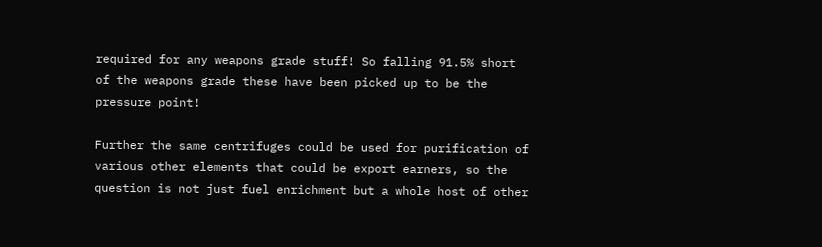required for any weapons grade stuff! So falling 91.5% short of the weapons grade these have been picked up to be the pressure point!

Further the same centrifuges could be used for purification of various other elements that could be export earners, so the question is not just fuel enrichment but a whole host of other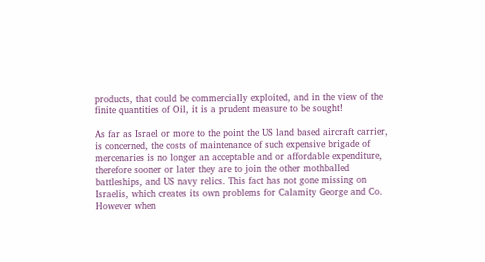products, that could be commercially exploited, and in the view of the finite quantities of Oil, it is a prudent measure to be sought!

As far as Israel or more to the point the US land based aircraft carrier, is concerned, the costs of maintenance of such expensive brigade of mercenaries is no longer an acceptable and or affordable expenditure, therefore sooner or later they are to join the other mothballed battleships, and US navy relics. This fact has not gone missing on Israelis, which creates its own problems for Calamity George and Co. However when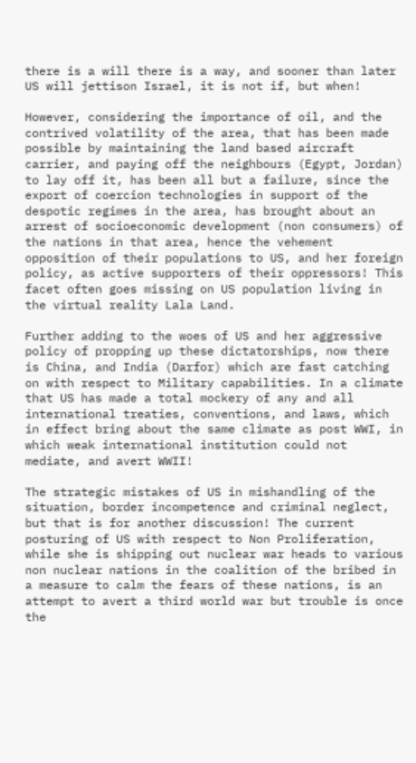there is a will there is a way, and sooner than later US will jettison Israel, it is not if, but when!

However, considering the importance of oil, and the contrived volatility of the area, that has been made possible by maintaining the land based aircraft carrier, and paying off the neighbours (Egypt, Jordan) to lay off it, has been all but a failure, since the export of coercion technologies in support of the despotic regimes in the area, has brought about an arrest of socioeconomic development (non consumers) of the nations in that area, hence the vehement opposition of their populations to US, and her foreign policy, as active supporters of their oppressors! This facet often goes missing on US population living in the virtual reality Lala Land.

Further adding to the woes of US and her aggressive policy of propping up these dictatorships, now there is China, and India (Darfor) which are fast catching on with respect to Military capabilities. In a climate that US has made a total mockery of any and all international treaties, conventions, and laws, which in effect bring about the same climate as post WWI, in which weak international institution could not mediate, and avert WWII!

The strategic mistakes of US in mishandling of the situation, border incompetence and criminal neglect, but that is for another discussion! The current posturing of US with respect to Non Proliferation, while she is shipping out nuclear war heads to various non nuclear nations in the coalition of the bribed in a measure to calm the fears of these nations, is an attempt to avert a third world war but trouble is once the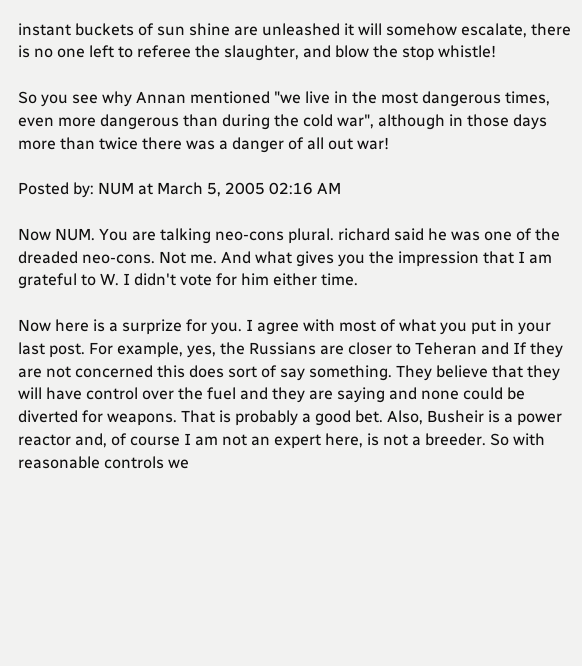instant buckets of sun shine are unleashed it will somehow escalate, there is no one left to referee the slaughter, and blow the stop whistle!

So you see why Annan mentioned "we live in the most dangerous times, even more dangerous than during the cold war", although in those days more than twice there was a danger of all out war!

Posted by: NUM at March 5, 2005 02:16 AM

Now NUM. You are talking neo-cons plural. richard said he was one of the dreaded neo-cons. Not me. And what gives you the impression that I am grateful to W. I didn't vote for him either time.

Now here is a surprize for you. I agree with most of what you put in your last post. For example, yes, the Russians are closer to Teheran and If they are not concerned this does sort of say something. They believe that they will have control over the fuel and they are saying and none could be diverted for weapons. That is probably a good bet. Also, Busheir is a power reactor and, of course I am not an expert here, is not a breeder. So with reasonable controls we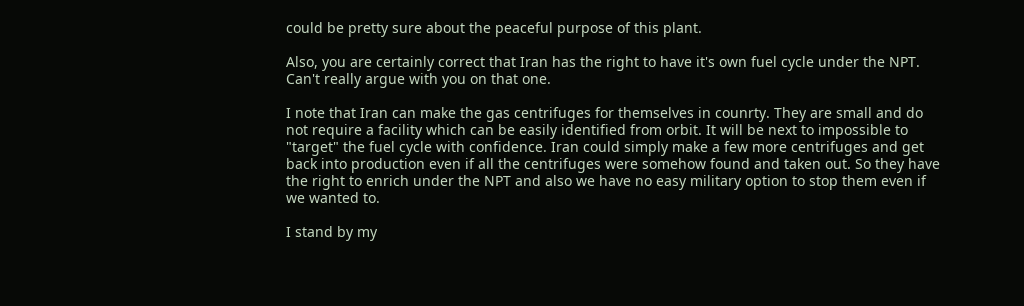could be pretty sure about the peaceful purpose of this plant.

Also, you are certainly correct that Iran has the right to have it's own fuel cycle under the NPT. Can't really argue with you on that one.

I note that Iran can make the gas centrifuges for themselves in counrty. They are small and do not require a facility which can be easily identified from orbit. It will be next to impossible to "target" the fuel cycle with confidence. Iran could simply make a few more centrifuges and get back into production even if all the centrifuges were somehow found and taken out. So they have the right to enrich under the NPT and also we have no easy military option to stop them even if we wanted to.

I stand by my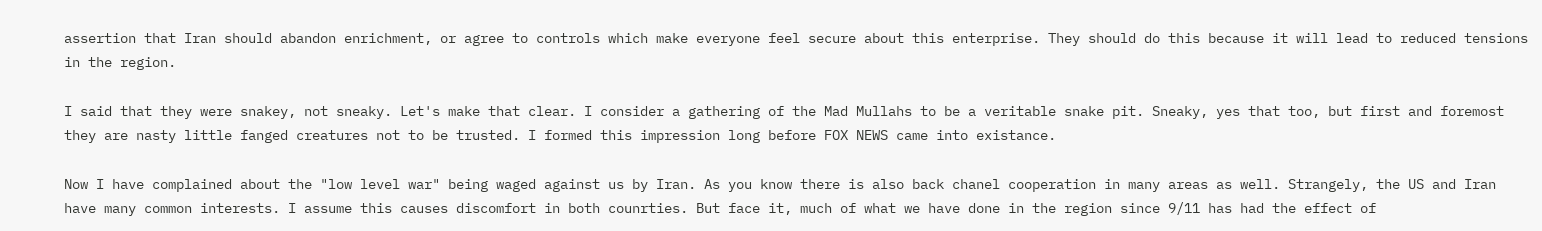assertion that Iran should abandon enrichment, or agree to controls which make everyone feel secure about this enterprise. They should do this because it will lead to reduced tensions in the region.

I said that they were snakey, not sneaky. Let's make that clear. I consider a gathering of the Mad Mullahs to be a veritable snake pit. Sneaky, yes that too, but first and foremost they are nasty little fanged creatures not to be trusted. I formed this impression long before FOX NEWS came into existance.

Now I have complained about the "low level war" being waged against us by Iran. As you know there is also back chanel cooperation in many areas as well. Strangely, the US and Iran have many common interests. I assume this causes discomfort in both counrties. But face it, much of what we have done in the region since 9/11 has had the effect of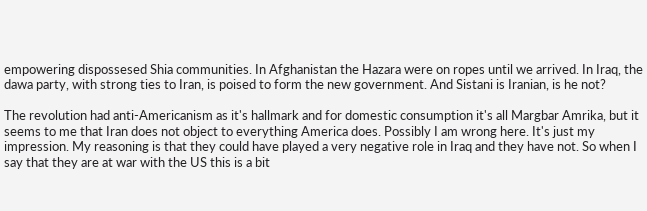empowering dispossesed Shia communities. In Afghanistan the Hazara were on ropes until we arrived. In Iraq, the dawa party, with strong ties to Iran, is poised to form the new government. And Sistani is Iranian, is he not?

The revolution had anti-Americanism as it's hallmark and for domestic consumption it's all Margbar Amrika, but it seems to me that Iran does not object to everything America does. Possibly I am wrong here. It's just my impression. My reasoning is that they could have played a very negative role in Iraq and they have not. So when I say that they are at war with the US this is a bit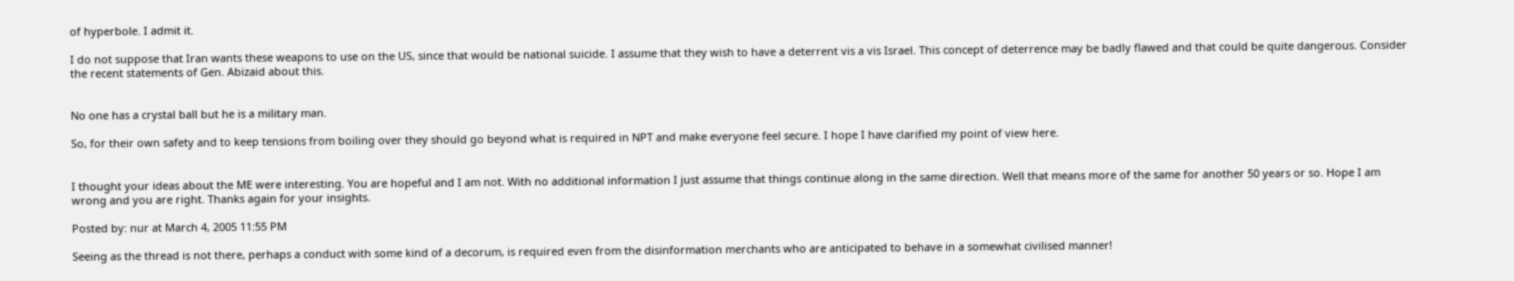of hyperbole. I admit it.

I do not suppose that Iran wants these weapons to use on the US, since that would be national suicide. I assume that they wish to have a deterrent vis a vis Israel. This concept of deterrence may be badly flawed and that could be quite dangerous. Consider the recent statements of Gen. Abizaid about this.


No one has a crystal ball but he is a military man.

So, for their own safety and to keep tensions from boiling over they should go beyond what is required in NPT and make everyone feel secure. I hope I have clarified my point of view here.


I thought your ideas about the ME were interesting. You are hopeful and I am not. With no additional information I just assume that things continue along in the same direction. Well that means more of the same for another 50 years or so. Hope I am wrong and you are right. Thanks again for your insights.

Posted by: nur at March 4, 2005 11:55 PM

Seeing as the thread is not there, perhaps a conduct with some kind of a decorum, is required even from the disinformation merchants who are anticipated to behave in a somewhat civilised manner!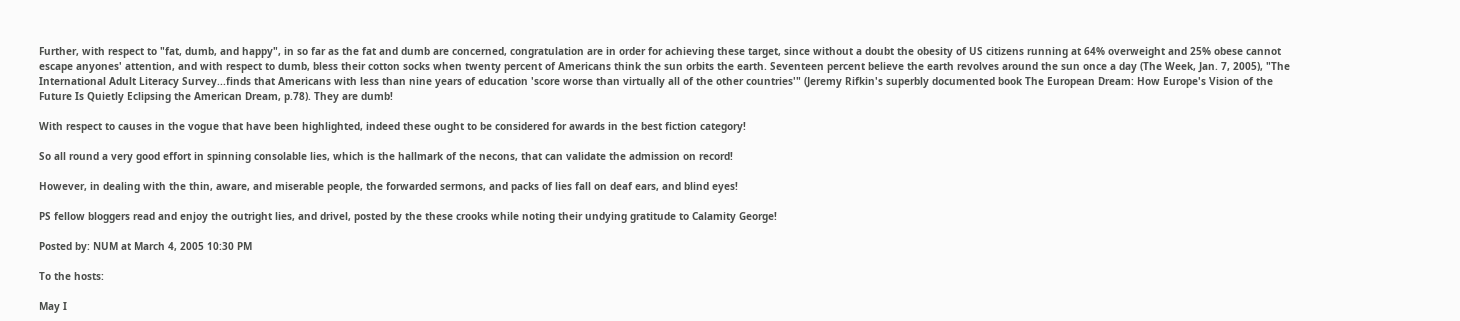Further, with respect to "fat, dumb, and happy", in so far as the fat and dumb are concerned, congratulation are in order for achieving these target, since without a doubt the obesity of US citizens running at 64% overweight and 25% obese cannot escape anyones' attention, and with respect to dumb, bless their cotton socks when twenty percent of Americans think the sun orbits the earth. Seventeen percent believe the earth revolves around the sun once a day (The Week, Jan. 7, 2005), "The International Adult Literacy Survey...finds that Americans with less than nine years of education 'score worse than virtually all of the other countries'" (Jeremy Rifkin's superbly documented book The European Dream: How Europe's Vision of the Future Is Quietly Eclipsing the American Dream, p.78). They are dumb!

With respect to causes in the vogue that have been highlighted, indeed these ought to be considered for awards in the best fiction category!

So all round a very good effort in spinning consolable lies, which is the hallmark of the necons, that can validate the admission on record!

However, in dealing with the thin, aware, and miserable people, the forwarded sermons, and packs of lies fall on deaf ears, and blind eyes!

PS fellow bloggers read and enjoy the outright lies, and drivel, posted by the these crooks while noting their undying gratitude to Calamity George!

Posted by: NUM at March 4, 2005 10:30 PM

To the hosts:

May I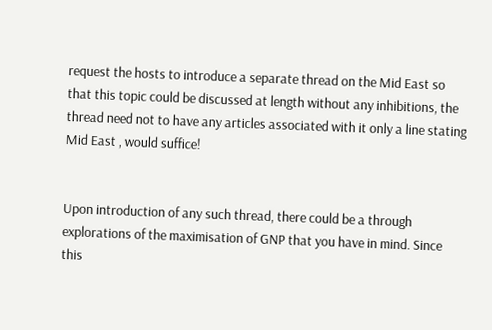request the hosts to introduce a separate thread on the Mid East so that this topic could be discussed at length without any inhibitions, the thread need not to have any articles associated with it only a line stating Mid East , would suffice!


Upon introduction of any such thread, there could be a through explorations of the maximisation of GNP that you have in mind. Since this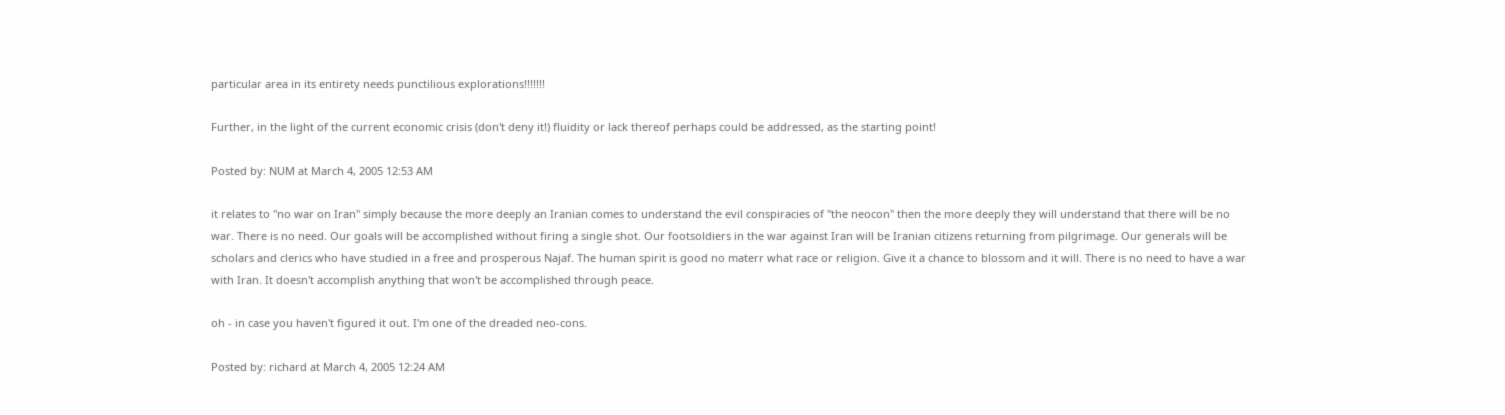particular area in its entirety needs punctilious explorations!!!!!!!

Further, in the light of the current economic crisis (don't deny it!) fluidity or lack thereof perhaps could be addressed, as the starting point!

Posted by: NUM at March 4, 2005 12:53 AM

it relates to "no war on Iran" simply because the more deeply an Iranian comes to understand the evil conspiracies of "the neocon" then the more deeply they will understand that there will be no war. There is no need. Our goals will be accomplished without firing a single shot. Our footsoldiers in the war against Iran will be Iranian citizens returning from pilgrimage. Our generals will be scholars and clerics who have studied in a free and prosperous Najaf. The human spirit is good no materr what race or religion. Give it a chance to blossom and it will. There is no need to have a war with Iran. It doesn't accomplish anything that won't be accomplished through peace.

oh - in case you haven't figured it out. I'm one of the dreaded neo-cons.

Posted by: richard at March 4, 2005 12:24 AM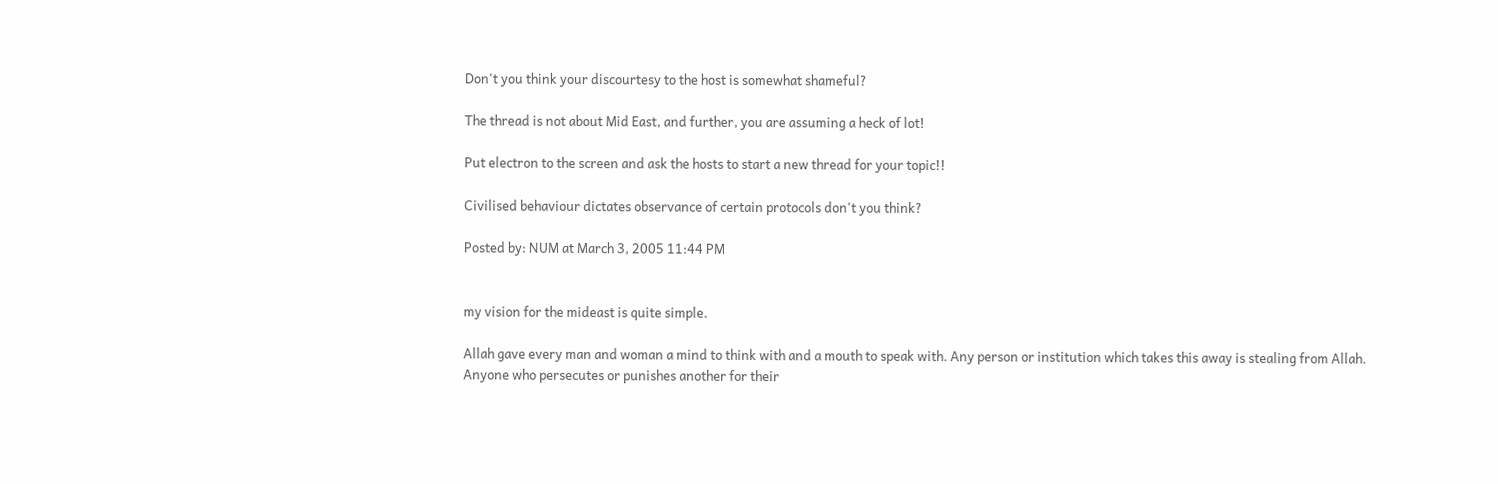Don't you think your discourtesy to the host is somewhat shameful?

The thread is not about Mid East, and further, you are assuming a heck of lot!

Put electron to the screen and ask the hosts to start a new thread for your topic!!

Civilised behaviour dictates observance of certain protocols don't you think?

Posted by: NUM at March 3, 2005 11:44 PM


my vision for the mideast is quite simple.

Allah gave every man and woman a mind to think with and a mouth to speak with. Any person or institution which takes this away is stealing from Allah. Anyone who persecutes or punishes another for their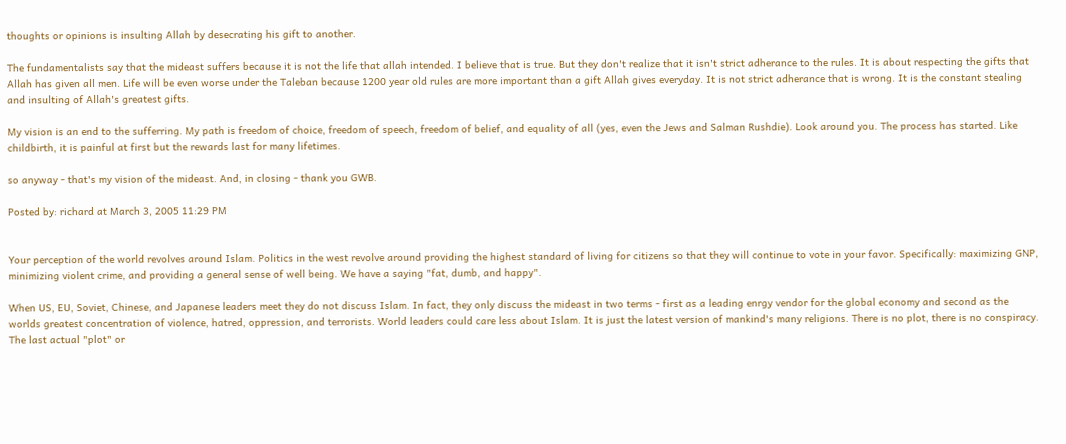thoughts or opinions is insulting Allah by desecrating his gift to another.

The fundamentalists say that the mideast suffers because it is not the life that allah intended. I believe that is true. But they don't realize that it isn't strict adherance to the rules. It is about respecting the gifts that Allah has given all men. Life will be even worse under the Taleban because 1200 year old rules are more important than a gift Allah gives everyday. It is not strict adherance that is wrong. It is the constant stealing and insulting of Allah's greatest gifts.

My vision is an end to the sufferring. My path is freedom of choice, freedom of speech, freedom of belief, and equality of all (yes, even the Jews and Salman Rushdie). Look around you. The process has started. Like childbirth, it is painful at first but the rewards last for many lifetimes.

so anyway - that's my vision of the mideast. And, in closing - thank you GWB.

Posted by: richard at March 3, 2005 11:29 PM


Your perception of the world revolves around Islam. Politics in the west revolve around providing the highest standard of living for citizens so that they will continue to vote in your favor. Specifically: maximizing GNP, minimizing violent crime, and providing a general sense of well being. We have a saying "fat, dumb, and happy".

When US, EU, Soviet, Chinese, and Japanese leaders meet they do not discuss Islam. In fact, they only discuss the mideast in two terms - first as a leading enrgy vendor for the global economy and second as the worlds greatest concentration of violence, hatred, oppression, and terrorists. World leaders could care less about Islam. It is just the latest version of mankind's many religions. There is no plot, there is no conspiracy. The last actual "plot" or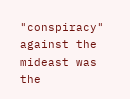"conspiracy" against the mideast was the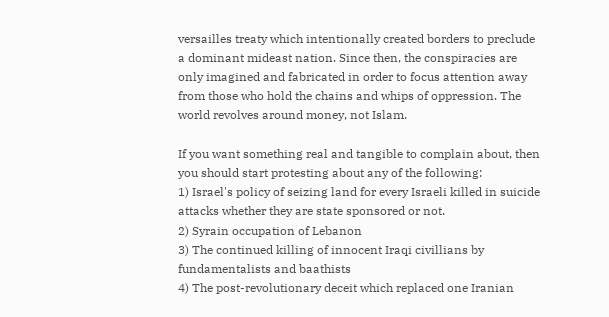versailles treaty which intentionally created borders to preclude a dominant mideast nation. Since then, the conspiracies are only imagined and fabricated in order to focus attention away from those who hold the chains and whips of oppression. The world revolves around money, not Islam.

If you want something real and tangible to complain about, then you should start protesting about any of the following:
1) Israel's policy of seizing land for every Israeli killed in suicide attacks whether they are state sponsored or not.
2) Syrain occupation of Lebanon
3) The continued killing of innocent Iraqi civillians by fundamentalists and baathists
4) The post-revolutionary deceit which replaced one Iranian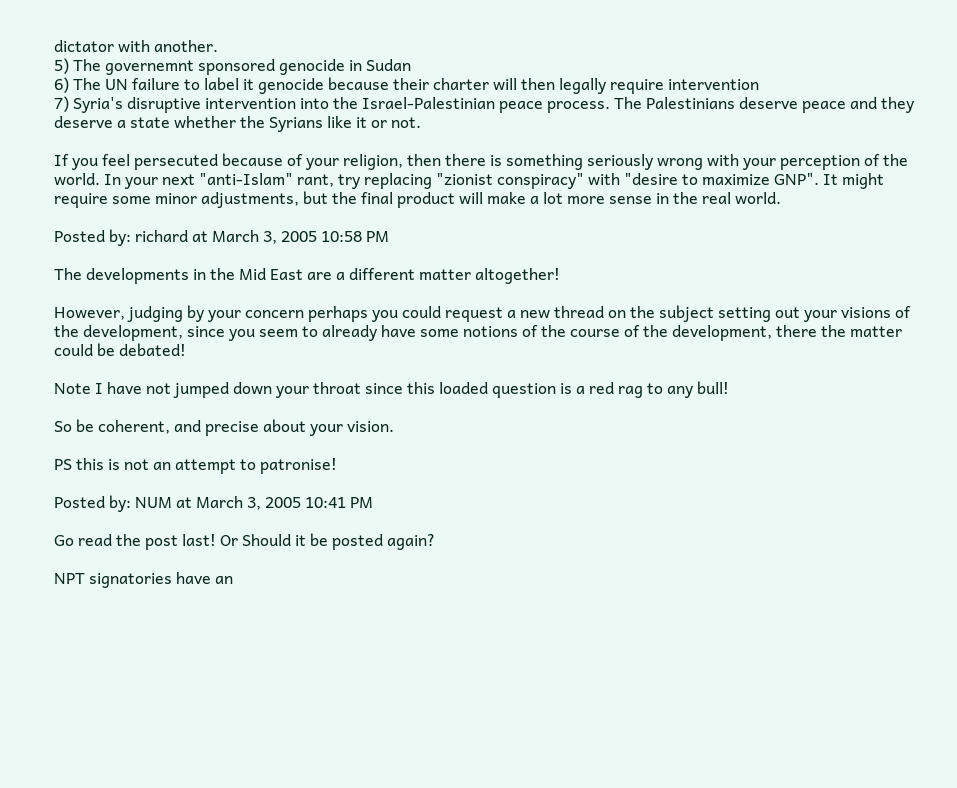dictator with another.
5) The governemnt sponsored genocide in Sudan
6) The UN failure to label it genocide because their charter will then legally require intervention
7) Syria's disruptive intervention into the Israel-Palestinian peace process. The Palestinians deserve peace and they deserve a state whether the Syrians like it or not.

If you feel persecuted because of your religion, then there is something seriously wrong with your perception of the world. In your next "anti-Islam" rant, try replacing "zionist conspiracy" with "desire to maximize GNP". It might require some minor adjustments, but the final product will make a lot more sense in the real world.

Posted by: richard at March 3, 2005 10:58 PM

The developments in the Mid East are a different matter altogether!

However, judging by your concern perhaps you could request a new thread on the subject setting out your visions of the development, since you seem to already have some notions of the course of the development, there the matter could be debated!

Note I have not jumped down your throat since this loaded question is a red rag to any bull!

So be coherent, and precise about your vision.

PS this is not an attempt to patronise!

Posted by: NUM at March 3, 2005 10:41 PM

Go read the post last! Or Should it be posted again?

NPT signatories have an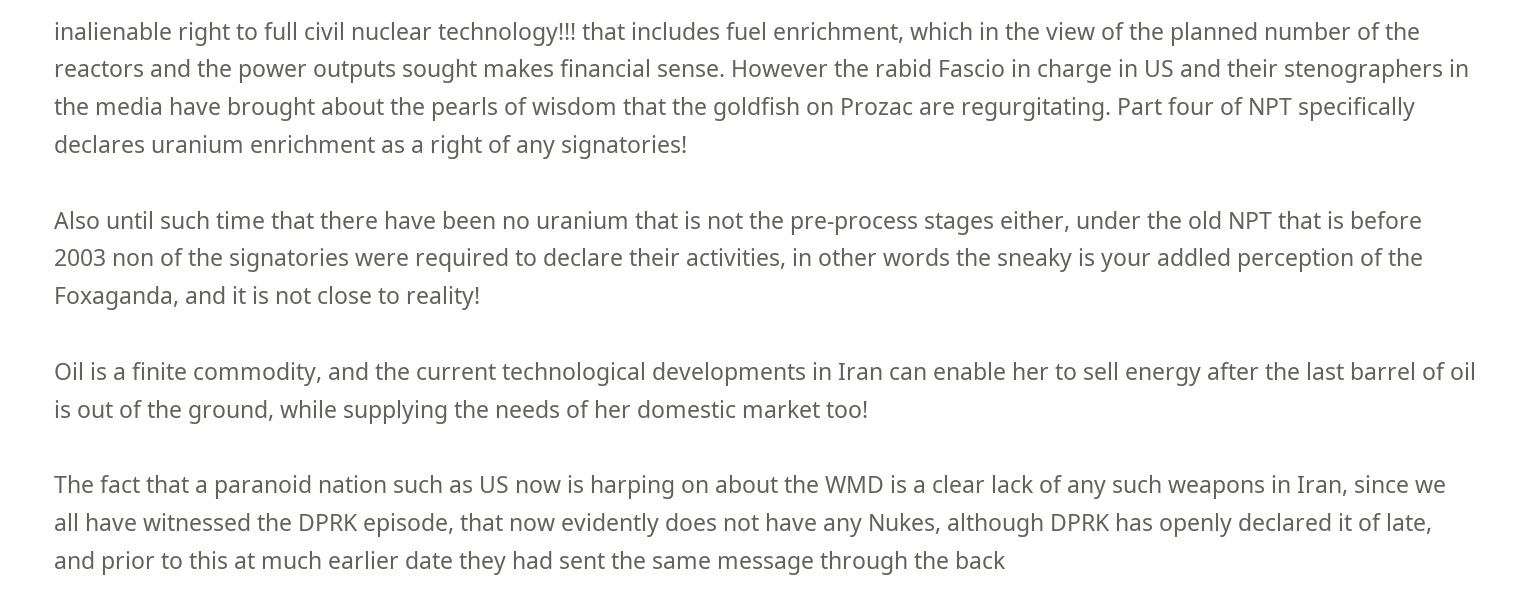inalienable right to full civil nuclear technology!!! that includes fuel enrichment, which in the view of the planned number of the reactors and the power outputs sought makes financial sense. However the rabid Fascio in charge in US and their stenographers in the media have brought about the pearls of wisdom that the goldfish on Prozac are regurgitating. Part four of NPT specifically declares uranium enrichment as a right of any signatories!

Also until such time that there have been no uranium that is not the pre-process stages either, under the old NPT that is before 2003 non of the signatories were required to declare their activities, in other words the sneaky is your addled perception of the Foxaganda, and it is not close to reality!

Oil is a finite commodity, and the current technological developments in Iran can enable her to sell energy after the last barrel of oil is out of the ground, while supplying the needs of her domestic market too!

The fact that a paranoid nation such as US now is harping on about the WMD is a clear lack of any such weapons in Iran, since we all have witnessed the DPRK episode, that now evidently does not have any Nukes, although DPRK has openly declared it of late, and prior to this at much earlier date they had sent the same message through the back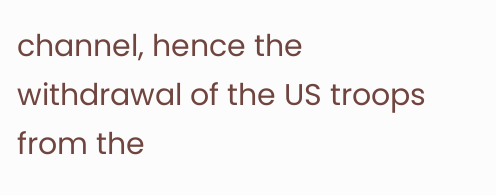channel, hence the withdrawal of the US troops from the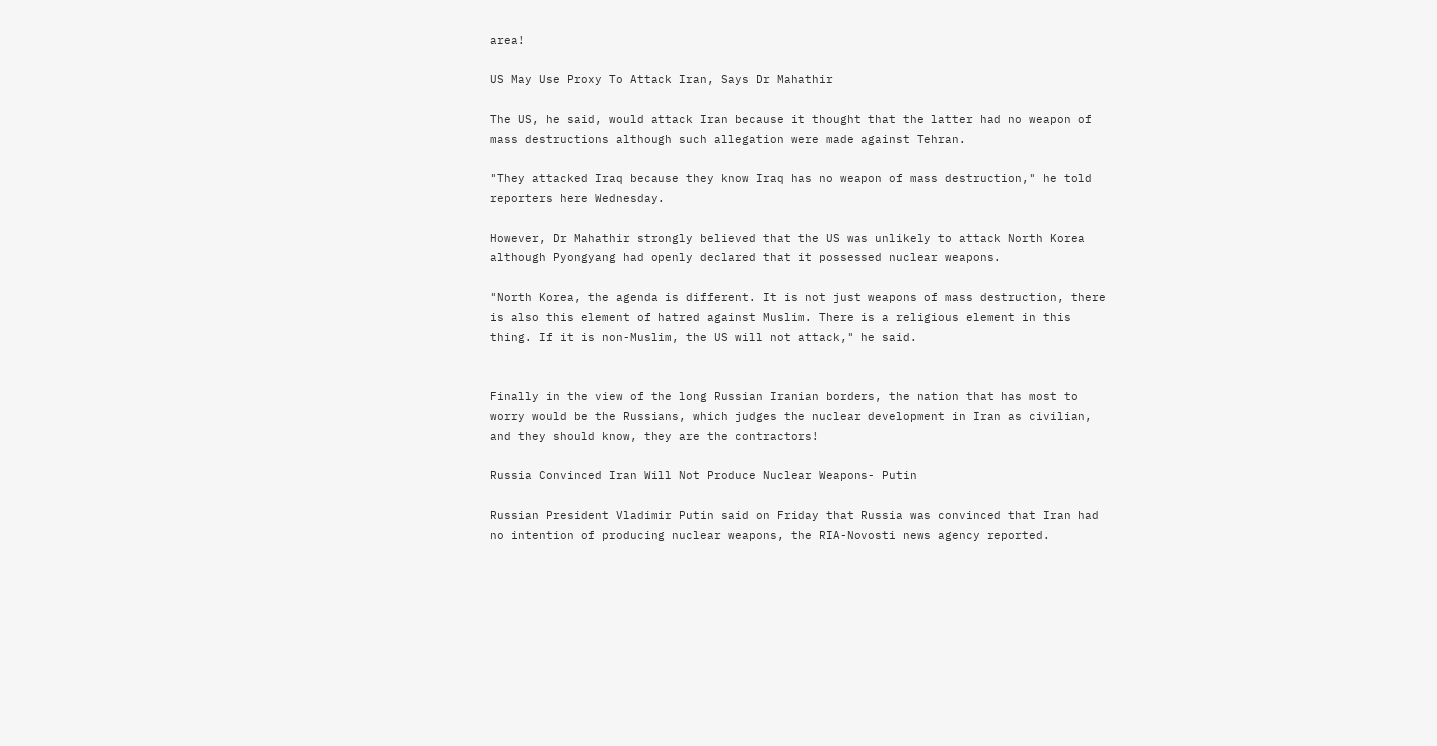area!

US May Use Proxy To Attack Iran, Says Dr Mahathir

The US, he said, would attack Iran because it thought that the latter had no weapon of mass destructions although such allegation were made against Tehran.

"They attacked Iraq because they know Iraq has no weapon of mass destruction," he told reporters here Wednesday.

However, Dr Mahathir strongly believed that the US was unlikely to attack North Korea although Pyongyang had openly declared that it possessed nuclear weapons.

"North Korea, the agenda is different. It is not just weapons of mass destruction, there is also this element of hatred against Muslim. There is a religious element in this thing. If it is non-Muslim, the US will not attack," he said.


Finally in the view of the long Russian Iranian borders, the nation that has most to worry would be the Russians, which judges the nuclear development in Iran as civilian, and they should know, they are the contractors!

Russia Convinced Iran Will Not Produce Nuclear Weapons- Putin

Russian President Vladimir Putin said on Friday that Russia was convinced that Iran had no intention of producing nuclear weapons, the RIA-Novosti news agency reported.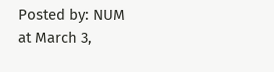Posted by: NUM at March 3,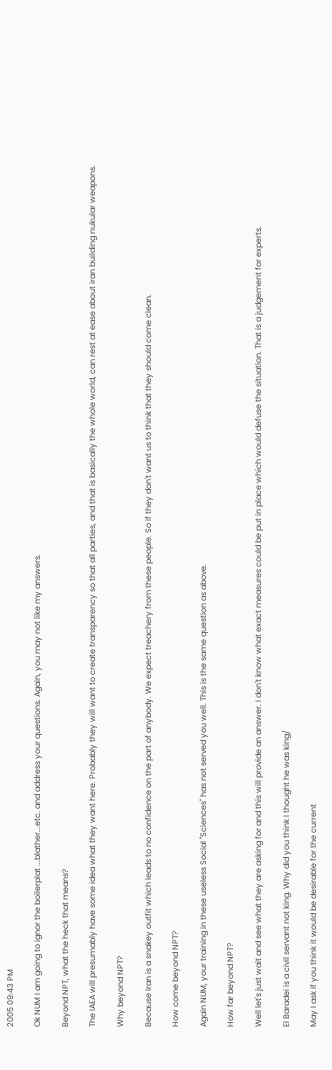2005 09:43 PM

Ok NUM I am going to ignor the boilerplat ...blather...etc. and address your questions. Again, you may not like my answers.

Beyond NPT, what the heck that means?

The IAEA will presumably have some idea what they want here. Probably they will want to create transparency so that all parties, and that is basically the whole world, can rest at ease about iran building nukular weapons.

Why beyond NPT?

Because Iran is a snakey outfit which leads to no confidence on the part of anybody. We expect treachery from these people. So if they don't want us to think that they should come clean.

How come beyond NPT?

Again NUM, your training in these useless Social "Sciences" has not served you well. This is the same question as above.

How far beyond NPT?

Well let's just wait and see what they are asking for and this will provide an answer. I don't know what exact measures could be put in place which would defuse the situation. That is a judgement for experts.

El Baradei is a civil servant not king. Why did you think I thought he was king/

May I ask if you think it would be desirable for the current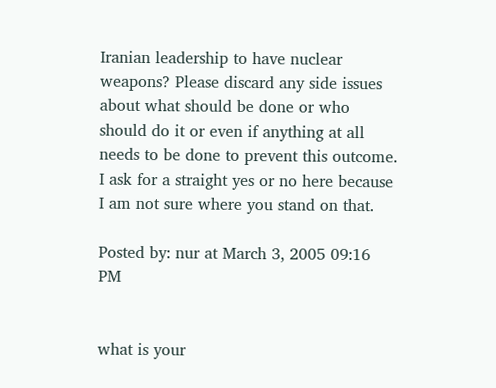Iranian leadership to have nuclear weapons? Please discard any side issues about what should be done or who should do it or even if anything at all needs to be done to prevent this outcome. I ask for a straight yes or no here because I am not sure where you stand on that.

Posted by: nur at March 3, 2005 09:16 PM


what is your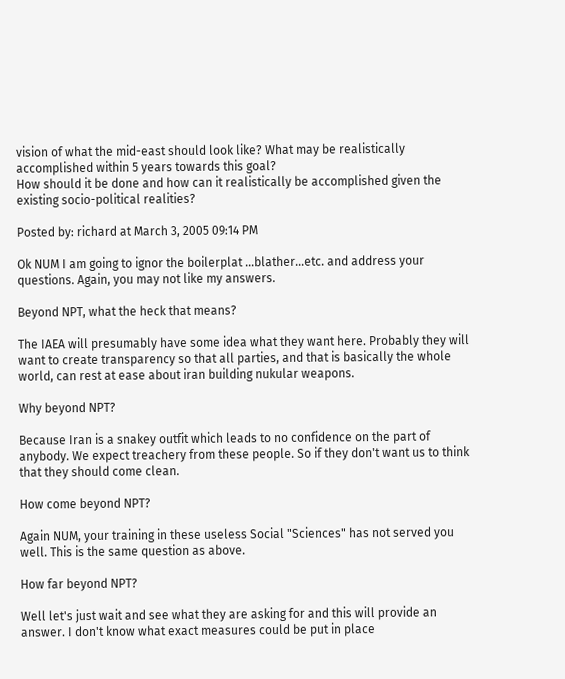vision of what the mid-east should look like? What may be realistically accomplished within 5 years towards this goal?
How should it be done and how can it realistically be accomplished given the existing socio-political realities?

Posted by: richard at March 3, 2005 09:14 PM

Ok NUM I am going to ignor the boilerplat ...blather...etc. and address your questions. Again, you may not like my answers.

Beyond NPT, what the heck that means?

The IAEA will presumably have some idea what they want here. Probably they will want to create transparency so that all parties, and that is basically the whole world, can rest at ease about iran building nukular weapons.

Why beyond NPT?

Because Iran is a snakey outfit which leads to no confidence on the part of anybody. We expect treachery from these people. So if they don't want us to think that they should come clean.

How come beyond NPT?

Again NUM, your training in these useless Social "Sciences" has not served you well. This is the same question as above.

How far beyond NPT?

Well let's just wait and see what they are asking for and this will provide an answer. I don't know what exact measures could be put in place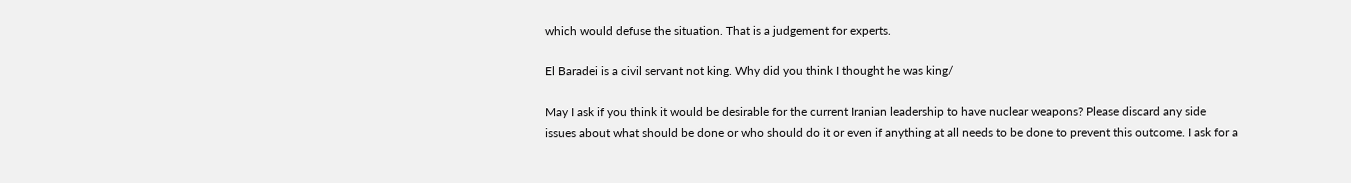which would defuse the situation. That is a judgement for experts.

El Baradei is a civil servant not king. Why did you think I thought he was king/

May I ask if you think it would be desirable for the current Iranian leadership to have nuclear weapons? Please discard any side issues about what should be done or who should do it or even if anything at all needs to be done to prevent this outcome. I ask for a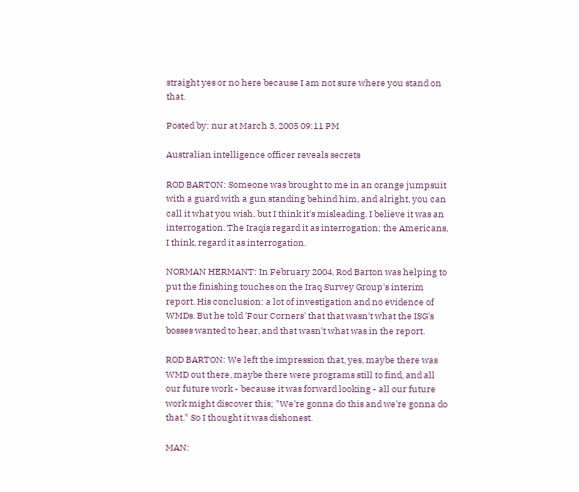straight yes or no here because I am not sure where you stand on that.

Posted by: nur at March 3, 2005 09:11 PM

Australian intelligence officer reveals secrets

ROD BARTON: Someone was brought to me in an orange jumpsuit with a guard with a gun standing behind him, and alright, you can call it what you wish, but I think it's misleading. I believe it was an interrogation. The Iraqis regard it as interrogation; the Americans, I think, regard it as interrogation.

NORMAN HERMANT: In February 2004, Rod Barton was helping to put the finishing touches on the Iraq Survey Group's interim report. His conclusion: a lot of investigation and no evidence of WMDs. But he told 'Four Corners' that that wasn't what the ISG's bosses wanted to hear, and that wasn't what was in the report.

ROD BARTON: We left the impression that, yes, maybe there was WMD out there, maybe there were programs still to find, and all our future work - because it was forward looking - all our future work might discover this; "We're gonna do this and we're gonna do that." So I thought it was dishonest.

MAN: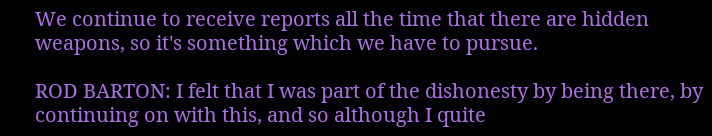We continue to receive reports all the time that there are hidden weapons, so it's something which we have to pursue.

ROD BARTON: I felt that I was part of the dishonesty by being there, by continuing on with this, and so although I quite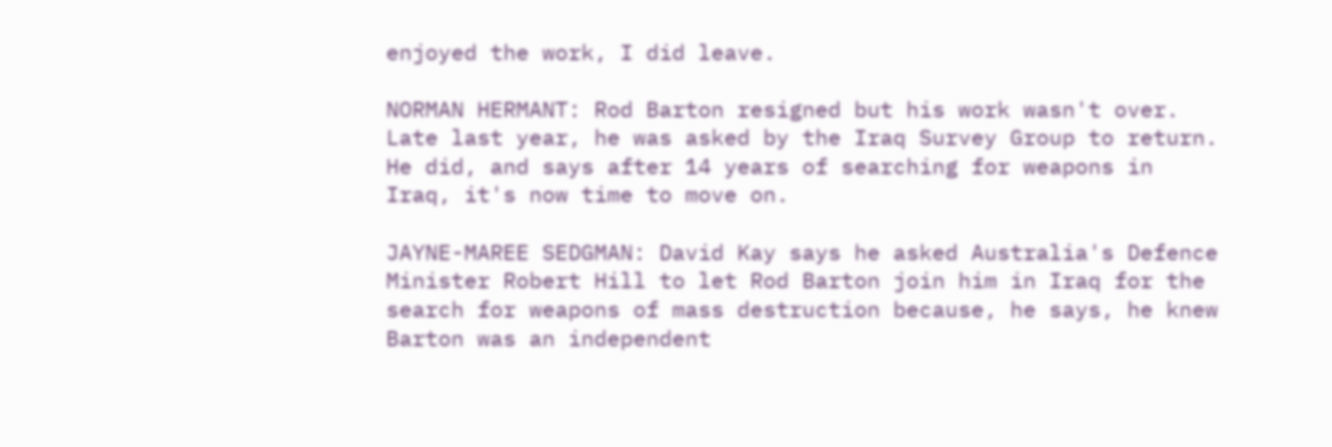enjoyed the work, I did leave.

NORMAN HERMANT: Rod Barton resigned but his work wasn't over. Late last year, he was asked by the Iraq Survey Group to return. He did, and says after 14 years of searching for weapons in Iraq, it's now time to move on.

JAYNE-MAREE SEDGMAN: David Kay says he asked Australia's Defence Minister Robert Hill to let Rod Barton join him in Iraq for the search for weapons of mass destruction because, he says, he knew Barton was an independent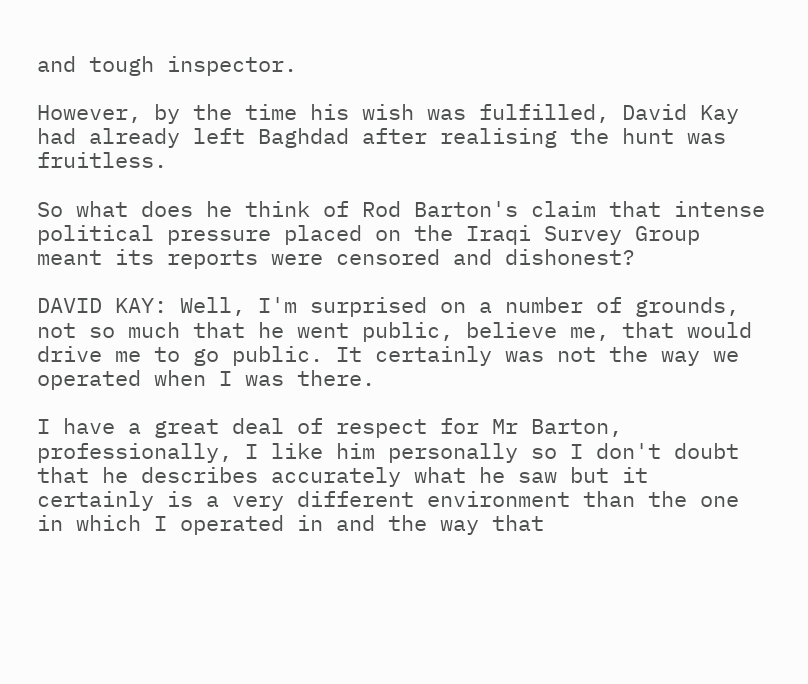and tough inspector.

However, by the time his wish was fulfilled, David Kay had already left Baghdad after realising the hunt was fruitless.

So what does he think of Rod Barton's claim that intense political pressure placed on the Iraqi Survey Group meant its reports were censored and dishonest?

DAVID KAY: Well, I'm surprised on a number of grounds, not so much that he went public, believe me, that would drive me to go public. It certainly was not the way we operated when I was there.

I have a great deal of respect for Mr Barton, professionally, I like him personally so I don't doubt that he describes accurately what he saw but it certainly is a very different environment than the one in which I operated in and the way that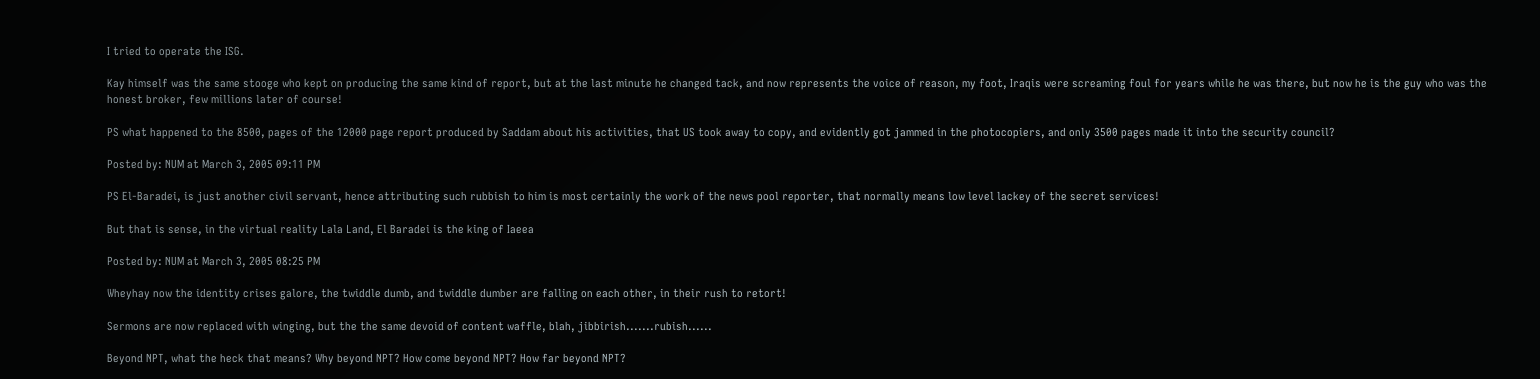I tried to operate the ISG.

Kay himself was the same stooge who kept on producing the same kind of report, but at the last minute he changed tack, and now represents the voice of reason, my foot, Iraqis were screaming foul for years while he was there, but now he is the guy who was the honest broker, few millions later of course!

PS what happened to the 8500, pages of the 12000 page report produced by Saddam about his activities, that US took away to copy, and evidently got jammed in the photocopiers, and only 3500 pages made it into the security council?

Posted by: NUM at March 3, 2005 09:11 PM

PS El-Baradei, is just another civil servant, hence attributing such rubbish to him is most certainly the work of the news pool reporter, that normally means low level lackey of the secret services!

But that is sense, in the virtual reality Lala Land, El Baradei is the king of Iaeea

Posted by: NUM at March 3, 2005 08:25 PM

Wheyhay now the identity crises galore, the twiddle dumb, and twiddle dumber are falling on each other, in their rush to retort!

Sermons are now replaced with winging, but the the same devoid of content waffle, blah, jibbirish.......rubish......

Beyond NPT, what the heck that means? Why beyond NPT? How come beyond NPT? How far beyond NPT?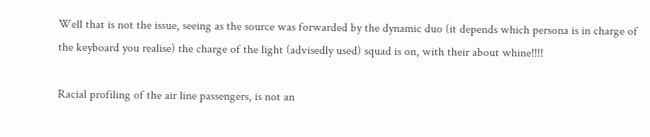Well that is not the issue, seeing as the source was forwarded by the dynamic duo (it depends which persona is in charge of the keyboard you realise) the charge of the light (advisedly used) squad is on, with their about whine!!!!

Racial profiling of the air line passengers, is not an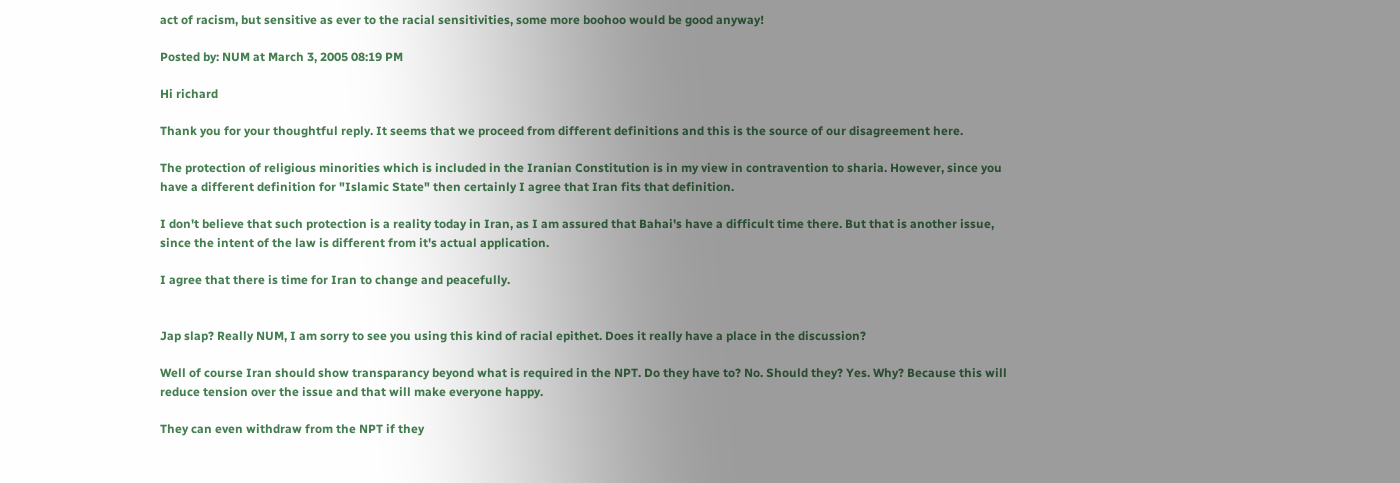act of racism, but sensitive as ever to the racial sensitivities, some more boohoo would be good anyway!

Posted by: NUM at March 3, 2005 08:19 PM

Hi richard

Thank you for your thoughtful reply. It seems that we proceed from different definitions and this is the source of our disagreement here.

The protection of religious minorities which is included in the Iranian Constitution is in my view in contravention to sharia. However, since you have a different definition for "Islamic State" then certainly I agree that Iran fits that definition.

I don't believe that such protection is a reality today in Iran, as I am assured that Bahai's have a difficult time there. But that is another issue, since the intent of the law is different from it's actual application.

I agree that there is time for Iran to change and peacefully.


Jap slap? Really NUM, I am sorry to see you using this kind of racial epithet. Does it really have a place in the discussion?

Well of course Iran should show transparancy beyond what is required in the NPT. Do they have to? No. Should they? Yes. Why? Because this will reduce tension over the issue and that will make everyone happy.

They can even withdraw from the NPT if they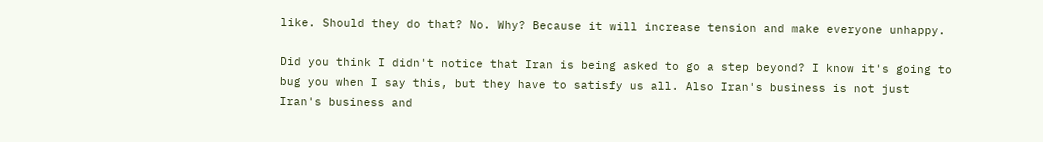like. Should they do that? No. Why? Because it will increase tension and make everyone unhappy.

Did you think I didn't notice that Iran is being asked to go a step beyond? I know it's going to bug you when I say this, but they have to satisfy us all. Also Iran's business is not just Iran's business and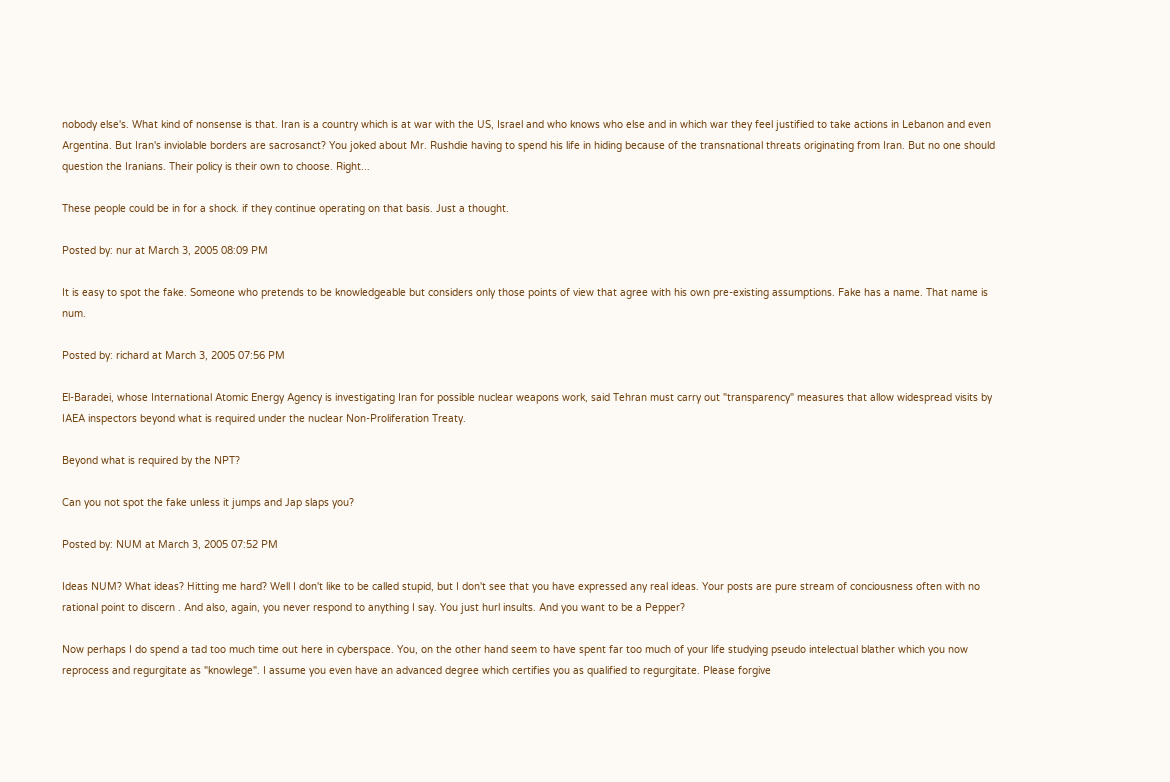nobody else's. What kind of nonsense is that. Iran is a country which is at war with the US, Israel and who knows who else and in which war they feel justified to take actions in Lebanon and even Argentina. But Iran's inviolable borders are sacrosanct? You joked about Mr. Rushdie having to spend his life in hiding because of the transnational threats originating from Iran. But no one should question the Iranians. Their policy is their own to choose. Right...

These people could be in for a shock. if they continue operating on that basis. Just a thought.

Posted by: nur at March 3, 2005 08:09 PM

It is easy to spot the fake. Someone who pretends to be knowledgeable but considers only those points of view that agree with his own pre-existing assumptions. Fake has a name. That name is num.

Posted by: richard at March 3, 2005 07:56 PM

El-Baradei, whose International Atomic Energy Agency is investigating Iran for possible nuclear weapons work, said Tehran must carry out "transparency" measures that allow widespread visits by IAEA inspectors beyond what is required under the nuclear Non-Proliferation Treaty.

Beyond what is required by the NPT?

Can you not spot the fake unless it jumps and Jap slaps you?

Posted by: NUM at March 3, 2005 07:52 PM

Ideas NUM? What ideas? Hitting me hard? Well I don't like to be called stupid, but I don't see that you have expressed any real ideas. Your posts are pure stream of conciousness often with no rational point to discern . And also, again, you never respond to anything I say. You just hurl insults. And you want to be a Pepper?

Now perhaps I do spend a tad too much time out here in cyberspace. You, on the other hand seem to have spent far too much of your life studying pseudo intelectual blather which you now reprocess and regurgitate as "knowlege". I assume you even have an advanced degree which certifies you as qualified to regurgitate. Please forgive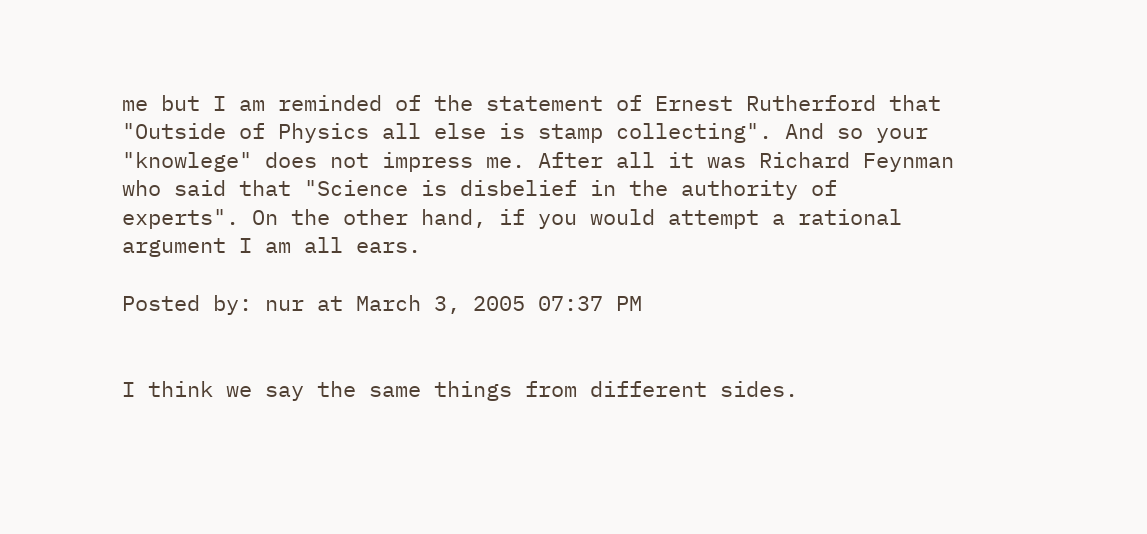me but I am reminded of the statement of Ernest Rutherford that "Outside of Physics all else is stamp collecting". And so your "knowlege" does not impress me. After all it was Richard Feynman who said that "Science is disbelief in the authority of experts". On the other hand, if you would attempt a rational argument I am all ears.

Posted by: nur at March 3, 2005 07:37 PM


I think we say the same things from different sides.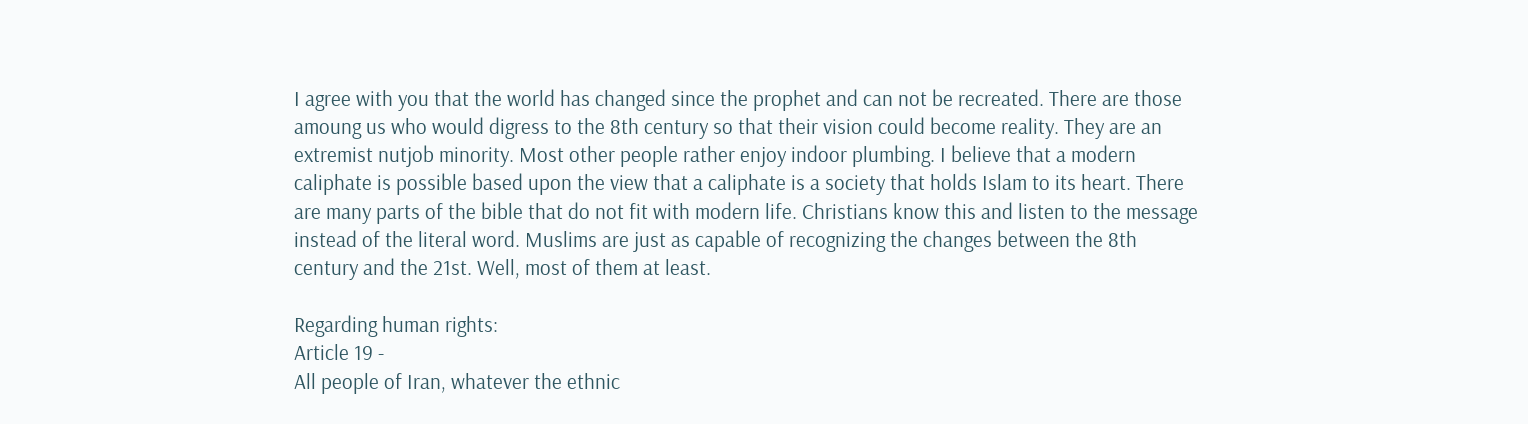I agree with you that the world has changed since the prophet and can not be recreated. There are those amoung us who would digress to the 8th century so that their vision could become reality. They are an extremist nutjob minority. Most other people rather enjoy indoor plumbing. I believe that a modern caliphate is possible based upon the view that a caliphate is a society that holds Islam to its heart. There are many parts of the bible that do not fit with modern life. Christians know this and listen to the message instead of the literal word. Muslims are just as capable of recognizing the changes between the 8th century and the 21st. Well, most of them at least.

Regarding human rights:
Article 19 -
All people of Iran, whatever the ethnic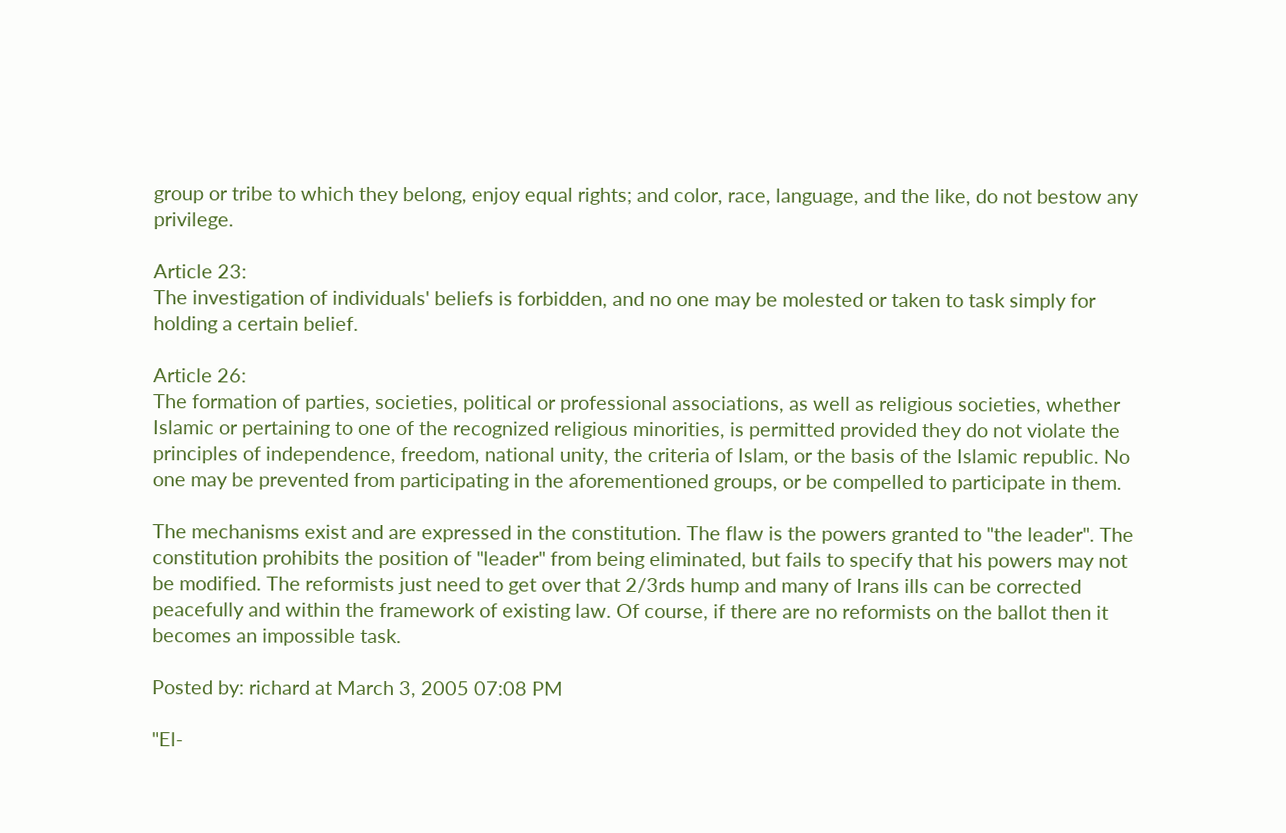group or tribe to which they belong, enjoy equal rights; and color, race, language, and the like, do not bestow any privilege.

Article 23:
The investigation of individuals' beliefs is forbidden, and no one may be molested or taken to task simply for holding a certain belief.

Article 26:
The formation of parties, societies, political or professional associations, as well as religious societies, whether Islamic or pertaining to one of the recognized religious minorities, is permitted provided they do not violate the principles of independence, freedom, national unity, the criteria of Islam, or the basis of the Islamic republic. No one may be prevented from participating in the aforementioned groups, or be compelled to participate in them.

The mechanisms exist and are expressed in the constitution. The flaw is the powers granted to "the leader". The constitution prohibits the position of "leader" from being eliminated, but fails to specify that his powers may not be modified. The reformists just need to get over that 2/3rds hump and many of Irans ills can be corrected peacefully and within the framework of existing law. Of course, if there are no reformists on the ballot then it becomes an impossible task.

Posted by: richard at March 3, 2005 07:08 PM

"El-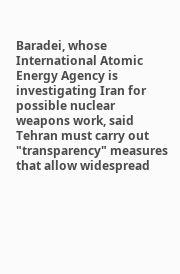Baradei, whose International Atomic Energy Agency is investigating Iran for possible nuclear weapons work, said Tehran must carry out "transparency" measures that allow widespread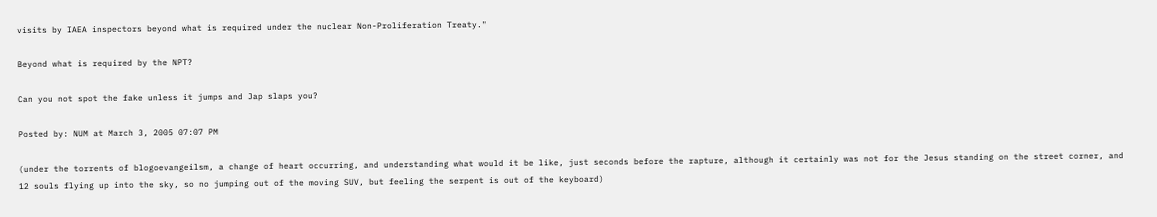visits by IAEA inspectors beyond what is required under the nuclear Non-Proliferation Treaty."

Beyond what is required by the NPT?

Can you not spot the fake unless it jumps and Jap slaps you?

Posted by: NUM at March 3, 2005 07:07 PM

(under the torrents of blogoevangeilsm, a change of heart occurring, and understanding what would it be like, just seconds before the rapture, although it certainly was not for the Jesus standing on the street corner, and 12 souls flying up into the sky, so no jumping out of the moving SUV, but feeling the serpent is out of the keyboard)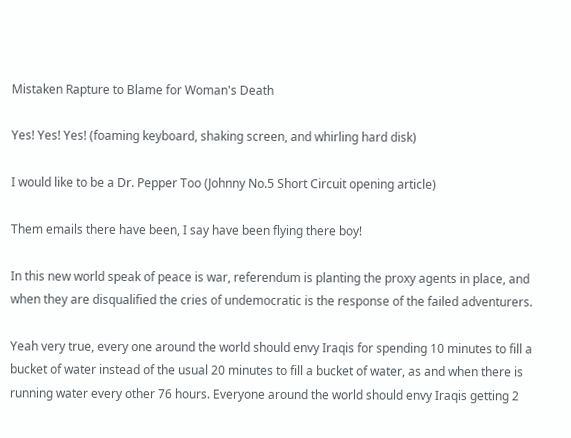Mistaken Rapture to Blame for Woman's Death

Yes! Yes! Yes! (foaming keyboard, shaking screen, and whirling hard disk)

I would like to be a Dr. Pepper Too (Johnny No.5 Short Circuit opening article)

Them emails there have been, I say have been flying there boy!

In this new world speak of peace is war, referendum is planting the proxy agents in place, and when they are disqualified the cries of undemocratic is the response of the failed adventurers.

Yeah very true, every one around the world should envy Iraqis for spending 10 minutes to fill a bucket of water instead of the usual 20 minutes to fill a bucket of water, as and when there is running water every other 76 hours. Everyone around the world should envy Iraqis getting 2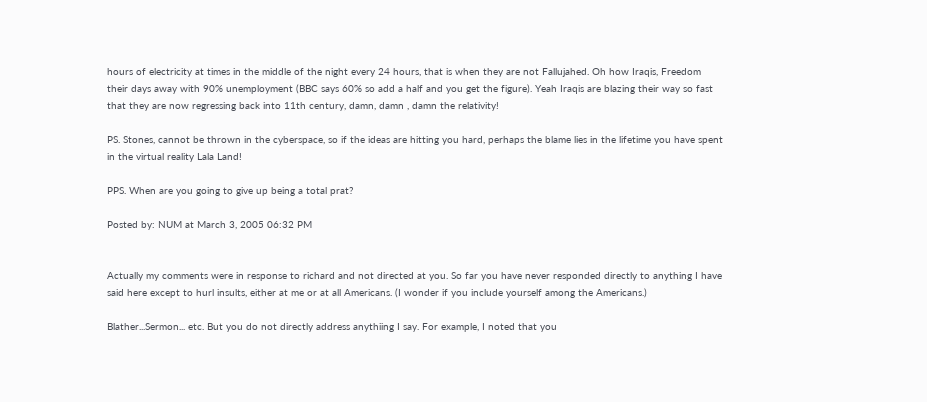hours of electricity at times in the middle of the night every 24 hours, that is when they are not Fallujahed. Oh how Iraqis, Freedom their days away with 90% unemployment (BBC says 60% so add a half and you get the figure). Yeah Iraqis are blazing their way so fast that they are now regressing back into 11th century, damn, damn , damn the relativity!

PS. Stones, cannot be thrown in the cyberspace, so if the ideas are hitting you hard, perhaps the blame lies in the lifetime you have spent in the virtual reality Lala Land!

PPS. When are you going to give up being a total prat?

Posted by: NUM at March 3, 2005 06:32 PM


Actually my comments were in response to richard and not directed at you. So far you have never responded directly to anything I have said here except to hurl insults, either at me or at all Americans. (I wonder if you include yourself among the Americans.)

Blather...Sermon... etc. But you do not directly address anythiing I say. For example, I noted that you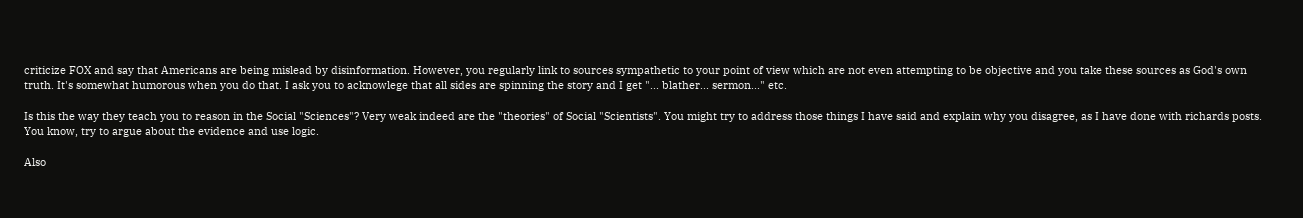criticize FOX and say that Americans are being mislead by disinformation. However, you regularly link to sources sympathetic to your point of view which are not even attempting to be objective and you take these sources as God's own truth. It's somewhat humorous when you do that. I ask you to acknowlege that all sides are spinning the story and I get "... blather... sermon..." etc.

Is this the way they teach you to reason in the Social "Sciences"? Very weak indeed are the "theories" of Social "Scientists". You might try to address those things I have said and explain why you disagree, as I have done with richards posts. You know, try to argue about the evidence and use logic.

Also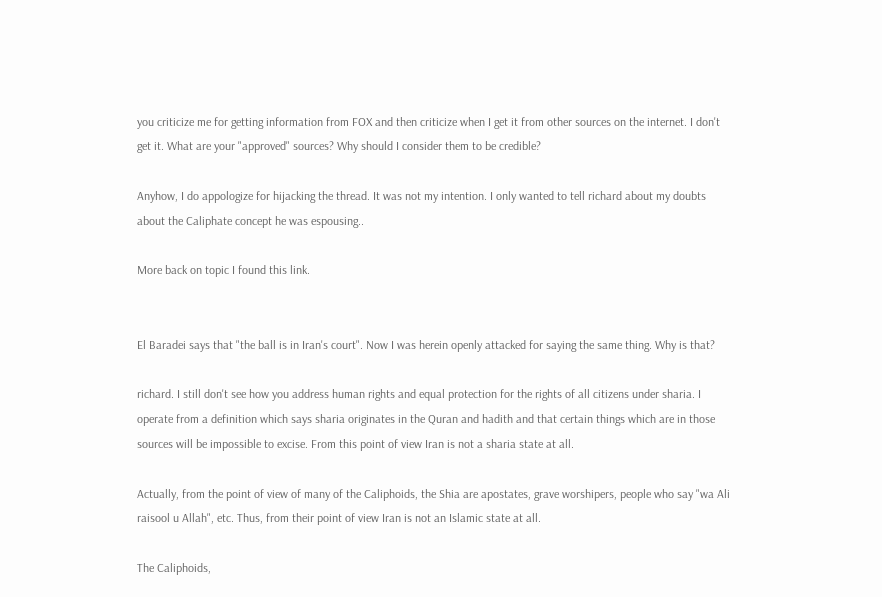you criticize me for getting information from FOX and then criticize when I get it from other sources on the internet. I don't get it. What are your "approved" sources? Why should I consider them to be credible?

Anyhow, I do appologize for hijacking the thread. It was not my intention. I only wanted to tell richard about my doubts about the Caliphate concept he was espousing..

More back on topic I found this link.


El Baradei says that "the ball is in Iran's court". Now I was herein openly attacked for saying the same thing. Why is that?

richard. I still don't see how you address human rights and equal protection for the rights of all citizens under sharia. I operate from a definition which says sharia originates in the Quran and hadith and that certain things which are in those sources will be impossible to excise. From this point of view Iran is not a sharia state at all.

Actually, from the point of view of many of the Caliphoids, the Shia are apostates, grave worshipers, people who say "wa Ali raisool u Allah", etc. Thus, from their point of view Iran is not an Islamic state at all.

The Caliphoids,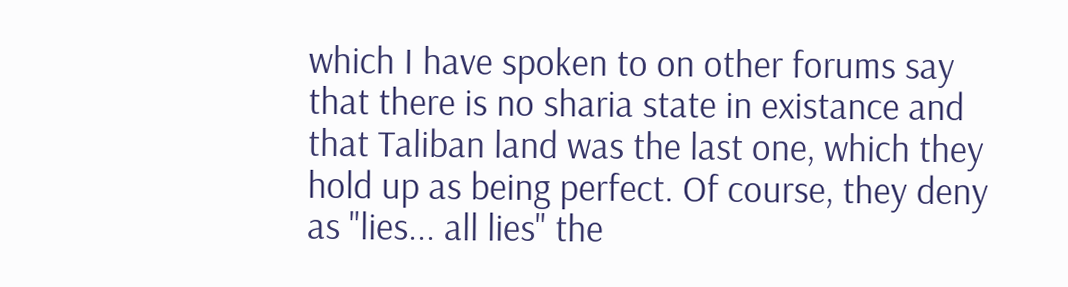which I have spoken to on other forums say that there is no sharia state in existance and that Taliban land was the last one, which they hold up as being perfect. Of course, they deny as "lies... all lies" the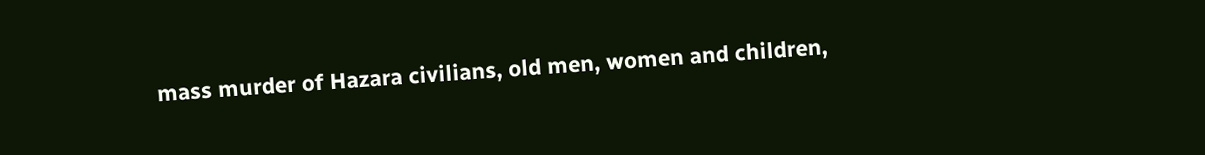mass murder of Hazara civilians, old men, women and children,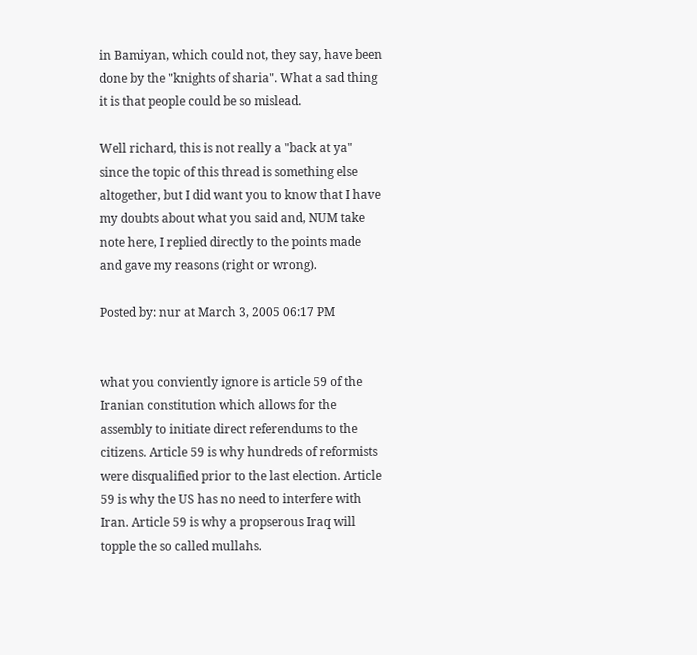in Bamiyan, which could not, they say, have been done by the "knights of sharia". What a sad thing it is that people could be so mislead.

Well richard, this is not really a "back at ya" since the topic of this thread is something else altogether, but I did want you to know that I have my doubts about what you said and, NUM take note here, I replied directly to the points made and gave my reasons (right or wrong).

Posted by: nur at March 3, 2005 06:17 PM


what you conviently ignore is article 59 of the Iranian constitution which allows for the assembly to initiate direct referendums to the citizens. Article 59 is why hundreds of reformists were disqualified prior to the last election. Article 59 is why the US has no need to interfere with Iran. Article 59 is why a propserous Iraq will topple the so called mullahs.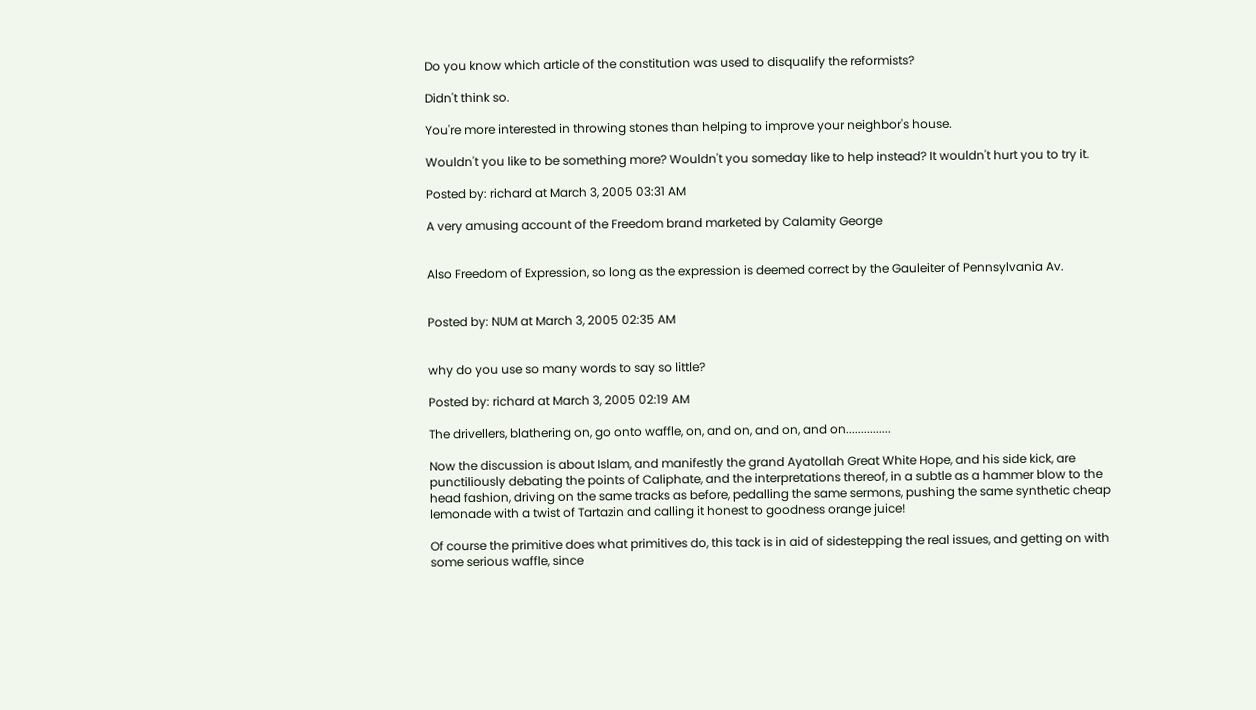Do you know which article of the constitution was used to disqualify the reformists?

Didn't think so.

You're more interested in throwing stones than helping to improve your neighbor's house.

Wouldn't you like to be something more? Wouldn't you someday like to help instead? It wouldn't hurt you to try it.

Posted by: richard at March 3, 2005 03:31 AM

A very amusing account of the Freedom brand marketed by Calamity George


Also Freedom of Expression, so long as the expression is deemed correct by the Gauleiter of Pennsylvania Av.


Posted by: NUM at March 3, 2005 02:35 AM


why do you use so many words to say so little?

Posted by: richard at March 3, 2005 02:19 AM

The drivellers, blathering on, go onto waffle, on, and on, and on, and on...............

Now the discussion is about Islam, and manifestly the grand Ayatollah Great White Hope, and his side kick, are punctiliously debating the points of Caliphate, and the interpretations thereof, in a subtle as a hammer blow to the head fashion, driving on the same tracks as before, pedalling the same sermons, pushing the same synthetic cheap lemonade with a twist of Tartazin and calling it honest to goodness orange juice!

Of course the primitive does what primitives do, this tack is in aid of sidestepping the real issues, and getting on with some serious waffle, since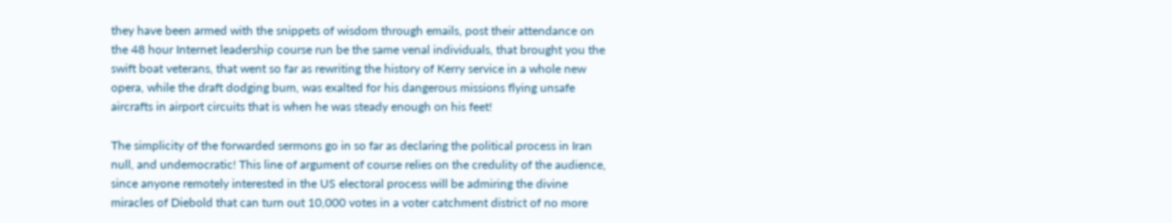they have been armed with the snippets of wisdom through emails, post their attendance on the 48 hour Internet leadership course run be the same venal individuals, that brought you the swift boat veterans, that went so far as rewriting the history of Kerry service in a whole new opera, while the draft dodging bum, was exalted for his dangerous missions flying unsafe aircrafts in airport circuits that is when he was steady enough on his feet!

The simplicity of the forwarded sermons go in so far as declaring the political process in Iran null, and undemocratic! This line of argument of course relies on the credulity of the audience, since anyone remotely interested in the US electoral process will be admiring the divine miracles of Diebold that can turn out 10,000 votes in a voter catchment district of no more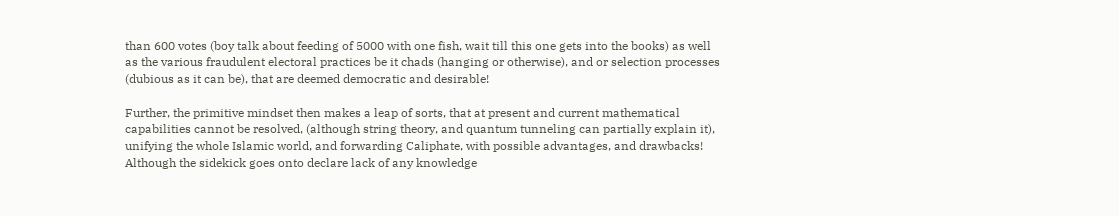than 600 votes (boy talk about feeding of 5000 with one fish, wait till this one gets into the books) as well as the various fraudulent electoral practices be it chads (hanging or otherwise), and or selection processes (dubious as it can be), that are deemed democratic and desirable!

Further, the primitive mindset then makes a leap of sorts, that at present and current mathematical capabilities cannot be resolved, (although string theory, and quantum tunneling can partially explain it), unifying the whole Islamic world, and forwarding Caliphate, with possible advantages, and drawbacks! Although the sidekick goes onto declare lack of any knowledge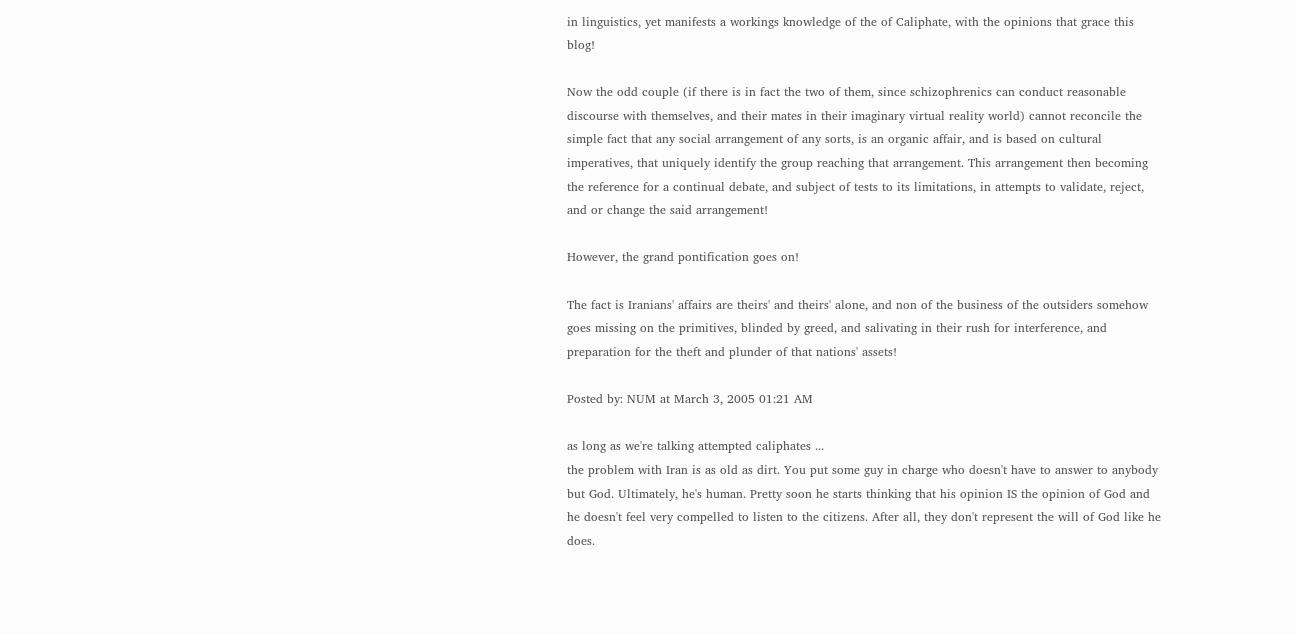in linguistics, yet manifests a workings knowledge of the of Caliphate, with the opinions that grace this blog!

Now the odd couple (if there is in fact the two of them, since schizophrenics can conduct reasonable discourse with themselves, and their mates in their imaginary virtual reality world) cannot reconcile the simple fact that any social arrangement of any sorts, is an organic affair, and is based on cultural imperatives, that uniquely identify the group reaching that arrangement. This arrangement then becoming the reference for a continual debate, and subject of tests to its limitations, in attempts to validate, reject, and or change the said arrangement!

However, the grand pontification goes on!

The fact is Iranians' affairs are theirs' and theirs' alone, and non of the business of the outsiders somehow goes missing on the primitives, blinded by greed, and salivating in their rush for interference, and preparation for the theft and plunder of that nations' assets!

Posted by: NUM at March 3, 2005 01:21 AM

as long as we're talking attempted caliphates ...
the problem with Iran is as old as dirt. You put some guy in charge who doesn't have to answer to anybody but God. Ultimately, he's human. Pretty soon he starts thinking that his opinion IS the opinion of God and he doesn't feel very compelled to listen to the citizens. After all, they don't represent the will of God like he does.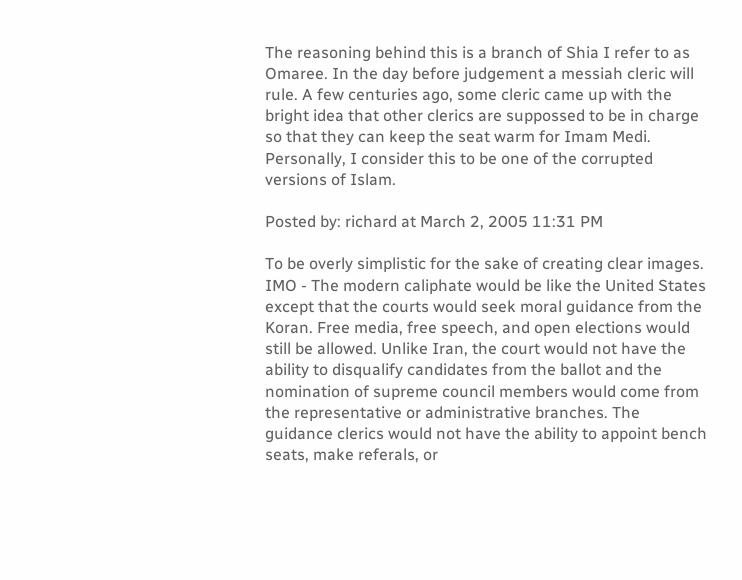The reasoning behind this is a branch of Shia I refer to as Omaree. In the day before judgement a messiah cleric will rule. A few centuries ago, some cleric came up with the bright idea that other clerics are suppossed to be in charge so that they can keep the seat warm for Imam Medi. Personally, I consider this to be one of the corrupted versions of Islam.

Posted by: richard at March 2, 2005 11:31 PM

To be overly simplistic for the sake of creating clear images.
IMO - The modern caliphate would be like the United States except that the courts would seek moral guidance from the Koran. Free media, free speech, and open elections would still be allowed. Unlike Iran, the court would not have the ability to disqualify candidates from the ballot and the nomination of supreme council members would come from the representative or administrative branches. The guidance clerics would not have the ability to appoint bench seats, make referals, or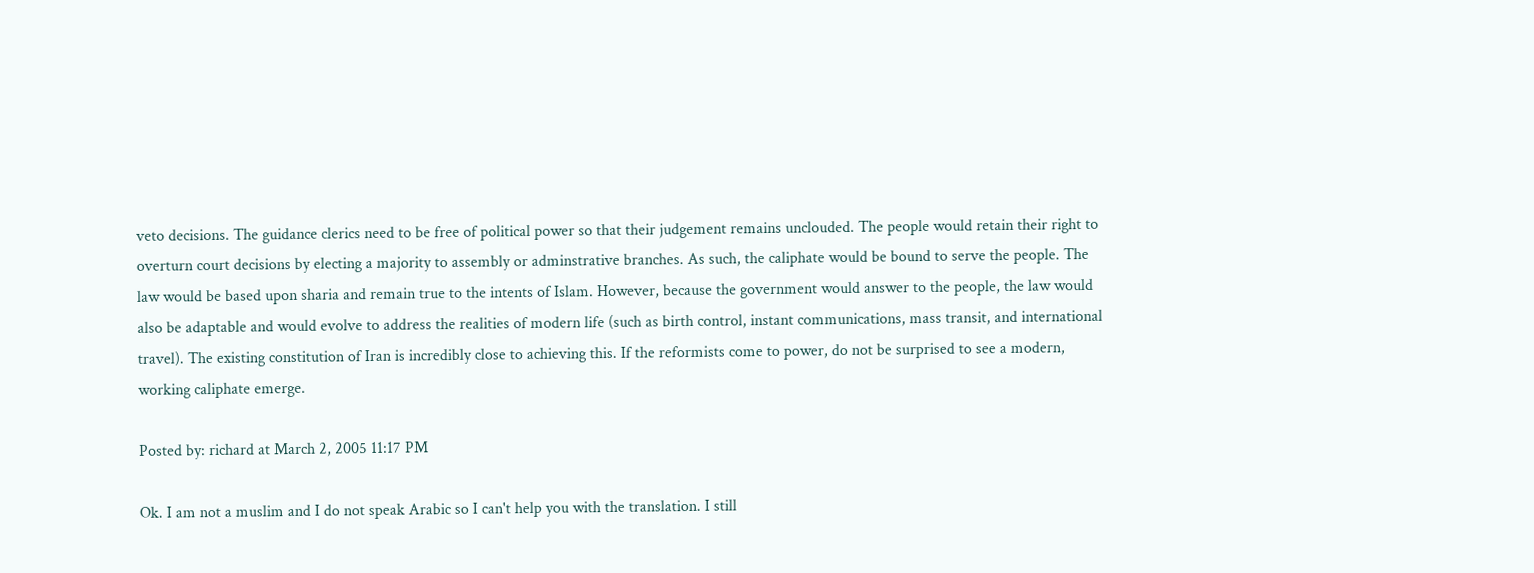veto decisions. The guidance clerics need to be free of political power so that their judgement remains unclouded. The people would retain their right to overturn court decisions by electing a majority to assembly or adminstrative branches. As such, the caliphate would be bound to serve the people. The law would be based upon sharia and remain true to the intents of Islam. However, because the government would answer to the people, the law would also be adaptable and would evolve to address the realities of modern life (such as birth control, instant communications, mass transit, and international travel). The existing constitution of Iran is incredibly close to achieving this. If the reformists come to power, do not be surprised to see a modern, working caliphate emerge.

Posted by: richard at March 2, 2005 11:17 PM

Ok. I am not a muslim and I do not speak Arabic so I can't help you with the translation. I still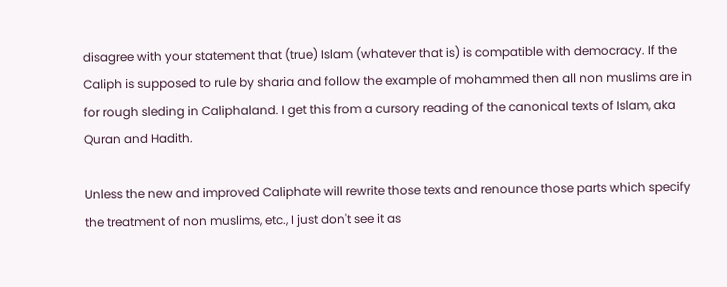disagree with your statement that (true) Islam (whatever that is) is compatible with democracy. If the Caliph is supposed to rule by sharia and follow the example of mohammed then all non muslims are in for rough sleding in Caliphaland. I get this from a cursory reading of the canonical texts of Islam, aka Quran and Hadith.

Unless the new and improved Caliphate will rewrite those texts and renounce those parts which specify the treatment of non muslims, etc., I just don't see it as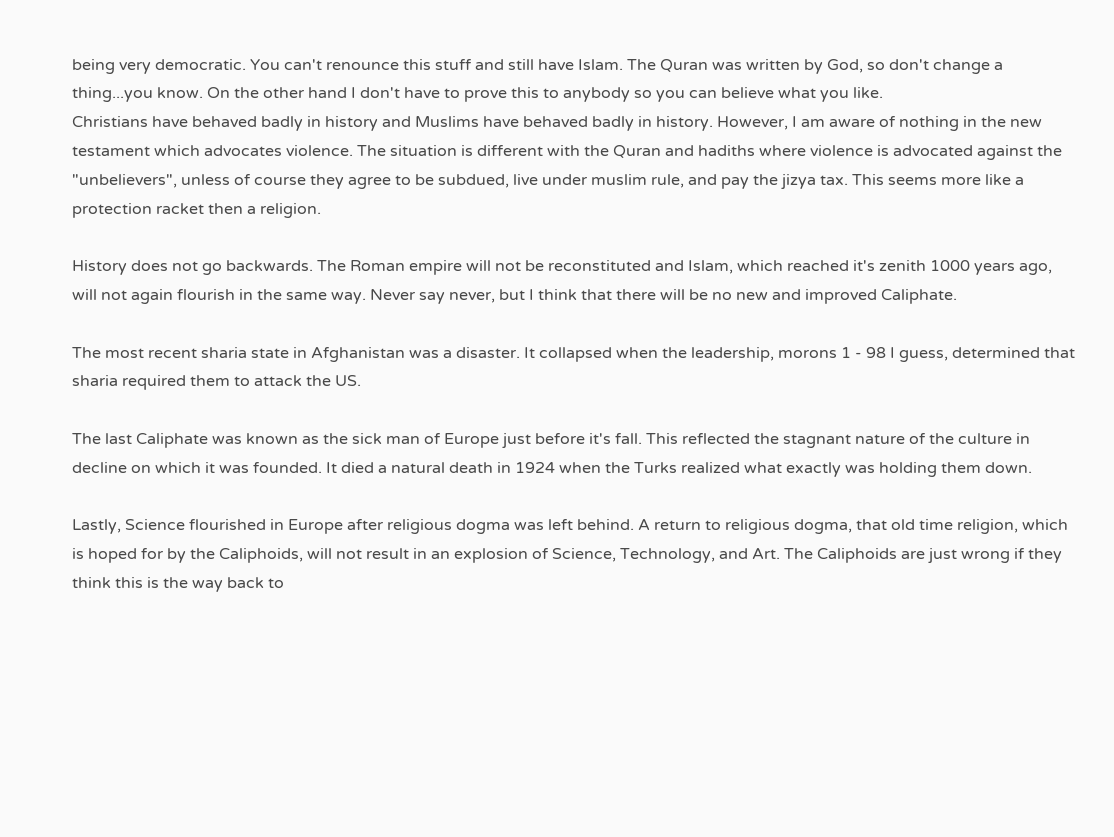being very democratic. You can't renounce this stuff and still have Islam. The Quran was written by God, so don't change a thing...you know. On the other hand I don't have to prove this to anybody so you can believe what you like.
Christians have behaved badly in history and Muslims have behaved badly in history. However, I am aware of nothing in the new testament which advocates violence. The situation is different with the Quran and hadiths where violence is advocated against the "unbelievers", unless of course they agree to be subdued, live under muslim rule, and pay the jizya tax. This seems more like a protection racket then a religion.

History does not go backwards. The Roman empire will not be reconstituted and Islam, which reached it's zenith 1000 years ago, will not again flourish in the same way. Never say never, but I think that there will be no new and improved Caliphate.

The most recent sharia state in Afghanistan was a disaster. It collapsed when the leadership, morons 1 - 98 I guess, determined that sharia required them to attack the US.

The last Caliphate was known as the sick man of Europe just before it's fall. This reflected the stagnant nature of the culture in decline on which it was founded. It died a natural death in 1924 when the Turks realized what exactly was holding them down.

Lastly, Science flourished in Europe after religious dogma was left behind. A return to religious dogma, that old time religion, which is hoped for by the Caliphoids, will not result in an explosion of Science, Technology, and Art. The Caliphoids are just wrong if they think this is the way back to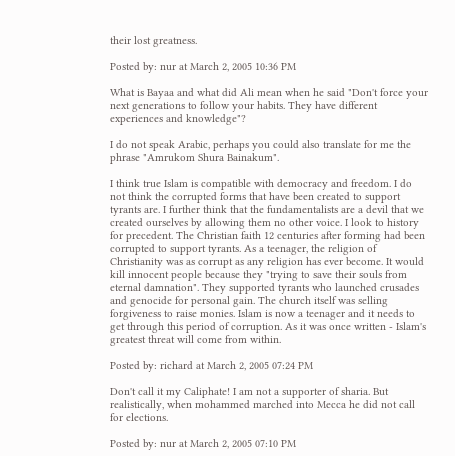their lost greatness.

Posted by: nur at March 2, 2005 10:36 PM

What is Bayaa and what did Ali mean when he said "Don't force your next generations to follow your habits. They have different experiences and knowledge"?

I do not speak Arabic, perhaps you could also translate for me the phrase "Amrukom Shura Bainakum".

I think true Islam is compatible with democracy and freedom. I do not think the corrupted forms that have been created to support tyrants are. I further think that the fundamentalists are a devil that we created ourselves by allowing them no other voice. I look to history for precedent. The Christian faith 12 centuries after forming had been corrupted to support tyrants. As a teenager, the religion of Christianity was as corrupt as any religion has ever become. It would kill innocent people because they "trying to save their souls from eternal damnation". They supported tyrants who launched crusades and genocide for personal gain. The church itself was selling forgiveness to raise monies. Islam is now a teenager and it needs to get through this period of corruption. As it was once written - Islam's greatest threat will come from within.

Posted by: richard at March 2, 2005 07:24 PM

Don't call it my Caliphate! I am not a supporter of sharia. But realistically, when mohammed marched into Mecca he did not call for elections.

Posted by: nur at March 2, 2005 07:10 PM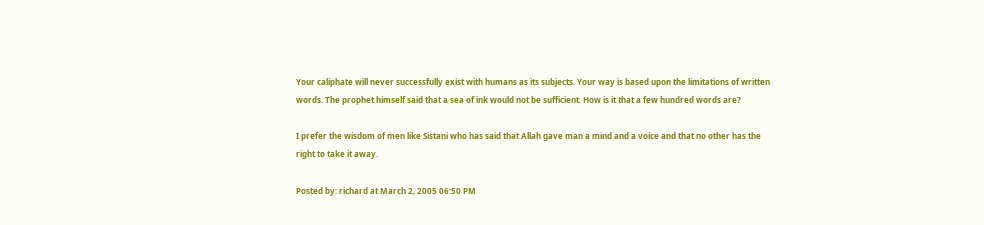Your caliphate will never successfully exist with humans as its subjects. Your way is based upon the limitations of written words. The prophet himself said that a sea of ink would not be sufficient. How is it that a few hundred words are?

I prefer the wisdom of men like Sistani who has said that Allah gave man a mind and a voice and that no other has the right to take it away.

Posted by: richard at March 2, 2005 06:50 PM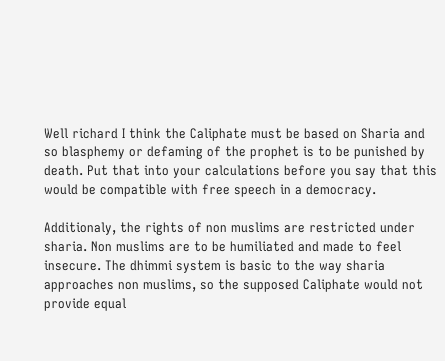Well richard I think the Caliphate must be based on Sharia and so blasphemy or defaming of the prophet is to be punished by death. Put that into your calculations before you say that this would be compatible with free speech in a democracy.

Additionaly, the rights of non muslims are restricted under sharia. Non muslims are to be humiliated and made to feel insecure. The dhimmi system is basic to the way sharia approaches non muslims, so the supposed Caliphate would not provide equal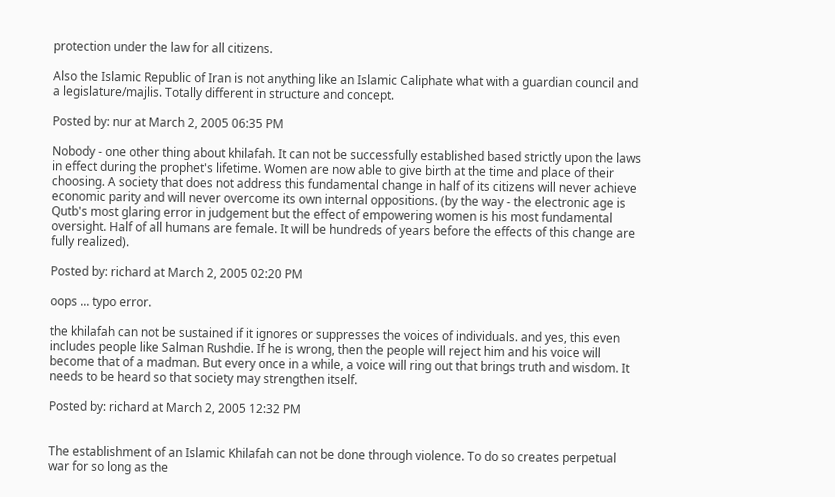protection under the law for all citizens.

Also the Islamic Republic of Iran is not anything like an Islamic Caliphate what with a guardian council and a legislature/majlis. Totally different in structure and concept.

Posted by: nur at March 2, 2005 06:35 PM

Nobody - one other thing about khilafah. It can not be successfully established based strictly upon the laws in effect during the prophet's lifetime. Women are now able to give birth at the time and place of their choosing. A society that does not address this fundamental change in half of its citizens will never achieve economic parity and will never overcome its own internal oppositions. (by the way - the electronic age is Qutb's most glaring error in judgement but the effect of empowering women is his most fundamental oversight. Half of all humans are female. It will be hundreds of years before the effects of this change are fully realized).

Posted by: richard at March 2, 2005 02:20 PM

oops ... typo error.

the khilafah can not be sustained if it ignores or suppresses the voices of individuals. and yes, this even includes people like Salman Rushdie. If he is wrong, then the people will reject him and his voice will become that of a madman. But every once in a while, a voice will ring out that brings truth and wisdom. It needs to be heard so that society may strengthen itself.

Posted by: richard at March 2, 2005 12:32 PM


The establishment of an Islamic Khilafah can not be done through violence. To do so creates perpetual war for so long as the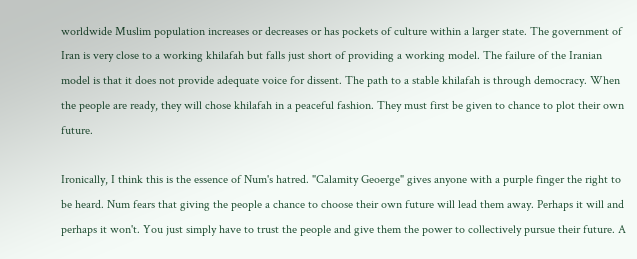worldwide Muslim population increases or decreases or has pockets of culture within a larger state. The government of Iran is very close to a working khilafah but falls just short of providing a working model. The failure of the Iranian model is that it does not provide adequate voice for dissent. The path to a stable khilafah is through democracy. When the people are ready, they will chose khilafah in a peaceful fashion. They must first be given to chance to plot their own future.

Ironically, I think this is the essence of Num's hatred. "Calamity Geoerge" gives anyone with a purple finger the right to be heard. Num fears that giving the people a chance to choose their own future will lead them away. Perhaps it will and perhaps it won't. You just simply have to trust the people and give them the power to collectively pursue their future. A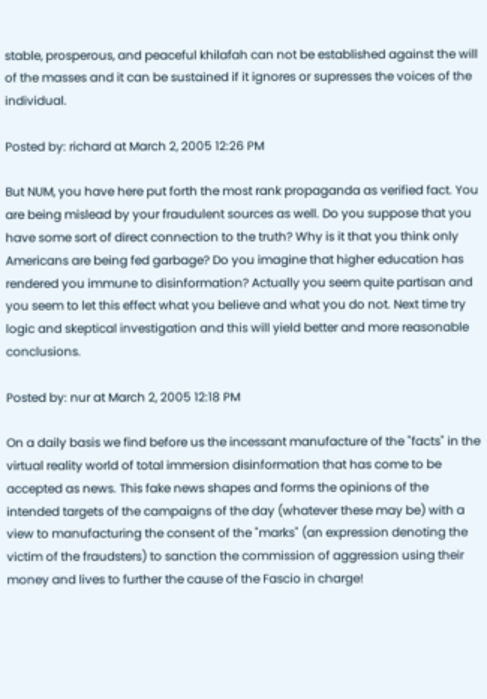stable, prosperous, and peaceful khilafah can not be established against the will of the masses and it can be sustained if it ignores or supresses the voices of the individual.

Posted by: richard at March 2, 2005 12:26 PM

But NUM, you have here put forth the most rank propaganda as verified fact. You are being mislead by your fraudulent sources as well. Do you suppose that you have some sort of direct connection to the truth? Why is it that you think only Americans are being fed garbage? Do you imagine that higher education has rendered you immune to disinformation? Actually you seem quite partisan and you seem to let this effect what you believe and what you do not. Next time try logic and skeptical investigation and this will yield better and more reasonable conclusions.

Posted by: nur at March 2, 2005 12:18 PM

On a daily basis we find before us the incessant manufacture of the "facts" in the virtual reality world of total immersion disinformation that has come to be accepted as news. This fake news shapes and forms the opinions of the intended targets of the campaigns of the day (whatever these may be) with a view to manufacturing the consent of the "marks" (an expression denoting the victim of the fraudsters) to sanction the commission of aggression using their money and lives to further the cause of the Fascio in charge!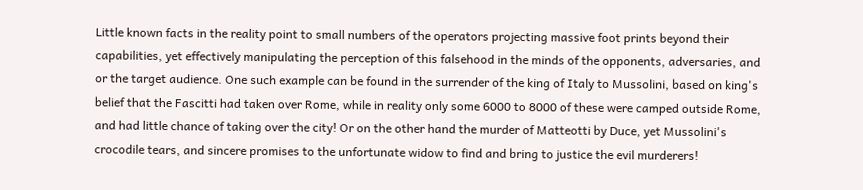Little known facts in the reality point to small numbers of the operators projecting massive foot prints beyond their capabilities, yet effectively manipulating the perception of this falsehood in the minds of the opponents, adversaries, and or the target audience. One such example can be found in the surrender of the king of Italy to Mussolini, based on king's belief that the Fascitti had taken over Rome, while in reality only some 6000 to 8000 of these were camped outside Rome, and had little chance of taking over the city! Or on the other hand the murder of Matteotti by Duce, yet Mussolini's crocodile tears, and sincere promises to the unfortunate widow to find and bring to justice the evil murderers!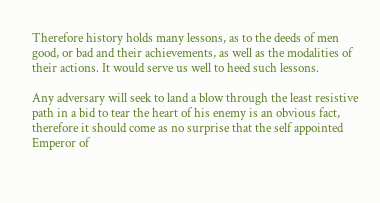Therefore history holds many lessons, as to the deeds of men good, or bad and their achievements, as well as the modalities of their actions. It would serve us well to heed such lessons.

Any adversary will seek to land a blow through the least resistive path in a bid to tear the heart of his enemy is an obvious fact, therefore it should come as no surprise that the self appointed Emperor of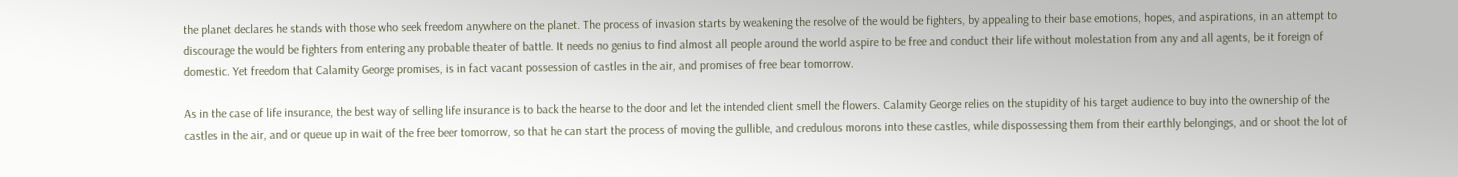the planet declares he stands with those who seek freedom anywhere on the planet. The process of invasion starts by weakening the resolve of the would be fighters, by appealing to their base emotions, hopes, and aspirations, in an attempt to discourage the would be fighters from entering any probable theater of battle. It needs no genius to find almost all people around the world aspire to be free and conduct their life without molestation from any and all agents, be it foreign of domestic. Yet freedom that Calamity George promises, is in fact vacant possession of castles in the air, and promises of free bear tomorrow.

As in the case of life insurance, the best way of selling life insurance is to back the hearse to the door and let the intended client smell the flowers. Calamity George relies on the stupidity of his target audience to buy into the ownership of the castles in the air, and or queue up in wait of the free beer tomorrow, so that he can start the process of moving the gullible, and credulous morons into these castles, while dispossessing them from their earthly belongings, and or shoot the lot of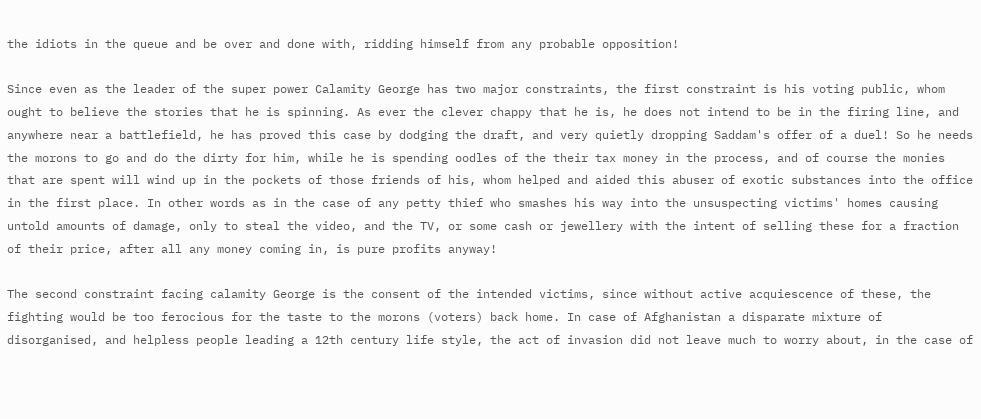the idiots in the queue and be over and done with, ridding himself from any probable opposition!

Since even as the leader of the super power Calamity George has two major constraints, the first constraint is his voting public, whom ought to believe the stories that he is spinning. As ever the clever chappy that he is, he does not intend to be in the firing line, and anywhere near a battlefield, he has proved this case by dodging the draft, and very quietly dropping Saddam's offer of a duel! So he needs the morons to go and do the dirty for him, while he is spending oodles of the their tax money in the process, and of course the monies that are spent will wind up in the pockets of those friends of his, whom helped and aided this abuser of exotic substances into the office in the first place. In other words as in the case of any petty thief who smashes his way into the unsuspecting victims' homes causing untold amounts of damage, only to steal the video, and the TV, or some cash or jewellery with the intent of selling these for a fraction of their price, after all any money coming in, is pure profits anyway!

The second constraint facing calamity George is the consent of the intended victims, since without active acquiescence of these, the fighting would be too ferocious for the taste to the morons (voters) back home. In case of Afghanistan a disparate mixture of disorganised, and helpless people leading a 12th century life style, the act of invasion did not leave much to worry about, in the case of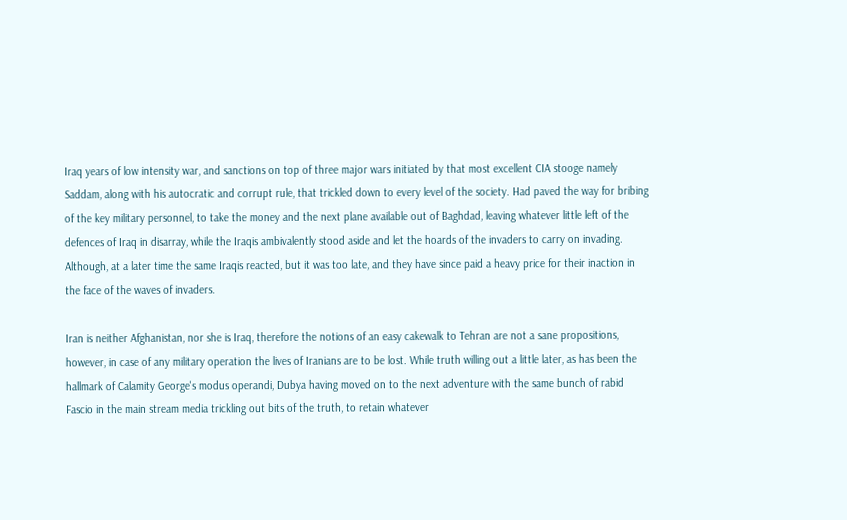Iraq years of low intensity war, and sanctions on top of three major wars initiated by that most excellent CIA stooge namely Saddam, along with his autocratic and corrupt rule, that trickled down to every level of the society. Had paved the way for bribing of the key military personnel, to take the money and the next plane available out of Baghdad, leaving whatever little left of the defences of Iraq in disarray, while the Iraqis ambivalently stood aside and let the hoards of the invaders to carry on invading. Although, at a later time the same Iraqis reacted, but it was too late, and they have since paid a heavy price for their inaction in the face of the waves of invaders.

Iran is neither Afghanistan, nor she is Iraq, therefore the notions of an easy cakewalk to Tehran are not a sane propositions, however, in case of any military operation the lives of Iranians are to be lost. While truth willing out a little later, as has been the hallmark of Calamity George's modus operandi, Dubya having moved on to the next adventure with the same bunch of rabid Fascio in the main stream media trickling out bits of the truth, to retain whatever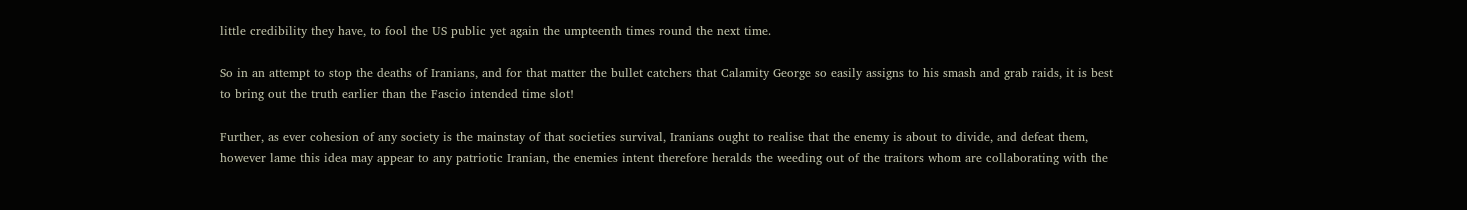little credibility they have, to fool the US public yet again the umpteenth times round the next time.

So in an attempt to stop the deaths of Iranians, and for that matter the bullet catchers that Calamity George so easily assigns to his smash and grab raids, it is best to bring out the truth earlier than the Fascio intended time slot!

Further, as ever cohesion of any society is the mainstay of that societies survival, Iranians ought to realise that the enemy is about to divide, and defeat them, however lame this idea may appear to any patriotic Iranian, the enemies intent therefore heralds the weeding out of the traitors whom are collaborating with the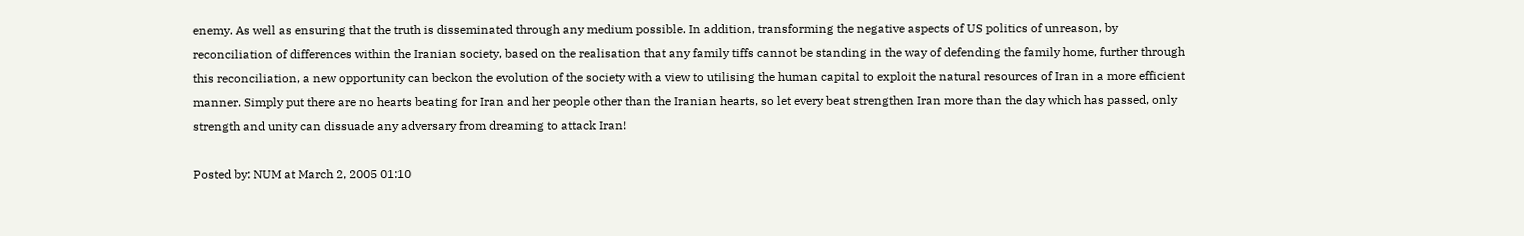enemy. As well as ensuring that the truth is disseminated through any medium possible. In addition, transforming the negative aspects of US politics of unreason, by reconciliation of differences within the Iranian society, based on the realisation that any family tiffs cannot be standing in the way of defending the family home, further through this reconciliation, a new opportunity can beckon the evolution of the society with a view to utilising the human capital to exploit the natural resources of Iran in a more efficient manner. Simply put there are no hearts beating for Iran and her people other than the Iranian hearts, so let every beat strengthen Iran more than the day which has passed, only strength and unity can dissuade any adversary from dreaming to attack Iran!

Posted by: NUM at March 2, 2005 01:10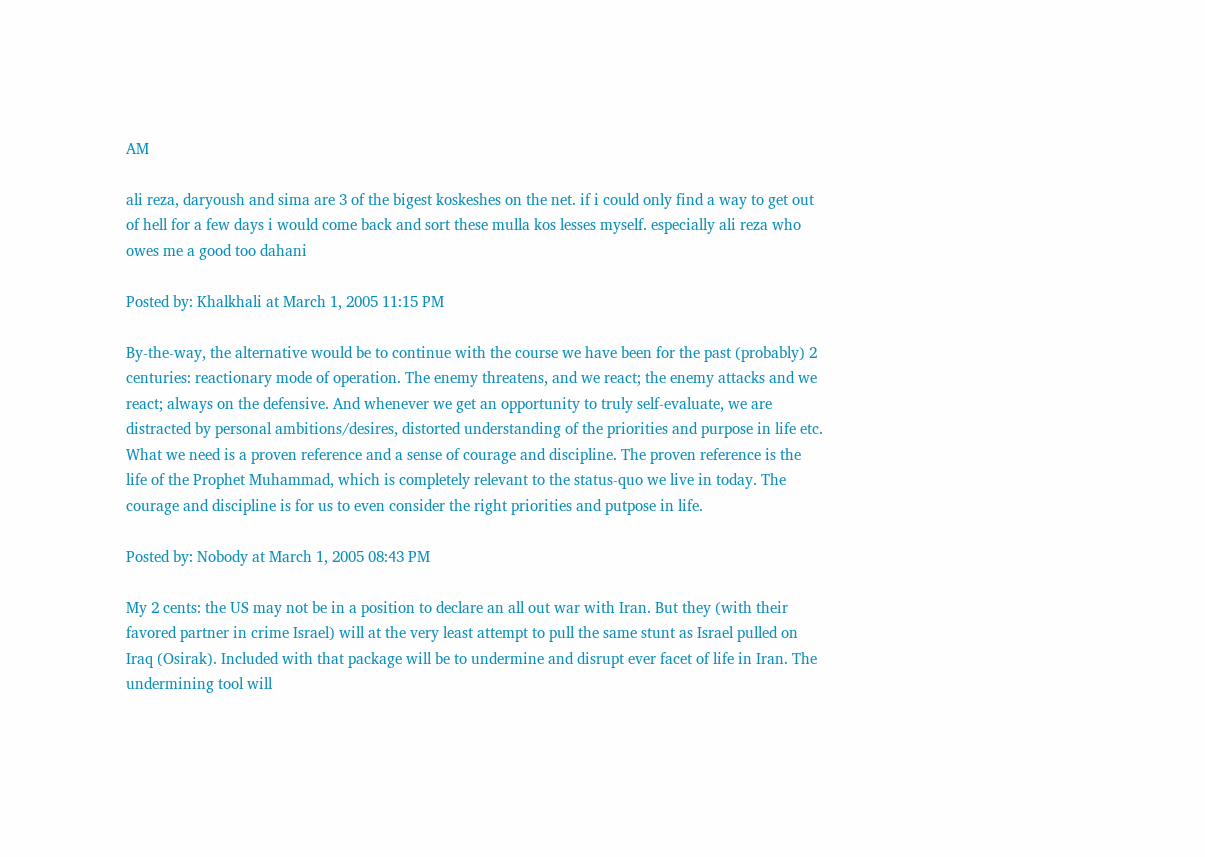AM

ali reza, daryoush and sima are 3 of the bigest koskeshes on the net. if i could only find a way to get out of hell for a few days i would come back and sort these mulla kos lesses myself. especially ali reza who owes me a good too dahani

Posted by: Khalkhali at March 1, 2005 11:15 PM

By-the-way, the alternative would be to continue with the course we have been for the past (probably) 2 centuries: reactionary mode of operation. The enemy threatens, and we react; the enemy attacks and we react; always on the defensive. And whenever we get an opportunity to truly self-evaluate, we are distracted by personal ambitions/desires, distorted understanding of the priorities and purpose in life etc. What we need is a proven reference and a sense of courage and discipline. The proven reference is the life of the Prophet Muhammad, which is completely relevant to the status-quo we live in today. The courage and discipline is for us to even consider the right priorities and putpose in life.

Posted by: Nobody at March 1, 2005 08:43 PM

My 2 cents: the US may not be in a position to declare an all out war with Iran. But they (with their favored partner in crime Israel) will at the very least attempt to pull the same stunt as Israel pulled on Iraq (Osirak). Included with that package will be to undermine and disrupt ever facet of life in Iran. The undermining tool will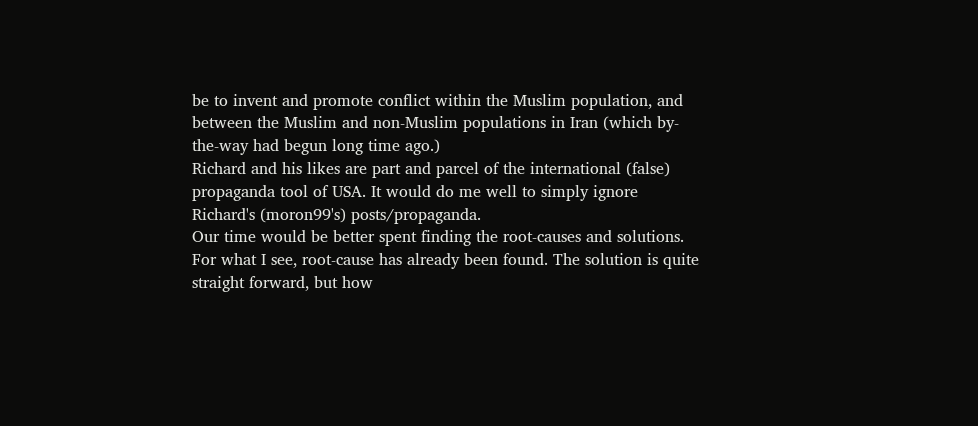be to invent and promote conflict within the Muslim population, and between the Muslim and non-Muslim populations in Iran (which by-the-way had begun long time ago.)
Richard and his likes are part and parcel of the international (false) propaganda tool of USA. It would do me well to simply ignore Richard's (moron99's) posts/propaganda.
Our time would be better spent finding the root-causes and solutions. For what I see, root-cause has already been found. The solution is quite straight forward, but how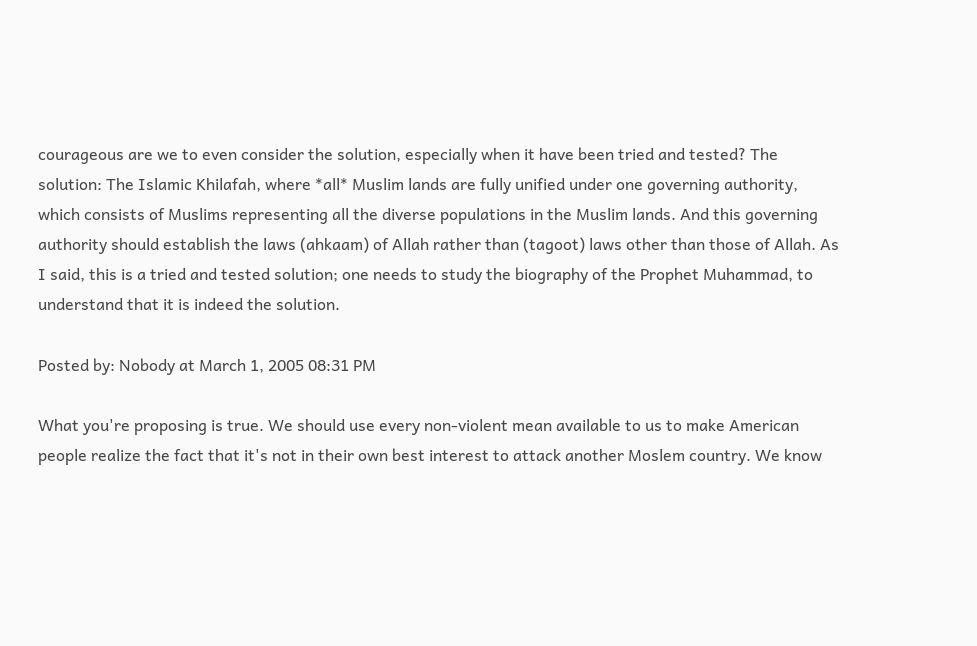courageous are we to even consider the solution, especially when it have been tried and tested? The solution: The Islamic Khilafah, where *all* Muslim lands are fully unified under one governing authority, which consists of Muslims representing all the diverse populations in the Muslim lands. And this governing authority should establish the laws (ahkaam) of Allah rather than (tagoot) laws other than those of Allah. As I said, this is a tried and tested solution; one needs to study the biography of the Prophet Muhammad, to understand that it is indeed the solution.

Posted by: Nobody at March 1, 2005 08:31 PM

What you're proposing is true. We should use every non-violent mean available to us to make American people realize the fact that it's not in their own best interest to attack another Moslem country. We know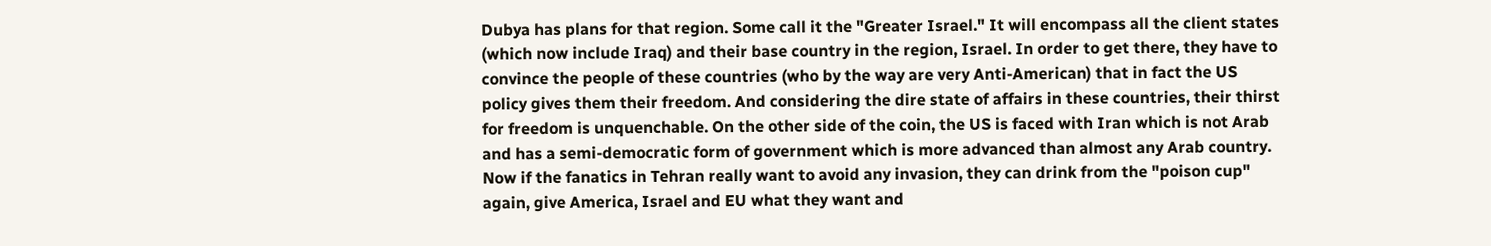Dubya has plans for that region. Some call it the "Greater Israel." It will encompass all the client states (which now include Iraq) and their base country in the region, Israel. In order to get there, they have to convince the people of these countries (who by the way are very Anti-American) that in fact the US policy gives them their freedom. And considering the dire state of affairs in these countries, their thirst for freedom is unquenchable. On the other side of the coin, the US is faced with Iran which is not Arab and has a semi-democratic form of government which is more advanced than almost any Arab country. Now if the fanatics in Tehran really want to avoid any invasion, they can drink from the "poison cup" again, give America, Israel and EU what they want and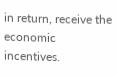in return, receive the economic incentives.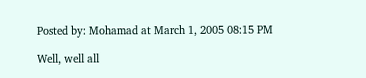Posted by: Mohamad at March 1, 2005 08:15 PM

Well, well all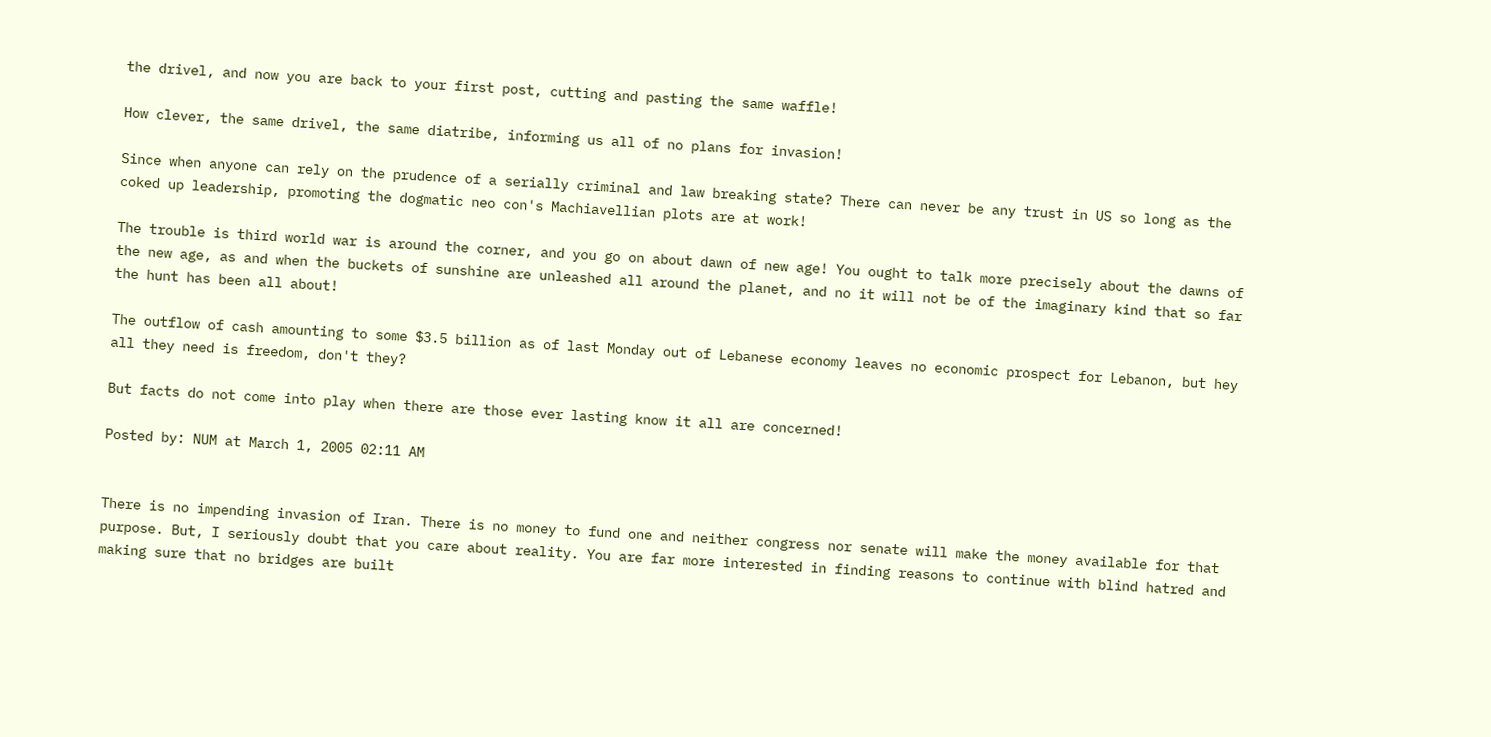the drivel, and now you are back to your first post, cutting and pasting the same waffle!

How clever, the same drivel, the same diatribe, informing us all of no plans for invasion!

Since when anyone can rely on the prudence of a serially criminal and law breaking state? There can never be any trust in US so long as the coked up leadership, promoting the dogmatic neo con's Machiavellian plots are at work!

The trouble is third world war is around the corner, and you go on about dawn of new age! You ought to talk more precisely about the dawns of the new age, as and when the buckets of sunshine are unleashed all around the planet, and no it will not be of the imaginary kind that so far the hunt has been all about!

The outflow of cash amounting to some $3.5 billion as of last Monday out of Lebanese economy leaves no economic prospect for Lebanon, but hey all they need is freedom, don't they?

But facts do not come into play when there are those ever lasting know it all are concerned!

Posted by: NUM at March 1, 2005 02:11 AM


There is no impending invasion of Iran. There is no money to fund one and neither congress nor senate will make the money available for that purpose. But, I seriously doubt that you care about reality. You are far more interested in finding reasons to continue with blind hatred and making sure that no bridges are built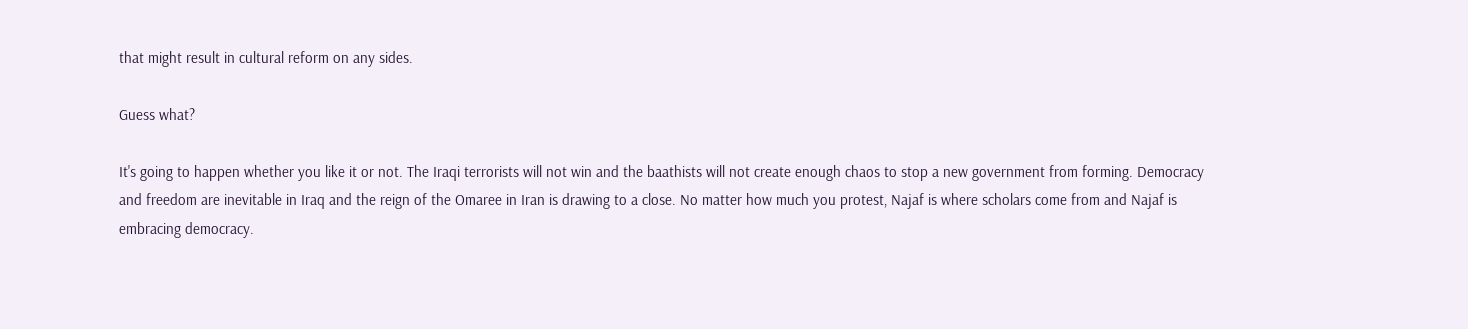that might result in cultural reform on any sides.

Guess what?

It's going to happen whether you like it or not. The Iraqi terrorists will not win and the baathists will not create enough chaos to stop a new government from forming. Democracy and freedom are inevitable in Iraq and the reign of the Omaree in Iran is drawing to a close. No matter how much you protest, Najaf is where scholars come from and Najaf is embracing democracy.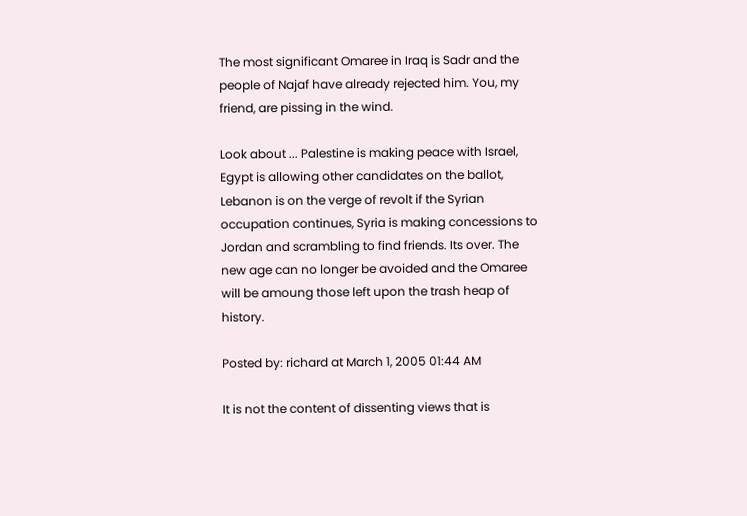The most significant Omaree in Iraq is Sadr and the people of Najaf have already rejected him. You, my friend, are pissing in the wind.

Look about ... Palestine is making peace with Israel, Egypt is allowing other candidates on the ballot, Lebanon is on the verge of revolt if the Syrian occupation continues, Syria is making concessions to Jordan and scrambling to find friends. Its over. The new age can no longer be avoided and the Omaree will be amoung those left upon the trash heap of history.

Posted by: richard at March 1, 2005 01:44 AM

It is not the content of dissenting views that is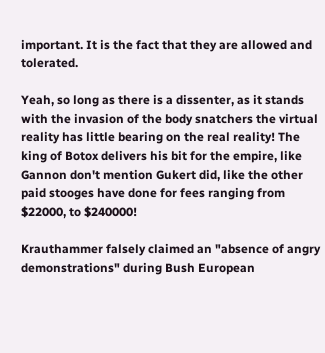important. It is the fact that they are allowed and tolerated.

Yeah, so long as there is a dissenter, as it stands with the invasion of the body snatchers the virtual reality has little bearing on the real reality! The king of Botox delivers his bit for the empire, like Gannon don't mention Gukert did, like the other paid stooges have done for fees ranging from $22000, to $240000!

Krauthammer falsely claimed an "absence of angry demonstrations" during Bush European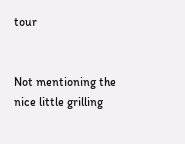tour


Not mentioning the nice little grilling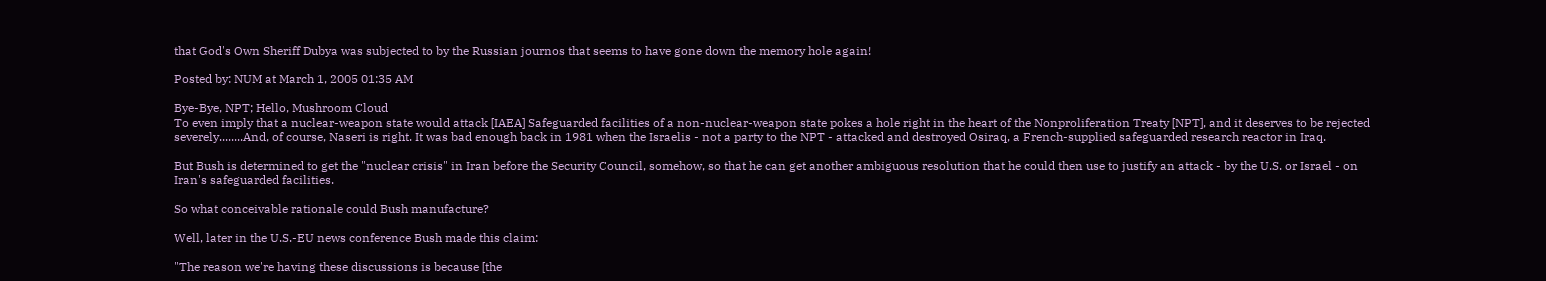that God's Own Sheriff Dubya was subjected to by the Russian journos that seems to have gone down the memory hole again!

Posted by: NUM at March 1, 2005 01:35 AM

Bye-Bye, NPT; Hello, Mushroom Cloud
To even imply that a nuclear-weapon state would attack [IAEA] Safeguarded facilities of a non-nuclear-weapon state pokes a hole right in the heart of the Nonproliferation Treaty [NPT], and it deserves to be rejected severely........And, of course, Naseri is right. It was bad enough back in 1981 when the Israelis - not a party to the NPT - attacked and destroyed Osiraq, a French-supplied safeguarded research reactor in Iraq.

But Bush is determined to get the "nuclear crisis" in Iran before the Security Council, somehow, so that he can get another ambiguous resolution that he could then use to justify an attack - by the U.S. or Israel - on Iran's safeguarded facilities.

So what conceivable rationale could Bush manufacture?

Well, later in the U.S.-EU news conference Bush made this claim:

"The reason we're having these discussions is because [the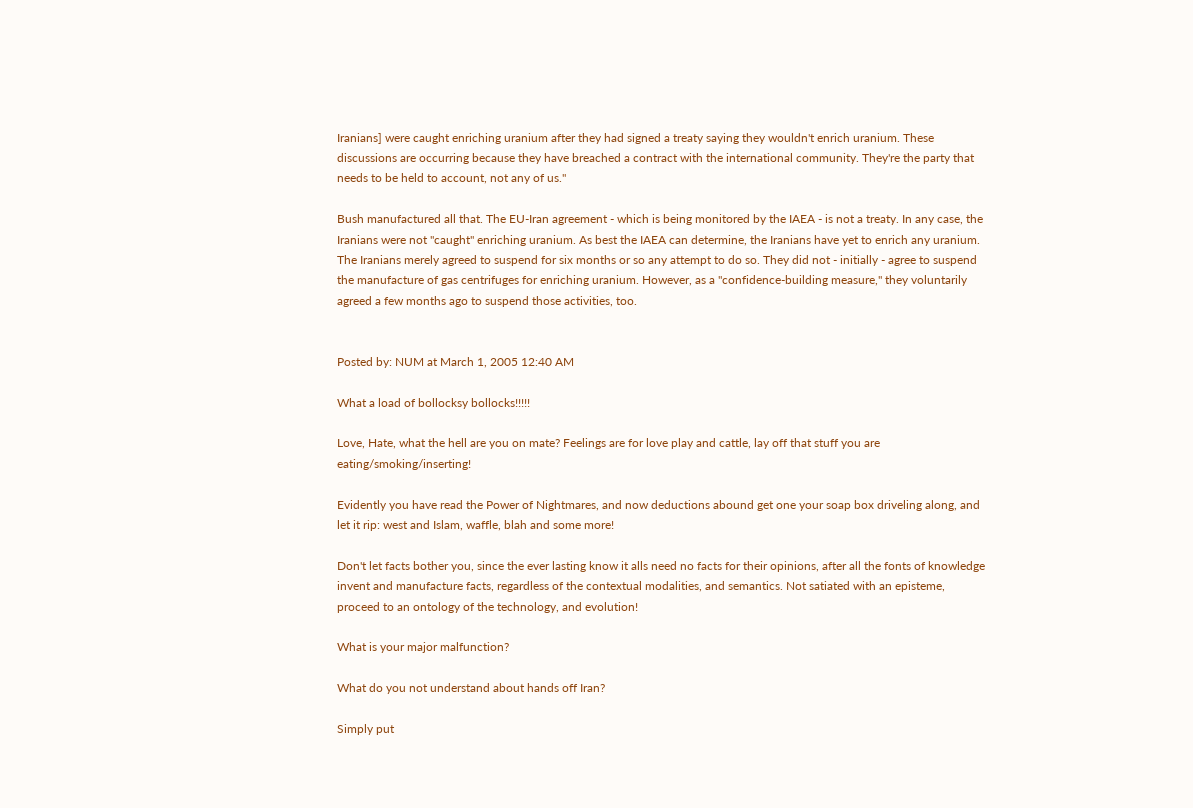Iranians] were caught enriching uranium after they had signed a treaty saying they wouldn't enrich uranium. These discussions are occurring because they have breached a contract with the international community. They're the party that needs to be held to account, not any of us."

Bush manufactured all that. The EU-Iran agreement - which is being monitored by the IAEA - is not a treaty. In any case, the Iranians were not "caught" enriching uranium. As best the IAEA can determine, the Iranians have yet to enrich any uranium. The Iranians merely agreed to suspend for six months or so any attempt to do so. They did not - initially - agree to suspend the manufacture of gas centrifuges for enriching uranium. However, as a "confidence-building measure," they voluntarily agreed a few months ago to suspend those activities, too.


Posted by: NUM at March 1, 2005 12:40 AM

What a load of bollocksy bollocks!!!!!

Love, Hate, what the hell are you on mate? Feelings are for love play and cattle, lay off that stuff you are eating/smoking/inserting!

Evidently you have read the Power of Nightmares, and now deductions abound get one your soap box driveling along, and let it rip: west and Islam, waffle, blah and some more!

Don't let facts bother you, since the ever lasting know it alls need no facts for their opinions, after all the fonts of knowledge invent and manufacture facts, regardless of the contextual modalities, and semantics. Not satiated with an episteme, proceed to an ontology of the technology, and evolution!

What is your major malfunction?

What do you not understand about hands off Iran?

Simply put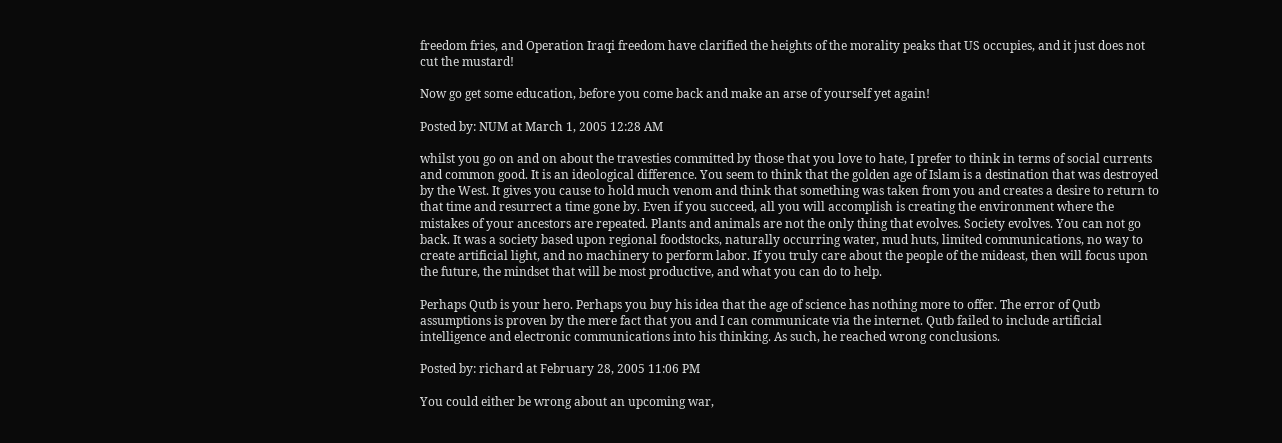freedom fries, and Operation Iraqi freedom have clarified the heights of the morality peaks that US occupies, and it just does not cut the mustard!

Now go get some education, before you come back and make an arse of yourself yet again!

Posted by: NUM at March 1, 2005 12:28 AM

whilst you go on and on about the travesties committed by those that you love to hate, I prefer to think in terms of social currents and common good. It is an ideological difference. You seem to think that the golden age of Islam is a destination that was destroyed by the West. It gives you cause to hold much venom and think that something was taken from you and creates a desire to return to that time and resurrect a time gone by. Even if you succeed, all you will accomplish is creating the environment where the mistakes of your ancestors are repeated. Plants and animals are not the only thing that evolves. Society evolves. You can not go back. It was a society based upon regional foodstocks, naturally occurring water, mud huts, limited communications, no way to create artificial light, and no machinery to perform labor. If you truly care about the people of the mideast, then will focus upon the future, the mindset that will be most productive, and what you can do to help.

Perhaps Qutb is your hero. Perhaps you buy his idea that the age of science has nothing more to offer. The error of Qutb assumptions is proven by the mere fact that you and I can communicate via the internet. Qutb failed to include artificial intelligence and electronic communications into his thinking. As such, he reached wrong conclusions.

Posted by: richard at February 28, 2005 11:06 PM

You could either be wrong about an upcoming war,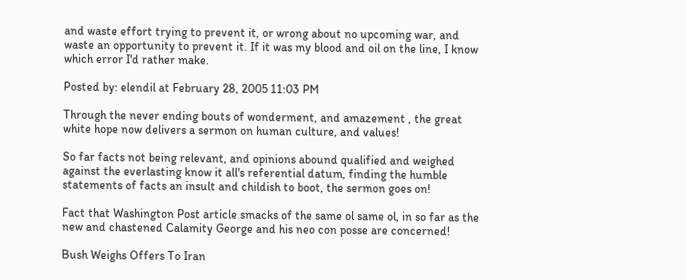and waste effort trying to prevent it, or wrong about no upcoming war, and waste an opportunity to prevent it. If it was my blood and oil on the line, I know which error I'd rather make.

Posted by: elendil at February 28, 2005 11:03 PM

Through the never ending bouts of wonderment, and amazement , the great white hope now delivers a sermon on human culture, and values!

So far facts not being relevant, and opinions abound qualified and weighed against the everlasting know it all's referential datum, finding the humble statements of facts an insult and childish to boot, the sermon goes on!

Fact that Washington Post article smacks of the same ol same ol, in so far as the new and chastened Calamity George and his neo con posse are concerned!

Bush Weighs Offers To Iran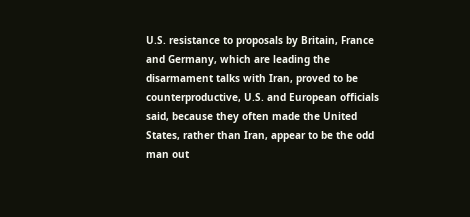U.S. resistance to proposals by Britain, France and Germany, which are leading the disarmament talks with Iran, proved to be counterproductive, U.S. and European officials said, because they often made the United States, rather than Iran, appear to be the odd man out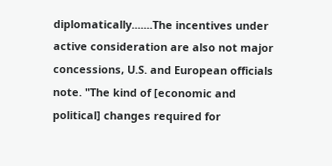diplomatically.......The incentives under active consideration are also not major concessions, U.S. and European officials note. "The kind of [economic and political] changes required for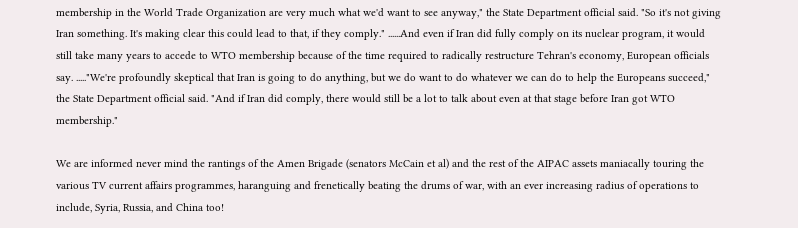membership in the World Trade Organization are very much what we'd want to see anyway," the State Department official said. "So it's not giving Iran something. It's making clear this could lead to that, if they comply." ......And even if Iran did fully comply on its nuclear program, it would still take many years to accede to WTO membership because of the time required to radically restructure Tehran's economy, European officials say. ....."We're profoundly skeptical that Iran is going to do anything, but we do want to do whatever we can do to help the Europeans succeed," the State Department official said. "And if Iran did comply, there would still be a lot to talk about even at that stage before Iran got WTO membership."

We are informed never mind the rantings of the Amen Brigade (senators McCain et al) and the rest of the AIPAC assets maniacally touring the various TV current affairs programmes, haranguing and frenetically beating the drums of war, with an ever increasing radius of operations to include, Syria, Russia, and China too!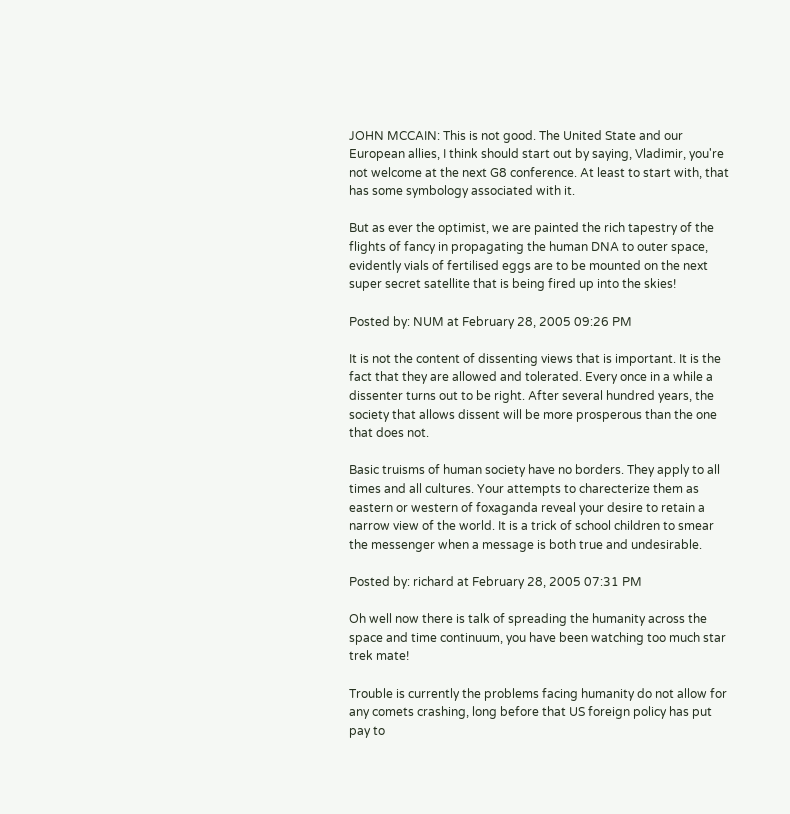JOHN MCCAIN: This is not good. The United State and our European allies, I think should start out by saying, Vladimir, you're not welcome at the next G8 conference. At least to start with, that has some symbology associated with it.

But as ever the optimist, we are painted the rich tapestry of the flights of fancy in propagating the human DNA to outer space, evidently vials of fertilised eggs are to be mounted on the next super secret satellite that is being fired up into the skies!

Posted by: NUM at February 28, 2005 09:26 PM

It is not the content of dissenting views that is important. It is the fact that they are allowed and tolerated. Every once in a while a dissenter turns out to be right. After several hundred years, the society that allows dissent will be more prosperous than the one that does not.

Basic truisms of human society have no borders. They apply to all times and all cultures. Your attempts to charecterize them as eastern or western of foxaganda reveal your desire to retain a narrow view of the world. It is a trick of school children to smear the messenger when a message is both true and undesirable.

Posted by: richard at February 28, 2005 07:31 PM

Oh well now there is talk of spreading the humanity across the space and time continuum, you have been watching too much star trek mate!

Trouble is currently the problems facing humanity do not allow for any comets crashing, long before that US foreign policy has put pay to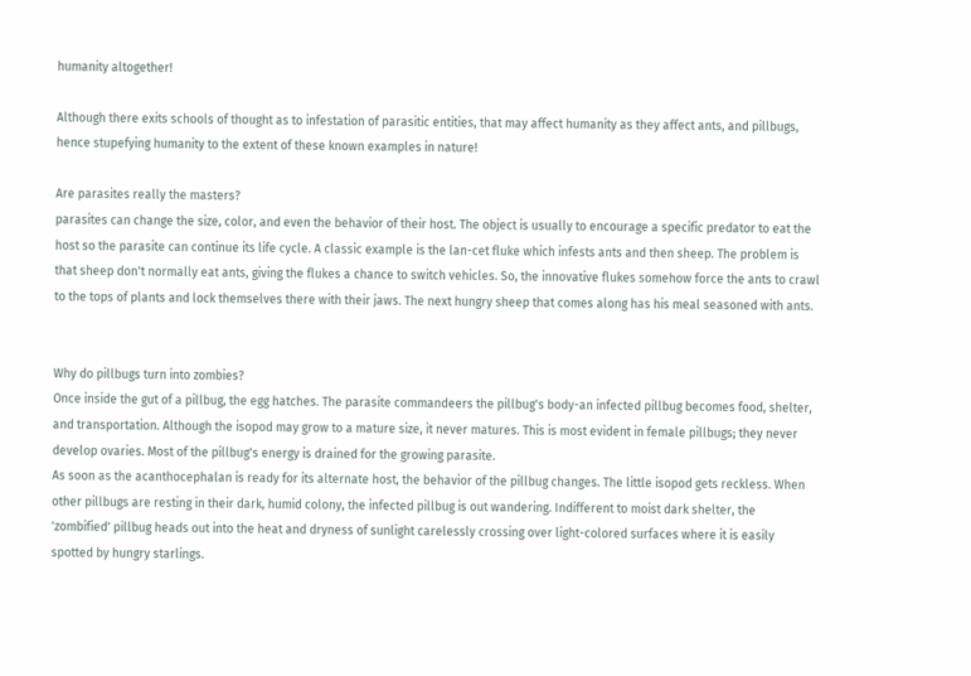humanity altogether!

Although there exits schools of thought as to infestation of parasitic entities, that may affect humanity as they affect ants, and pillbugs, hence stupefying humanity to the extent of these known examples in nature!

Are parasites really the masters?
parasites can change the size, color, and even the behavior of their host. The object is usually to encourage a specific predator to eat the host so the parasite can continue its life cycle. A classic example is the lan-cet fluke which infests ants and then sheep. The problem is that sheep don't normally eat ants, giving the flukes a chance to switch vehicles. So, the innovative flukes somehow force the ants to crawl to the tops of plants and lock themselves there with their jaws. The next hungry sheep that comes along has his meal seasoned with ants.


Why do pillbugs turn into zombies?
Once inside the gut of a pillbug, the egg hatches. The parasite commandeers the pillbug's body-an infected pillbug becomes food, shelter, and transportation. Although the isopod may grow to a mature size, it never matures. This is most evident in female pillbugs; they never develop ovaries. Most of the pillbug's energy is drained for the growing parasite.
As soon as the acanthocephalan is ready for its alternate host, the behavior of the pillbug changes. The little isopod gets reckless. When other pillbugs are resting in their dark, humid colony, the infected pillbug is out wandering. Indifferent to moist dark shelter, the 'zombified' pillbug heads out into the heat and dryness of sunlight carelessly crossing over light-colored surfaces where it is easily spotted by hungry starlings.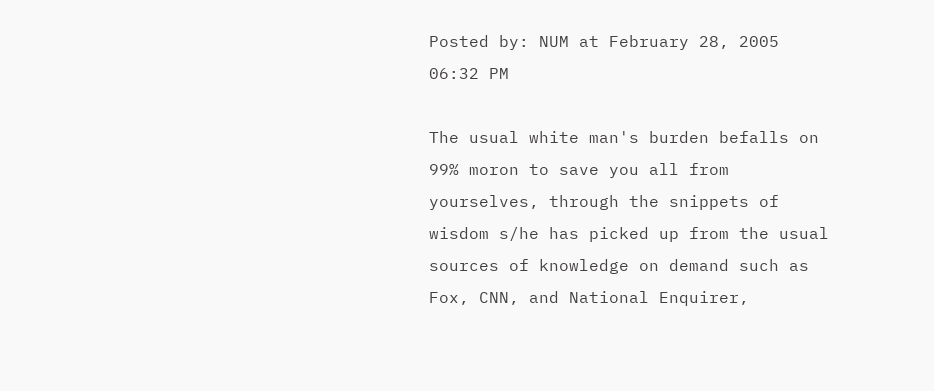Posted by: NUM at February 28, 2005 06:32 PM

The usual white man's burden befalls on 99% moron to save you all from yourselves, through the snippets of wisdom s/he has picked up from the usual sources of knowledge on demand such as Fox, CNN, and National Enquirer,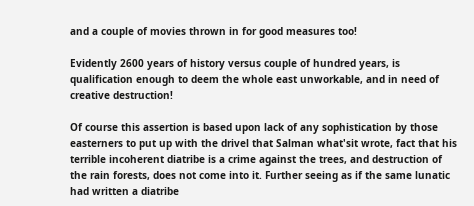and a couple of movies thrown in for good measures too!

Evidently 2600 years of history versus couple of hundred years, is qualification enough to deem the whole east unworkable, and in need of creative destruction!

Of course this assertion is based upon lack of any sophistication by those easterners to put up with the drivel that Salman what'sit wrote, fact that his terrible incoherent diatribe is a crime against the trees, and destruction of the rain forests, does not come into it. Further seeing as if the same lunatic had written a diatribe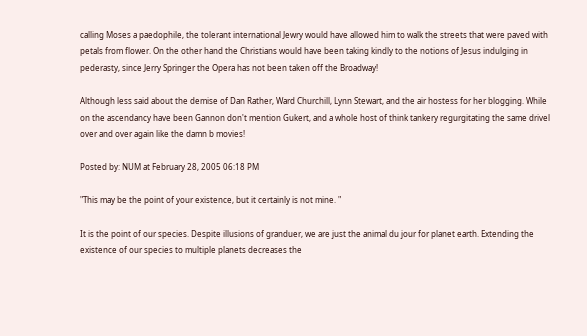calling Moses a paedophile, the tolerant international Jewry would have allowed him to walk the streets that were paved with petals from flower. On the other hand the Christians would have been taking kindly to the notions of Jesus indulging in pederasty, since Jerry Springer the Opera has not been taken off the Broadway!

Although less said about the demise of Dan Rather, Ward Churchill, Lynn Stewart, and the air hostess for her blogging. While on the ascendancy have been Gannon don't mention Gukert, and a whole host of think tankery regurgitating the same drivel over and over again like the damn b movies!

Posted by: NUM at February 28, 2005 06:18 PM

"This may be the point of your existence, but it certainly is not mine. "

It is the point of our species. Despite illusions of granduer, we are just the animal du jour for planet earth. Extending the existence of our species to multiple planets decreases the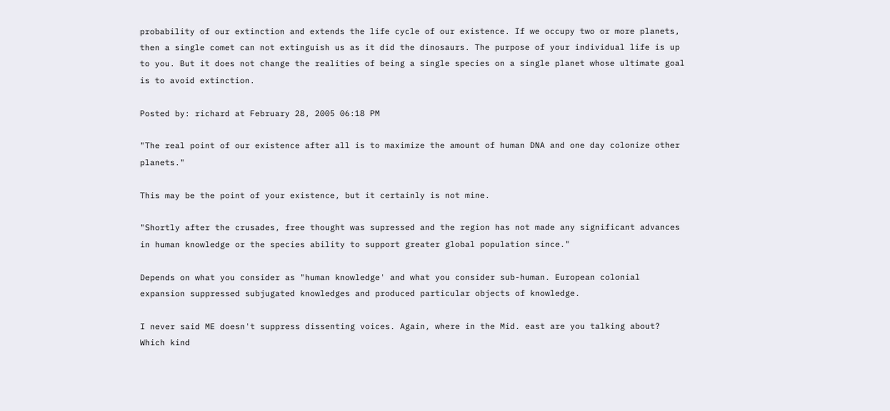probability of our extinction and extends the life cycle of our existence. If we occupy two or more planets, then a single comet can not extinguish us as it did the dinosaurs. The purpose of your individual life is up to you. But it does not change the realities of being a single species on a single planet whose ultimate goal is to avoid extinction.

Posted by: richard at February 28, 2005 06:18 PM

"The real point of our existence after all is to maximize the amount of human DNA and one day colonize other planets."

This may be the point of your existence, but it certainly is not mine.

"Shortly after the crusades, free thought was supressed and the region has not made any significant advances in human knowledge or the species ability to support greater global population since."

Depends on what you consider as "human knowledge' and what you consider sub-human. European colonial expansion suppressed subjugated knowledges and produced particular objects of knowledge.

I never said ME doesn't suppress dissenting voices. Again, where in the Mid. east are you talking about? Which kind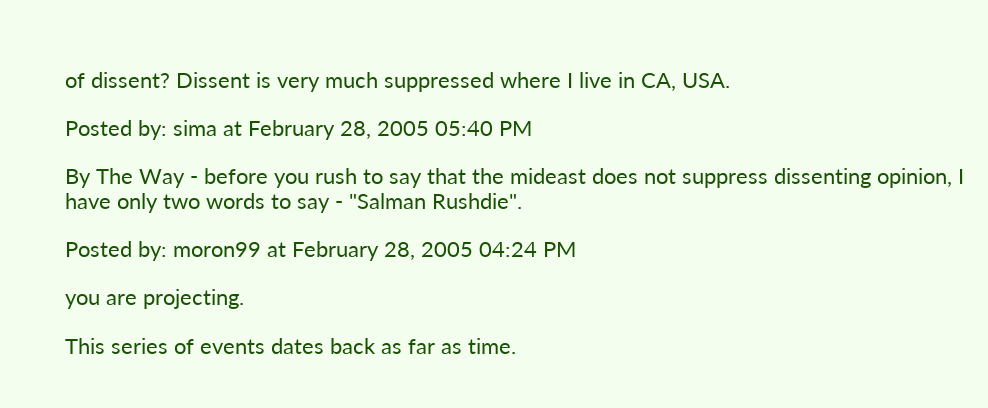of dissent? Dissent is very much suppressed where I live in CA, USA.

Posted by: sima at February 28, 2005 05:40 PM

By The Way - before you rush to say that the mideast does not suppress dissenting opinion, I have only two words to say - "Salman Rushdie".

Posted by: moron99 at February 28, 2005 04:24 PM

you are projecting.

This series of events dates back as far as time.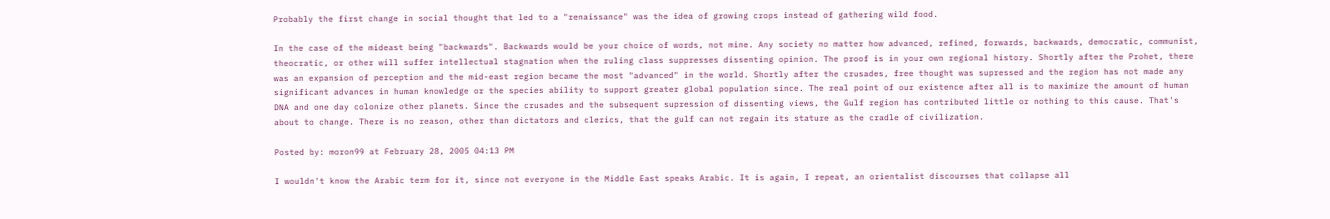Probably the first change in social thought that led to a "renaissance" was the idea of growing crops instead of gathering wild food.

In the case of the mideast being "backwards". Backwards would be your choice of words, not mine. Any society no matter how advanced, refined, forwards, backwards, democratic, communist, theocratic, or other will suffer intellectual stagnation when the ruling class suppresses dissenting opinion. The proof is in your own regional history. Shortly after the Prohet, there was an expansion of perception and the mid-east region became the most "advanced" in the world. Shortly after the crusades, free thought was supressed and the region has not made any significant advances in human knowledge or the species ability to support greater global population since. The real point of our existence after all is to maximize the amount of human DNA and one day colonize other planets. Since the crusades and the subsequent supression of dissenting views, the Gulf region has contributed little or nothing to this cause. That's about to change. There is no reason, other than dictators and clerics, that the gulf can not regain its stature as the cradle of civilization.

Posted by: moron99 at February 28, 2005 04:13 PM

I wouldn't know the Arabic term for it, since not everyone in the Middle East speaks Arabic. It is again, I repeat, an orientalist discourses that collapse all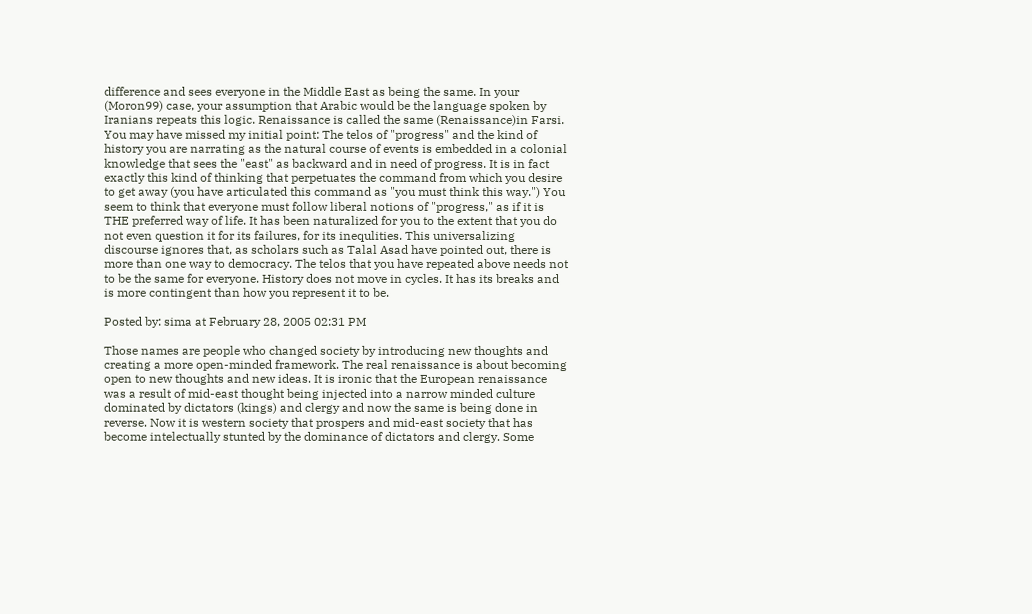difference and sees everyone in the Middle East as being the same. In your (Moron99) case, your assumption that Arabic would be the language spoken by Iranians repeats this logic. Renaissance is called the same (Renaissance)in Farsi. You may have missed my initial point: The telos of "progress" and the kind of history you are narrating as the natural course of events is embedded in a colonial knowledge that sees the "east" as backward and in need of progress. It is in fact exactly this kind of thinking that perpetuates the command from which you desire to get away (you have articulated this command as "you must think this way.") You seem to think that everyone must follow liberal notions of "progress," as if it is THE preferred way of life. It has been naturalized for you to the extent that you do not even question it for its failures, for its inequlities. This universalizing discourse ignores that, as scholars such as Talal Asad have pointed out, there is more than one way to democracy. The telos that you have repeated above needs not to be the same for everyone. History does not move in cycles. It has its breaks and is more contingent than how you represent it to be.

Posted by: sima at February 28, 2005 02:31 PM

Those names are people who changed society by introducing new thoughts and creating a more open-minded framework. The real renaissance is about becoming open to new thoughts and new ideas. It is ironic that the European renaissance was a result of mid-east thought being injected into a narrow minded culture dominated by dictators (kings) and clergy and now the same is being done in reverse. Now it is western society that prospers and mid-east society that has become intelectually stunted by the dominance of dictators and clergy. Some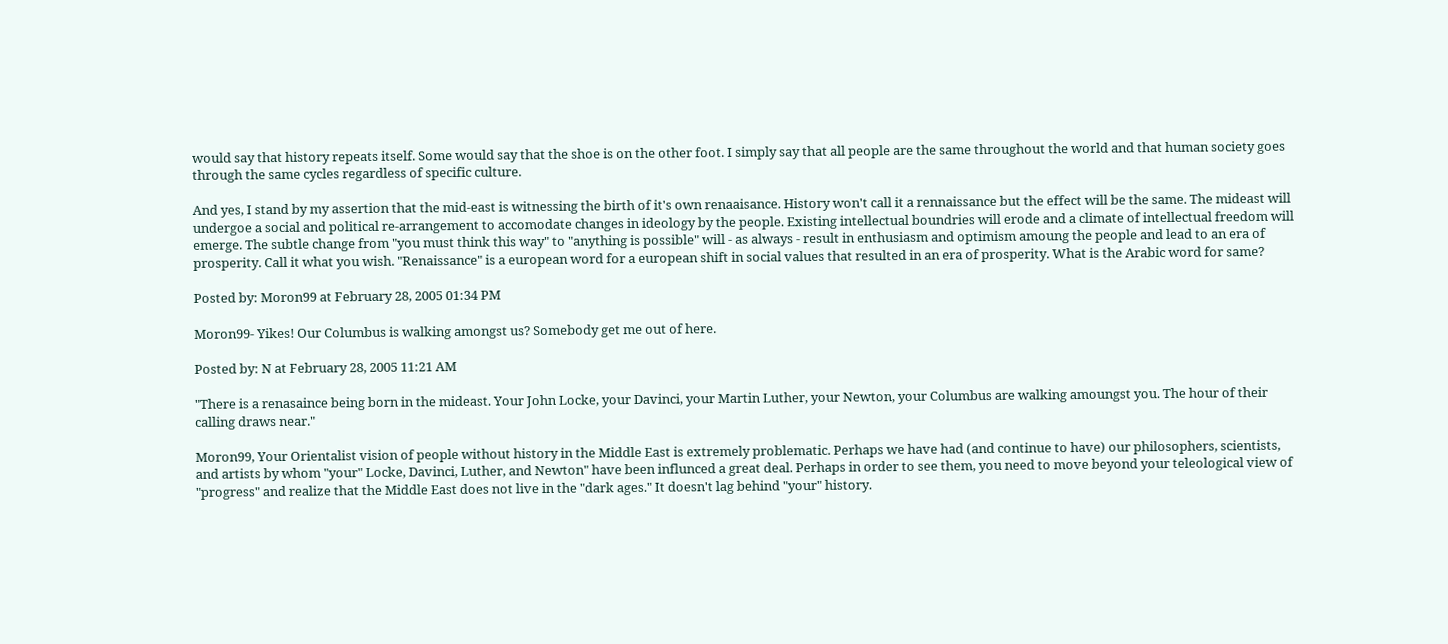would say that history repeats itself. Some would say that the shoe is on the other foot. I simply say that all people are the same throughout the world and that human society goes through the same cycles regardless of specific culture.

And yes, I stand by my assertion that the mid-east is witnessing the birth of it's own renaaisance. History won't call it a rennaissance but the effect will be the same. The mideast will undergoe a social and political re-arrangement to accomodate changes in ideology by the people. Existing intellectual boundries will erode and a climate of intellectual freedom will emerge. The subtle change from "you must think this way" to "anything is possible" will - as always - result in enthusiasm and optimism amoung the people and lead to an era of prosperity. Call it what you wish. "Renaissance" is a european word for a european shift in social values that resulted in an era of prosperity. What is the Arabic word for same?

Posted by: Moron99 at February 28, 2005 01:34 PM

Moron99- Yikes! Our Columbus is walking amongst us? Somebody get me out of here.

Posted by: N at February 28, 2005 11:21 AM

"There is a renasaince being born in the mideast. Your John Locke, your Davinci, your Martin Luther, your Newton, your Columbus are walking amoungst you. The hour of their calling draws near."

Moron99, Your Orientalist vision of people without history in the Middle East is extremely problematic. Perhaps we have had (and continue to have) our philosophers, scientists, and artists by whom "your" Locke, Davinci, Luther, and Newton" have been influnced a great deal. Perhaps in order to see them, you need to move beyond your teleological view of "progress" and realize that the Middle East does not live in the "dark ages." It doesn't lag behind "your" history.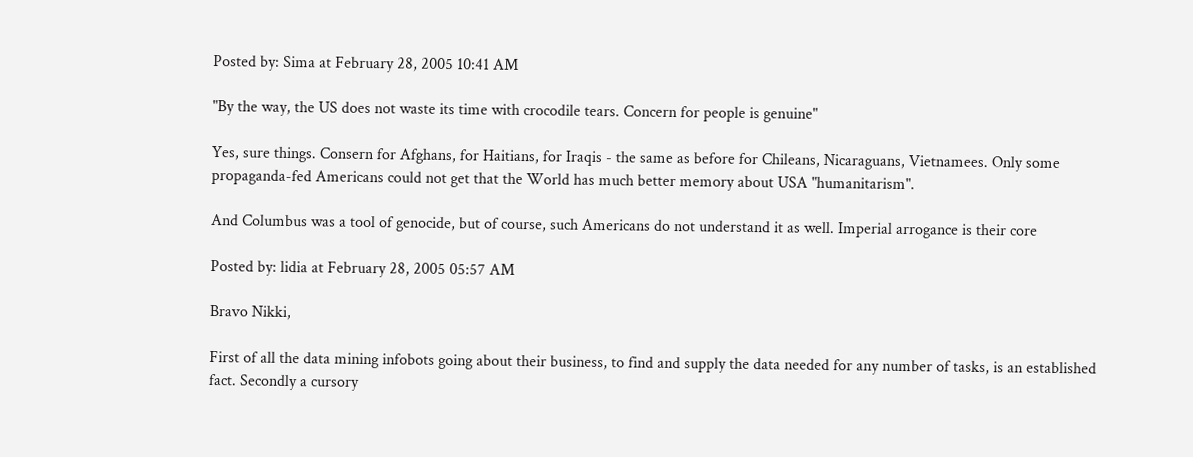Posted by: Sima at February 28, 2005 10:41 AM

"By the way, the US does not waste its time with crocodile tears. Concern for people is genuine"

Yes, sure things. Consern for Afghans, for Haitians, for Iraqis - the same as before for Chileans, Nicaraguans, Vietnamees. Only some propaganda-fed Americans could not get that the World has much better memory about USA "humanitarism".

And Columbus was a tool of genocide, but of course, such Americans do not understand it as well. Imperial arrogance is their core

Posted by: lidia at February 28, 2005 05:57 AM

Bravo Nikki,

First of all the data mining infobots going about their business, to find and supply the data needed for any number of tasks, is an established fact. Secondly a cursory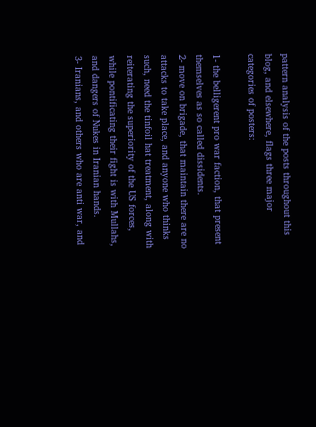pattern analysis of the posts throughout this blog, and elsewhere, flags three major categories of posters:

1- the belligerent pro war faction, that present themselves as so called dissidents.
2- move on brigade, that maintain there are no attacks to take place, and anyone who thinks such, need the tinfoil hat treatment, along with reiterating the superiority of the US forces, while pontificating their fight is with Mullahs, and dangers of Nukes in Iranian hands.
3- Iranians, and others who are anti war, and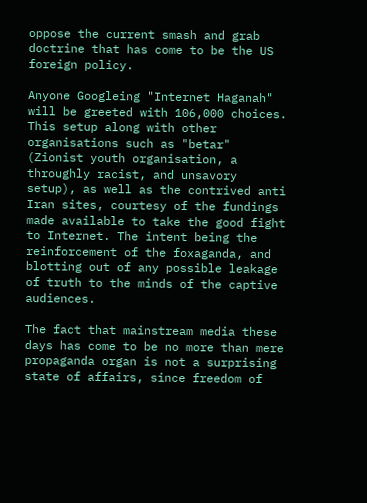oppose the current smash and grab doctrine that has come to be the US foreign policy.

Anyone Googleing "Internet Haganah" will be greeted with 106,000 choices. This setup along with other organisations such as "betar" (Zionist youth organisation, a throughly racist, and unsavory setup), as well as the contrived anti Iran sites, courtesy of the fundings made available to take the good fight to Internet. The intent being the reinforcement of the foxaganda, and blotting out of any possible leakage of truth to the minds of the captive audiences.

The fact that mainstream media these days has come to be no more than mere propaganda organ is not a surprising state of affairs, since freedom of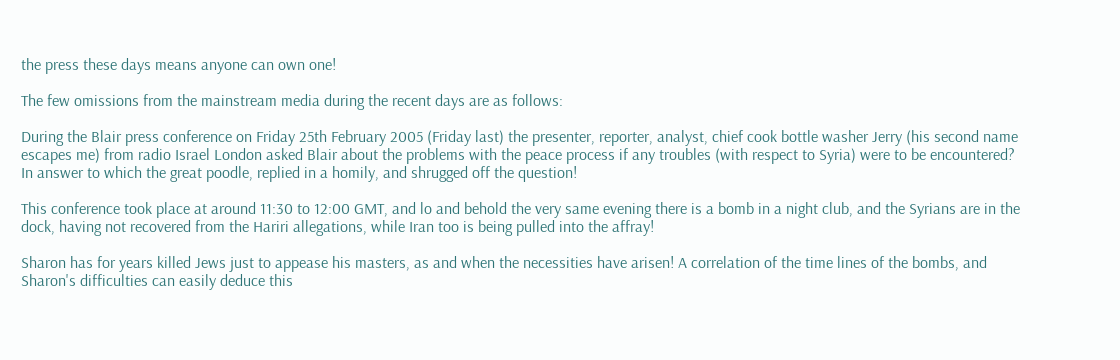the press these days means anyone can own one!

The few omissions from the mainstream media during the recent days are as follows:

During the Blair press conference on Friday 25th February 2005 (Friday last) the presenter, reporter, analyst, chief cook bottle washer Jerry (his second name escapes me) from radio Israel London asked Blair about the problems with the peace process if any troubles (with respect to Syria) were to be encountered? In answer to which the great poodle, replied in a homily, and shrugged off the question!

This conference took place at around 11:30 to 12:00 GMT, and lo and behold the very same evening there is a bomb in a night club, and the Syrians are in the dock, having not recovered from the Hariri allegations, while Iran too is being pulled into the affray!

Sharon has for years killed Jews just to appease his masters, as and when the necessities have arisen! A correlation of the time lines of the bombs, and Sharon's difficulties can easily deduce this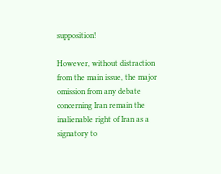supposition!

However, without distraction from the main issue, the major omission from any debate concerning Iran remain the inalienable right of Iran as a signatory to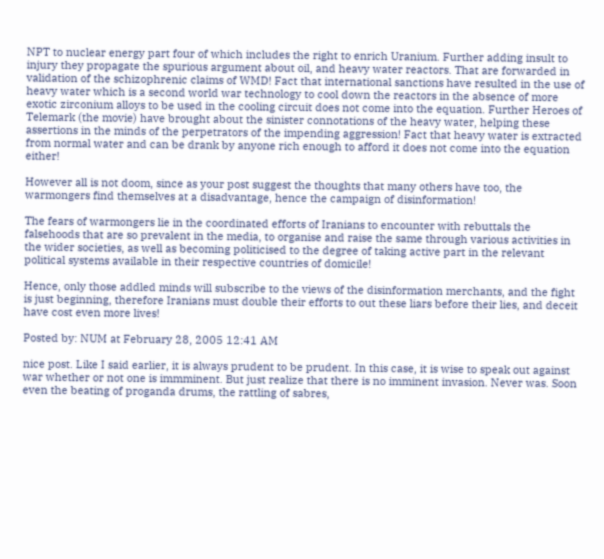NPT to nuclear energy part four of which includes the right to enrich Uranium. Further adding insult to injury they propagate the spurious argument about oil, and heavy water reactors. That are forwarded in validation of the schizophrenic claims of WMD! Fact that international sanctions have resulted in the use of heavy water which is a second world war technology to cool down the reactors in the absence of more exotic zirconium alloys to be used in the cooling circuit does not come into the equation. Further Heroes of Telemark (the movie) have brought about the sinister connotations of the heavy water, helping these assertions in the minds of the perpetrators of the impending aggression! Fact that heavy water is extracted from normal water and can be drank by anyone rich enough to afford it does not come into the equation either!

However all is not doom, since as your post suggest the thoughts that many others have too, the warmongers find themselves at a disadvantage, hence the campaign of disinformation!

The fears of warmongers lie in the coordinated efforts of Iranians to encounter with rebuttals the falsehoods that are so prevalent in the media, to organise and raise the same through various activities in the wider societies, as well as becoming politicised to the degree of taking active part in the relevant political systems available in their respective countries of domicile!

Hence, only those addled minds will subscribe to the views of the disinformation merchants, and the fight is just beginning, therefore Iranians must double their efforts to out these liars before their lies, and deceit have cost even more lives!

Posted by: NUM at February 28, 2005 12:41 AM

nice post. Like I said earlier, it is always prudent to be prudent. In this case, it is wise to speak out against war whether or not one is immminent. But just realize that there is no imminent invasion. Never was. Soon even the beating of proganda drums, the rattling of sabres,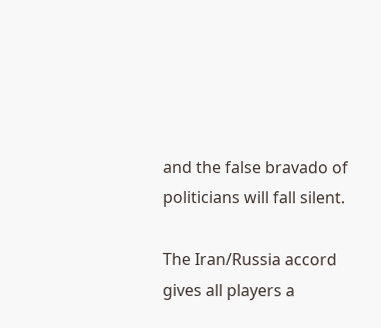and the false bravado of politicians will fall silent.

The Iran/Russia accord gives all players a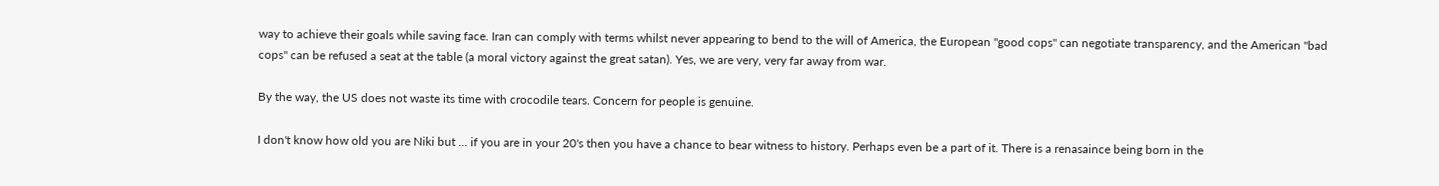way to achieve their goals while saving face. Iran can comply with terms whilst never appearing to bend to the will of America, the European "good cops" can negotiate transparency, and the American "bad cops" can be refused a seat at the table (a moral victory against the great satan). Yes, we are very, very far away from war.

By the way, the US does not waste its time with crocodile tears. Concern for people is genuine.

I don't know how old you are Niki but ... if you are in your 20's then you have a chance to bear witness to history. Perhaps even be a part of it. There is a renasaince being born in the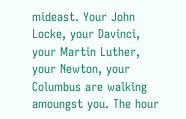mideast. Your John Locke, your Davinci, your Martin Luther, your Newton, your Columbus are walking amoungst you. The hour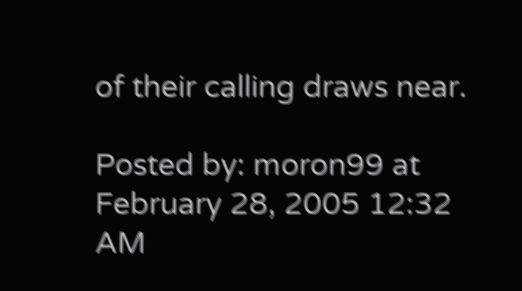of their calling draws near.

Posted by: moron99 at February 28, 2005 12:32 AM